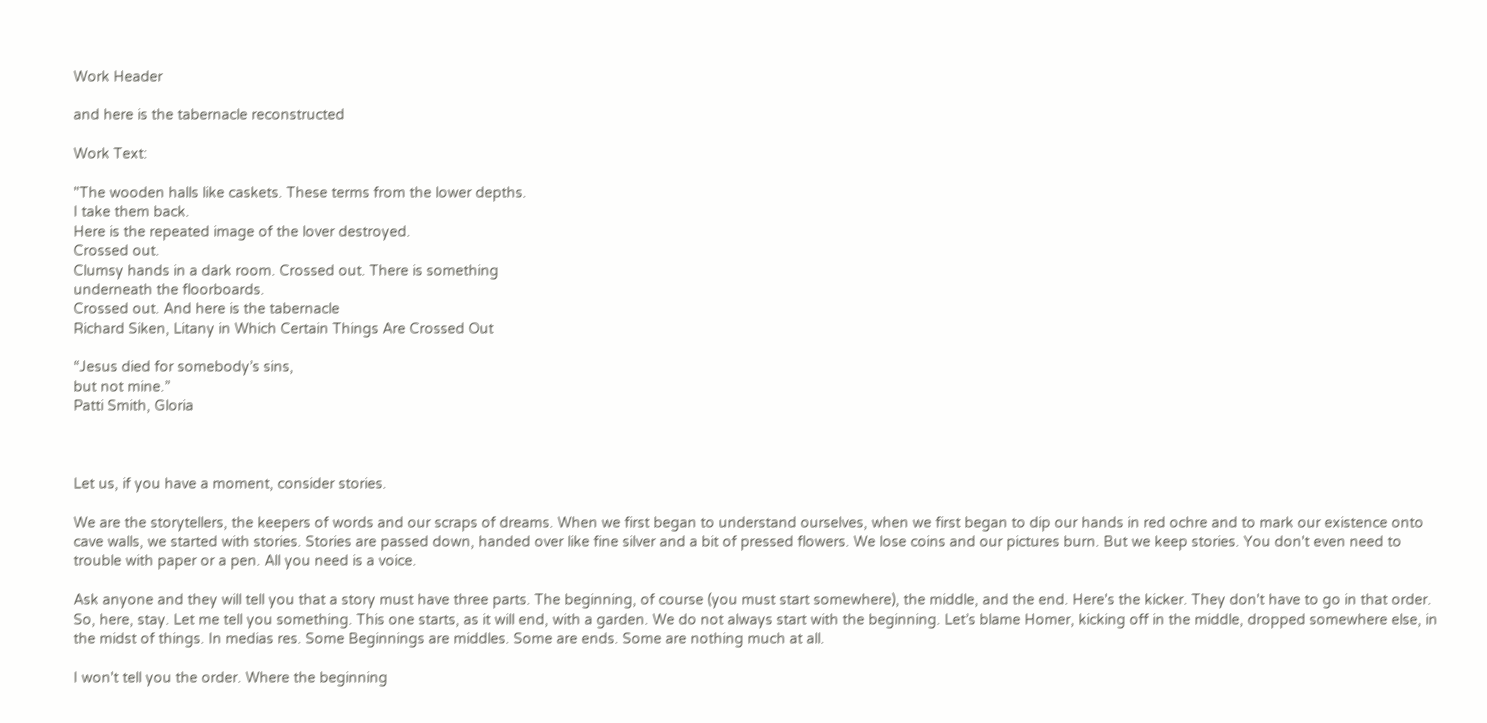Work Header

and here is the tabernacle reconstructed

Work Text:

"The wooden halls like caskets. These terms from the lower depths.
I take them back.
Here is the repeated image of the lover destroyed.
Crossed out.
Clumsy hands in a dark room. Crossed out. There is something
underneath the floorboards.
Crossed out. And here is the tabernacle
Richard Siken, Litany in Which Certain Things Are Crossed Out

“Jesus died for somebody’s sins,
but not mine.”
Patti Smith, Gloria



Let us, if you have a moment, consider stories.

We are the storytellers, the keepers of words and our scraps of dreams. When we first began to understand ourselves, when we first began to dip our hands in red ochre and to mark our existence onto cave walls, we started with stories. Stories are passed down, handed over like fine silver and a bit of pressed flowers. We lose coins and our pictures burn. But we keep stories. You don't even need to trouble with paper or a pen. All you need is a voice.

Ask anyone and they will tell you that a story must have three parts. The beginning, of course (you must start somewhere), the middle, and the end. Here's the kicker. They don't have to go in that order. So, here, stay. Let me tell you something. This one starts, as it will end, with a garden. We do not always start with the beginning. Let’s blame Homer, kicking off in the middle, dropped somewhere else, in the midst of things. In medias res. Some Beginnings are middles. Some are ends. Some are nothing much at all.

I won't tell you the order. Where the beginning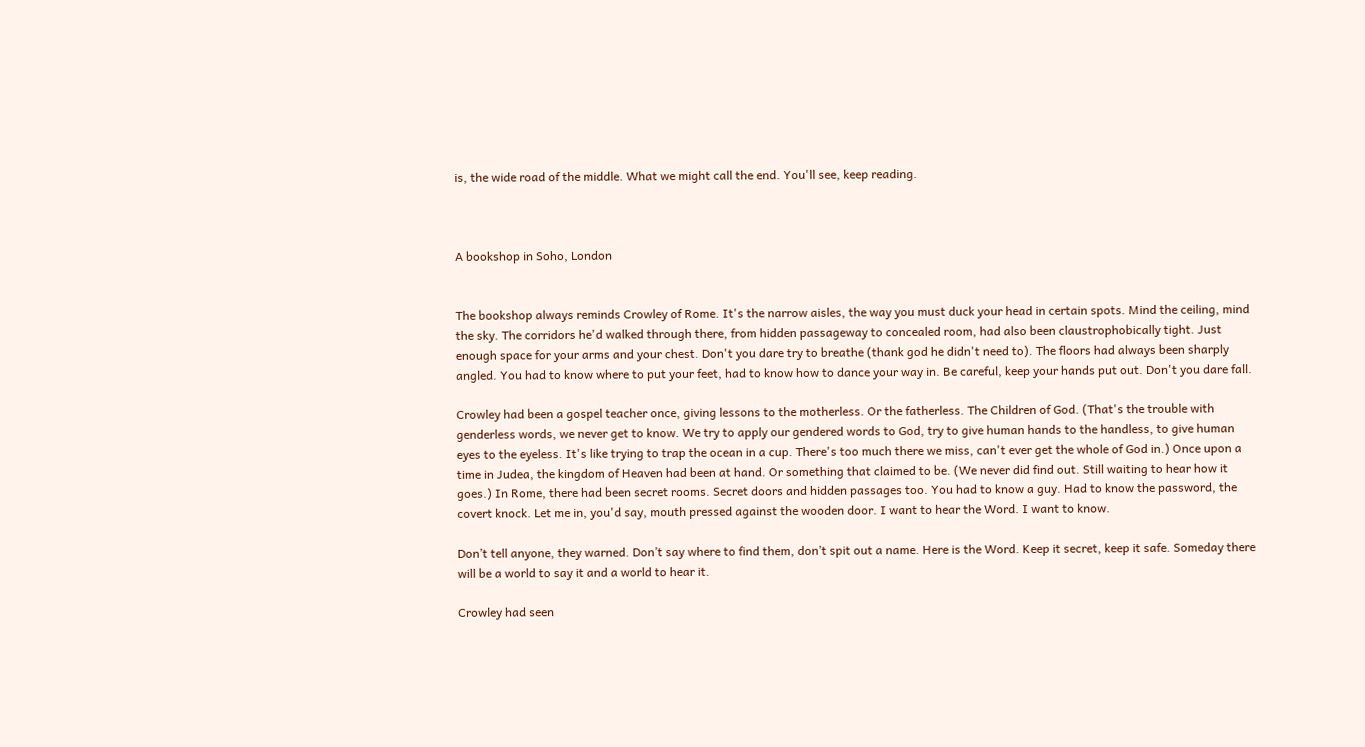is, the wide road of the middle. What we might call the end. You'll see, keep reading.



A bookshop in Soho, London


The bookshop always reminds Crowley of Rome. It's the narrow aisles, the way you must duck your head in certain spots. Mind the ceiling, mind the sky. The corridors he'd walked through there, from hidden passageway to concealed room, had also been claustrophobically tight. Just enough space for your arms and your chest. Don't you dare try to breathe (thank god he didn't need to). The floors had always been sharply angled. You had to know where to put your feet, had to know how to dance your way in. Be careful, keep your hands put out. Don't you dare fall.

Crowley had been a gospel teacher once, giving lessons to the motherless. Or the fatherless. The Children of God. (That's the trouble with genderless words, we never get to know. We try to apply our gendered words to God, try to give human hands to the handless, to give human eyes to the eyeless. It's like trying to trap the ocean in a cup. There's too much there we miss, can't ever get the whole of God in.) Once upon a time in Judea, the kingdom of Heaven had been at hand. Or something that claimed to be. (We never did find out. Still waiting to hear how it goes.) In Rome, there had been secret rooms. Secret doors and hidden passages too. You had to know a guy. Had to know the password, the covert knock. Let me in, you'd say, mouth pressed against the wooden door. I want to hear the Word. I want to know.

Don’t tell anyone, they warned. Don’t say where to find them, don’t spit out a name. Here is the Word. Keep it secret, keep it safe. Someday there will be a world to say it and a world to hear it.

Crowley had seen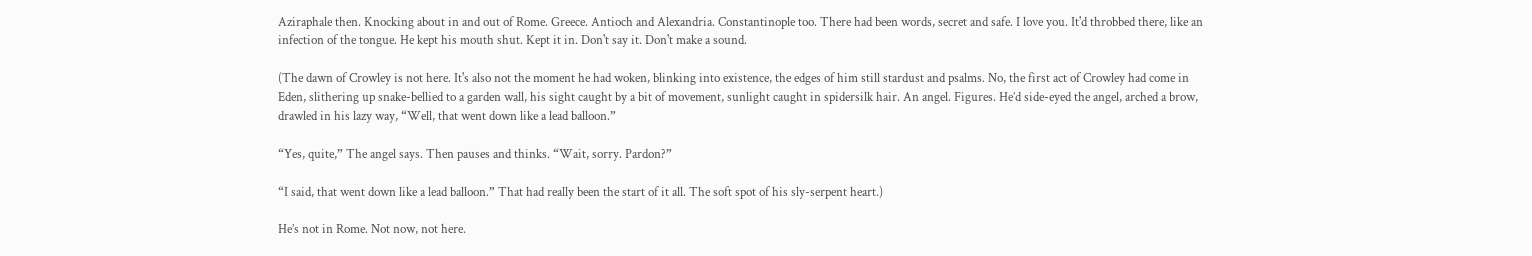Aziraphale then. Knocking about in and out of Rome. Greece. Antioch and Alexandria. Constantinople too. There had been words, secret and safe. I love you. It'd throbbed there, like an infection of the tongue. He kept his mouth shut. Kept it in. Don't say it. Don't make a sound.

(The dawn of Crowley is not here. It's also not the moment he had woken, blinking into existence, the edges of him still stardust and psalms. No, the first act of Crowley had come in Eden, slithering up snake-bellied to a garden wall, his sight caught by a bit of movement, sunlight caught in spidersilk hair. An angel. Figures. He’d side-eyed the angel, arched a brow, drawled in his lazy way, “Well, that went down like a lead balloon.”

“Yes, quite,” The angel says. Then pauses and thinks. “Wait, sorry. Pardon?”

“I said, that went down like a lead balloon.” That had really been the start of it all. The soft spot of his sly-serpent heart.)

He’s not in Rome. Not now, not here.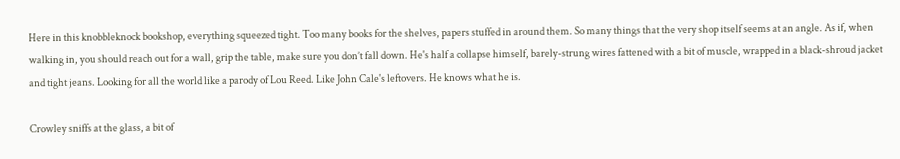Here in this knobbleknock bookshop, everything squeezed tight. Too many books for the shelves, papers stuffed in around them. So many things that the very shop itself seems at an angle. As if, when walking in, you should reach out for a wall, grip the table, make sure you don’t fall down. He's half a collapse himself, barely-strung wires fattened with a bit of muscle, wrapped in a black-shroud jacket and tight jeans. Looking for all the world like a parody of Lou Reed. Like John Cale's leftovers. He knows what he is.

Crowley sniffs at the glass, a bit of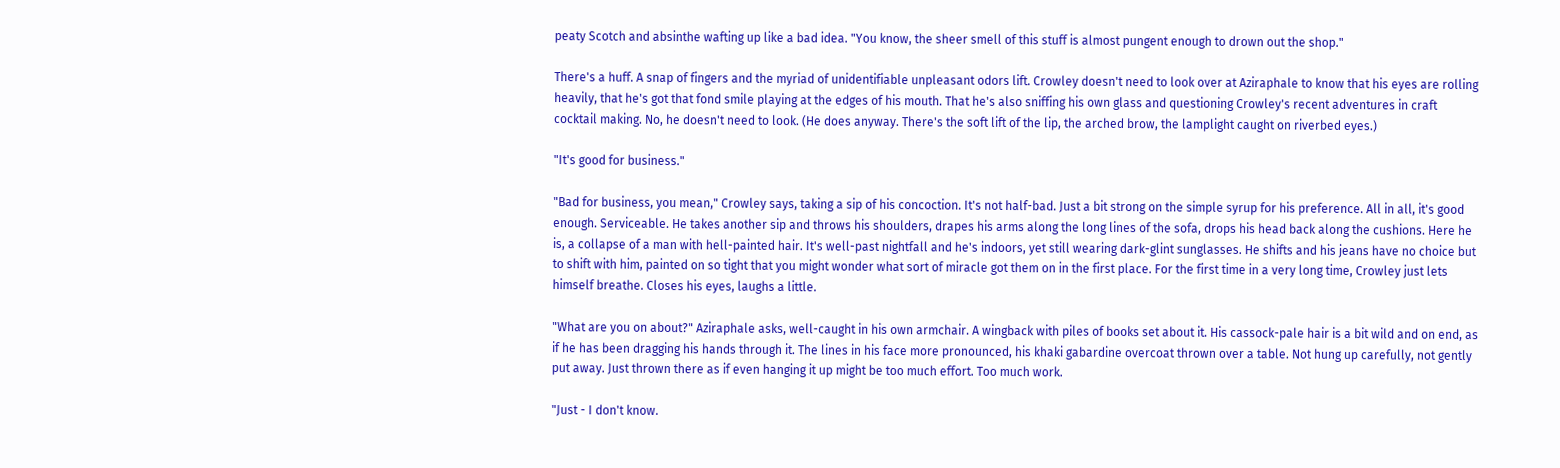peaty Scotch and absinthe wafting up like a bad idea. "You know, the sheer smell of this stuff is almost pungent enough to drown out the shop."

There's a huff. A snap of fingers and the myriad of unidentifiable unpleasant odors lift. Crowley doesn't need to look over at Aziraphale to know that his eyes are rolling heavily, that he's got that fond smile playing at the edges of his mouth. That he's also sniffing his own glass and questioning Crowley's recent adventures in craft cocktail making. No, he doesn't need to look. (He does anyway. There's the soft lift of the lip, the arched brow, the lamplight caught on riverbed eyes.)

"It's good for business."

"Bad for business, you mean," Crowley says, taking a sip of his concoction. It's not half-bad. Just a bit strong on the simple syrup for his preference. All in all, it's good enough. Serviceable. He takes another sip and throws his shoulders, drapes his arms along the long lines of the sofa, drops his head back along the cushions. Here he is, a collapse of a man with hell-painted hair. It's well-past nightfall and he's indoors, yet still wearing dark-glint sunglasses. He shifts and his jeans have no choice but to shift with him, painted on so tight that you might wonder what sort of miracle got them on in the first place. For the first time in a very long time, Crowley just lets himself breathe. Closes his eyes, laughs a little.

"What are you on about?" Aziraphale asks, well-caught in his own armchair. A wingback with piles of books set about it. His cassock-pale hair is a bit wild and on end, as if he has been dragging his hands through it. The lines in his face more pronounced, his khaki gabardine overcoat thrown over a table. Not hung up carefully, not gently put away. Just thrown there as if even hanging it up might be too much effort. Too much work.

"Just - I don't know.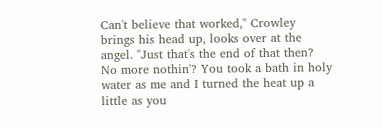Can't believe that worked," Crowley brings his head up, looks over at the angel. "Just that's the end of that then? No more nothin'? You took a bath in holy water as me and I turned the heat up a little as you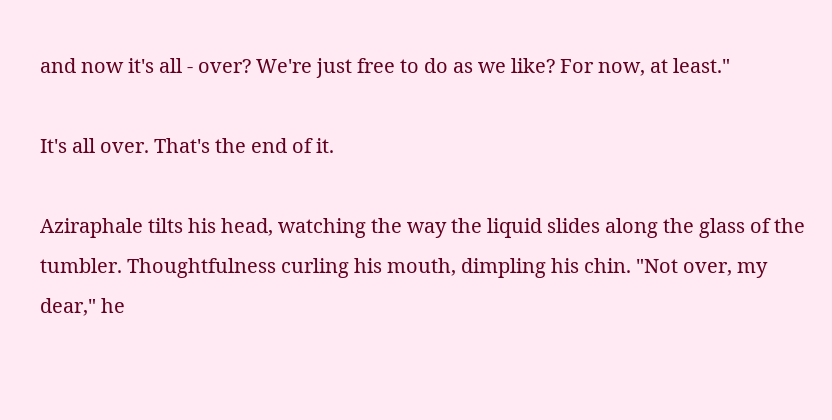and now it's all - over? We're just free to do as we like? For now, at least."

It's all over. That's the end of it.

Aziraphale tilts his head, watching the way the liquid slides along the glass of the tumbler. Thoughtfulness curling his mouth, dimpling his chin. "Not over, my dear," he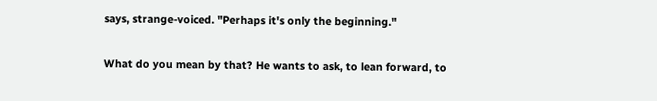says, strange-voiced. "Perhaps it's only the beginning."

What do you mean by that? He wants to ask, to lean forward, to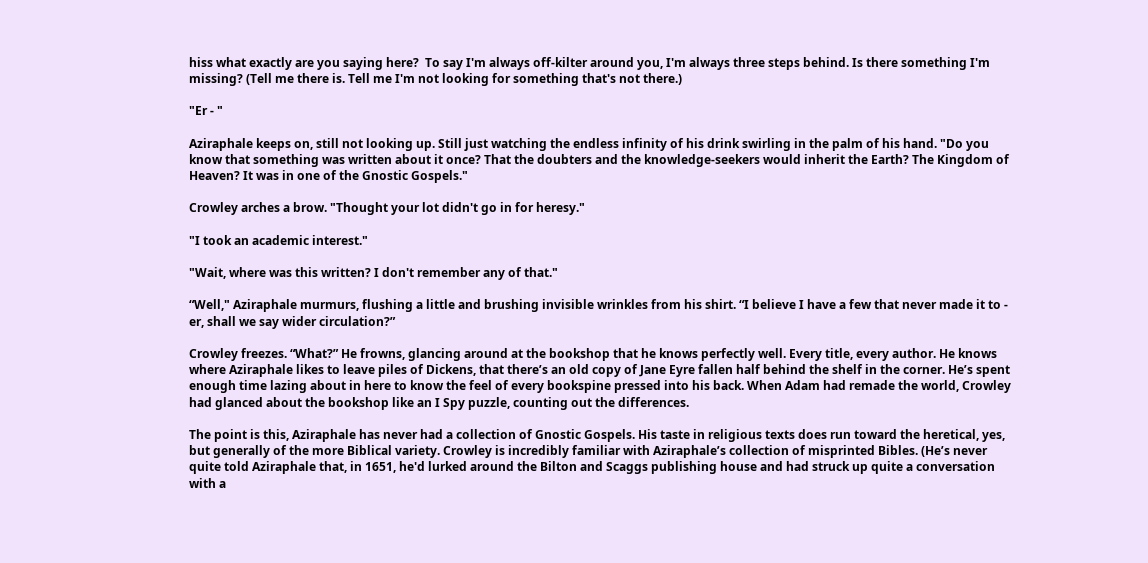hiss what exactly are you saying here?  To say I'm always off-kilter around you, I'm always three steps behind. Is there something I'm missing? (Tell me there is. Tell me I'm not looking for something that's not there.)

"Er - "

Aziraphale keeps on, still not looking up. Still just watching the endless infinity of his drink swirling in the palm of his hand. "Do you know that something was written about it once? That the doubters and the knowledge-seekers would inherit the Earth? The Kingdom of Heaven? It was in one of the Gnostic Gospels."

Crowley arches a brow. "Thought your lot didn't go in for heresy."

"I took an academic interest."

"Wait, where was this written? I don't remember any of that."

“Well," Aziraphale murmurs, flushing a little and brushing invisible wrinkles from his shirt. “I believe I have a few that never made it to - er, shall we say wider circulation?”

Crowley freezes. “What?” He frowns, glancing around at the bookshop that he knows perfectly well. Every title, every author. He knows where Aziraphale likes to leave piles of Dickens, that there’s an old copy of Jane Eyre fallen half behind the shelf in the corner. He’s spent enough time lazing about in here to know the feel of every bookspine pressed into his back. When Adam had remade the world, Crowley had glanced about the bookshop like an I Spy puzzle, counting out the differences.

The point is this, Aziraphale has never had a collection of Gnostic Gospels. His taste in religious texts does run toward the heretical, yes, but generally of the more Biblical variety. Crowley is incredibly familiar with Aziraphale’s collection of misprinted Bibles. (He’s never quite told Aziraphale that, in 1651, he'd lurked around the Bilton and Scaggs publishing house and had struck up quite a conversation with a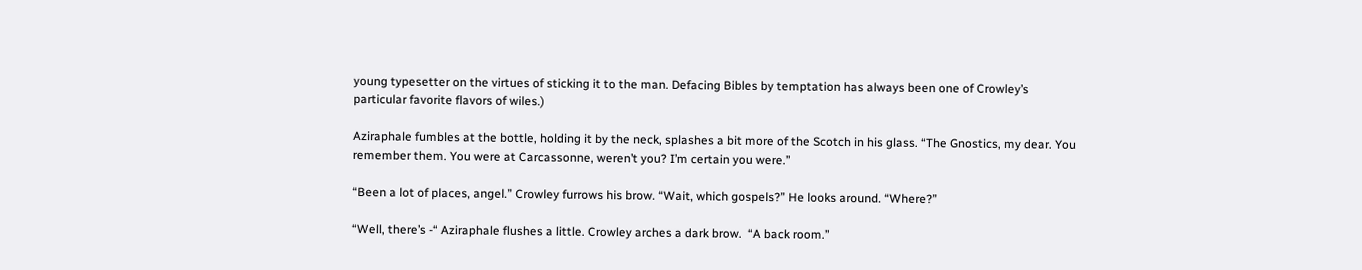young typesetter on the virtues of sticking it to the man. Defacing Bibles by temptation has always been one of Crowley’s particular favorite flavors of wiles.)

Aziraphale fumbles at the bottle, holding it by the neck, splashes a bit more of the Scotch in his glass. “The Gnostics, my dear. You remember them. You were at Carcassonne, weren’t you? I’m certain you were.”

“Been a lot of places, angel.” Crowley furrows his brow. “Wait, which gospels?” He looks around. “Where?”

“Well, there’s -“ Aziraphale flushes a little. Crowley arches a dark brow.  “A back room.”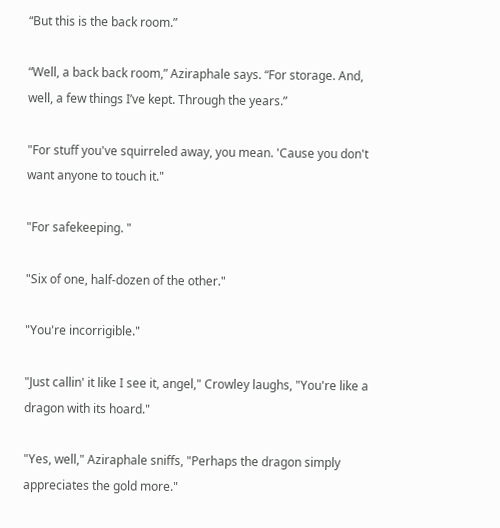“But this is the back room.”

“Well, a back back room,” Aziraphale says. “For storage. And, well, a few things I’ve kept. Through the years.”

"For stuff you've squirreled away, you mean. 'Cause you don't want anyone to touch it."

"For safekeeping. "

"Six of one, half-dozen of the other."

"You're incorrigible."

"Just callin' it like I see it, angel," Crowley laughs, "You're like a dragon with its hoard."

"Yes, well," Aziraphale sniffs, "Perhaps the dragon simply appreciates the gold more."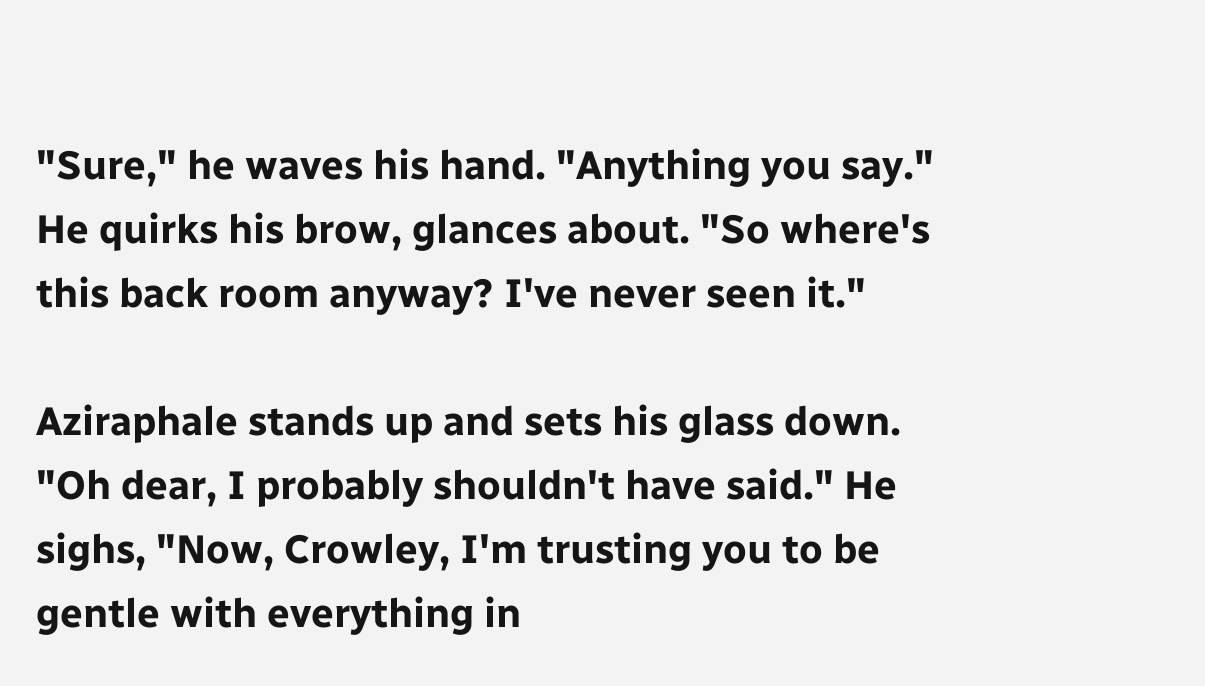"Sure," he waves his hand. "Anything you say." He quirks his brow, glances about. "So where's this back room anyway? I've never seen it."

Aziraphale stands up and sets his glass down. "Oh dear, I probably shouldn't have said." He sighs, "Now, Crowley, I'm trusting you to be gentle with everything in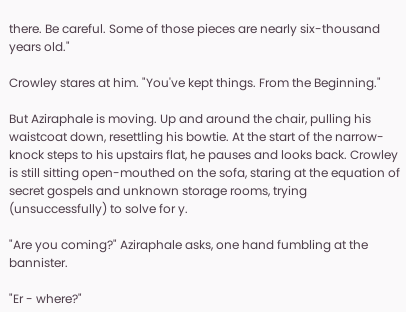there. Be careful. Some of those pieces are nearly six-thousand years old."

Crowley stares at him. "You've kept things. From the Beginning."

But Aziraphale is moving. Up and around the chair, pulling his waistcoat down, resettling his bowtie. At the start of the narrow-knock steps to his upstairs flat, he pauses and looks back. Crowley is still sitting open-mouthed on the sofa, staring at the equation of secret gospels and unknown storage rooms, trying (unsuccessfully) to solve for y.

"Are you coming?" Aziraphale asks, one hand fumbling at the bannister.

"Er - where?"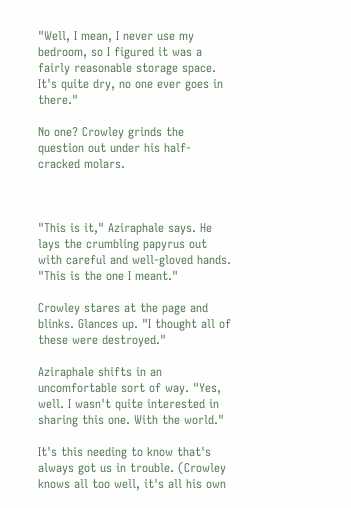"Well, I mean, I never use my bedroom, so I figured it was a fairly reasonable storage space. It's quite dry, no one ever goes in there."

No one? Crowley grinds the question out under his half-cracked molars.



"This is it," Aziraphale says. He lays the crumbling papyrus out with careful and well-gloved hands. "This is the one I meant."

Crowley stares at the page and blinks. Glances up. "I thought all of these were destroyed."

Aziraphale shifts in an uncomfortable sort of way. "Yes, well. I wasn't quite interested in sharing this one. With the world."

It's this needing to know that's always got us in trouble. (Crowley knows all too well, it's all his own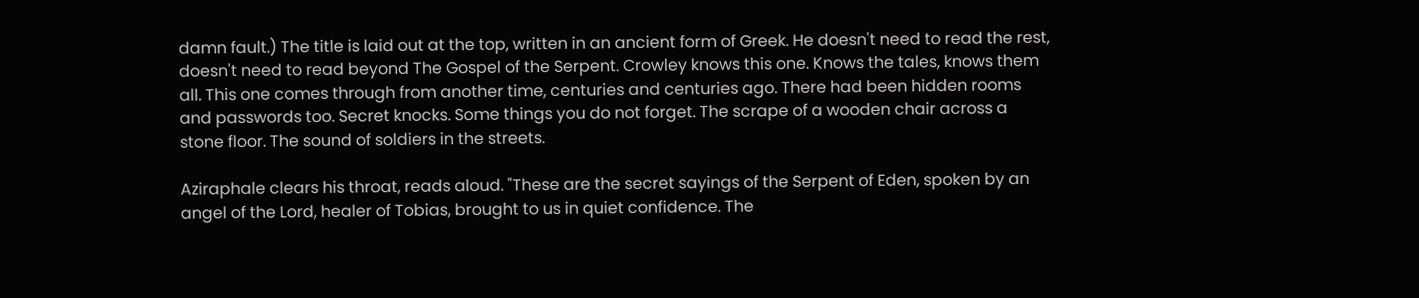damn fault.) The title is laid out at the top, written in an ancient form of Greek. He doesn't need to read the rest, doesn't need to read beyond The Gospel of the Serpent. Crowley knows this one. Knows the tales, knows them all. This one comes through from another time, centuries and centuries ago. There had been hidden rooms and passwords too. Secret knocks. Some things you do not forget. The scrape of a wooden chair across a stone floor. The sound of soldiers in the streets.

Aziraphale clears his throat, reads aloud. "These are the secret sayings of the Serpent of Eden, spoken by an angel of the Lord, healer of Tobias, brought to us in quiet confidence. The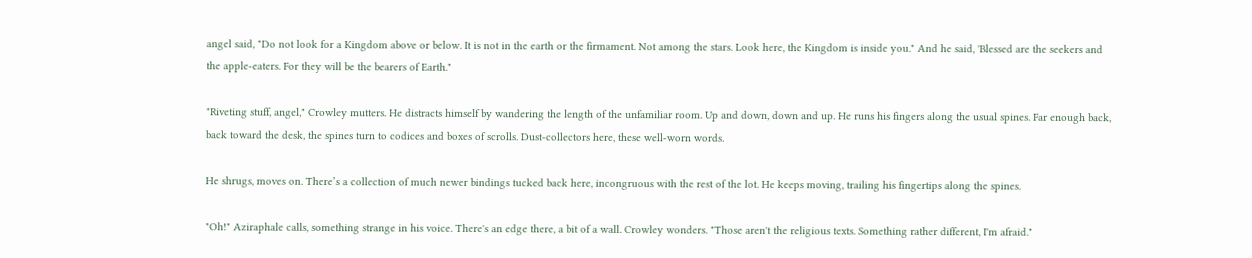angel said, "Do not look for a Kingdom above or below. It is not in the earth or the firmament. Not among the stars. Look here, the Kingdom is inside you." And he said, 'Blessed are the seekers and the apple-eaters. For they will be the bearers of Earth."

"Riveting stuff, angel," Crowley mutters. He distracts himself by wandering the length of the unfamiliar room. Up and down, down and up. He runs his fingers along the usual spines. Far enough back, back toward the desk, the spines turn to codices and boxes of scrolls. Dust-collectors here, these well-worn words.

He shrugs, moves on. There’s a collection of much newer bindings tucked back here, incongruous with the rest of the lot. He keeps moving, trailing his fingertips along the spines.

"Oh!" Aziraphale calls, something strange in his voice. There's an edge there, a bit of a wall. Crowley wonders. "Those aren't the religious texts. Something rather different, I'm afraid."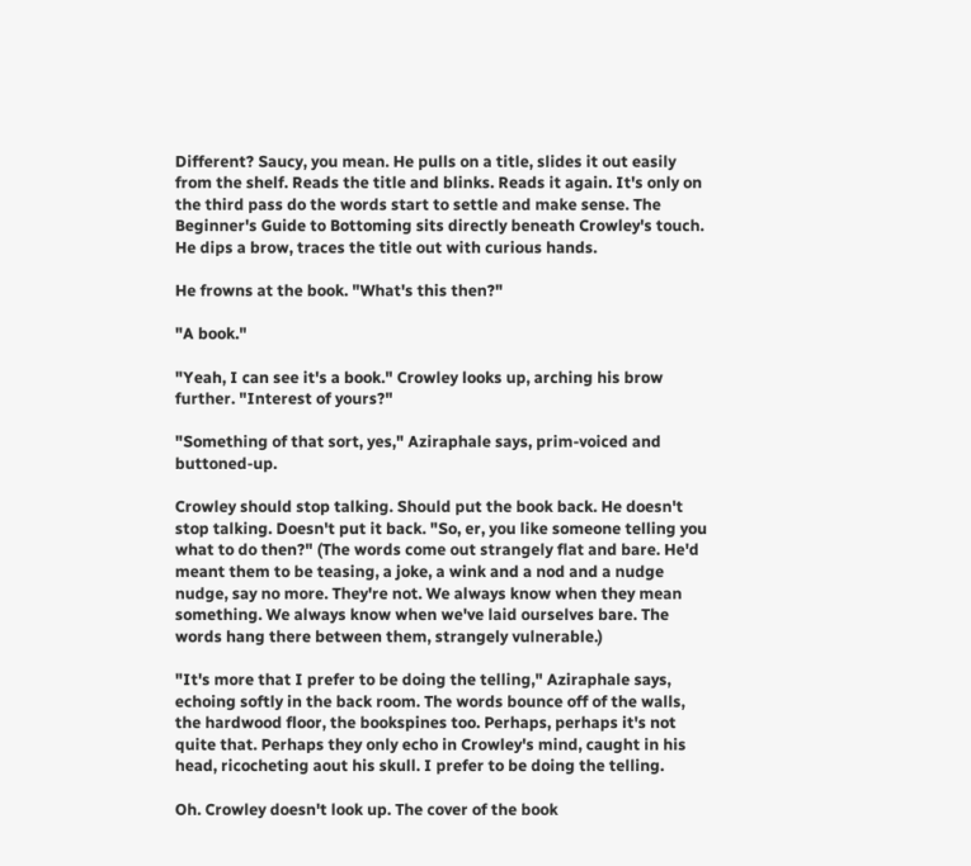Different? Saucy, you mean. He pulls on a title, slides it out easily from the shelf. Reads the title and blinks. Reads it again. It's only on the third pass do the words start to settle and make sense. The Beginner's Guide to Bottoming sits directly beneath Crowley's touch. He dips a brow, traces the title out with curious hands.

He frowns at the book. "What's this then?"

"A book."

"Yeah, I can see it's a book." Crowley looks up, arching his brow further. "Interest of yours?"

"Something of that sort, yes," Aziraphale says, prim-voiced and buttoned-up.

Crowley should stop talking. Should put the book back. He doesn't stop talking. Doesn't put it back. "So, er, you like someone telling you what to do then?" (The words come out strangely flat and bare. He'd meant them to be teasing, a joke, a wink and a nod and a nudge nudge, say no more. They're not. We always know when they mean something. We always know when we've laid ourselves bare. The words hang there between them, strangely vulnerable.)

"It's more that I prefer to be doing the telling," Aziraphale says, echoing softly in the back room. The words bounce off of the walls, the hardwood floor, the bookspines too. Perhaps, perhaps it's not quite that. Perhaps they only echo in Crowley's mind, caught in his head, ricocheting aout his skull. I prefer to be doing the telling.

Oh. Crowley doesn't look up. The cover of the book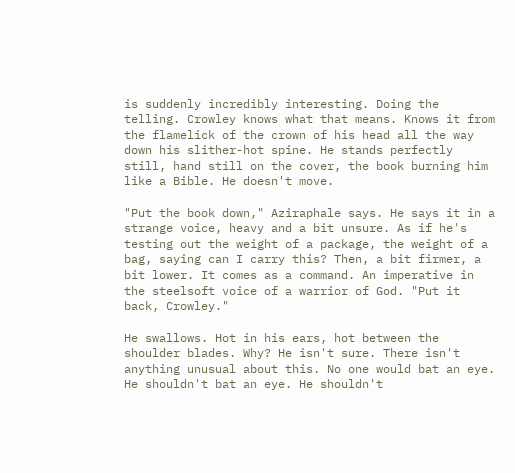is suddenly incredibly interesting. Doing the telling. Crowley knows what that means. Knows it from the flamelick of the crown of his head all the way down his slither-hot spine. He stands perfectly still, hand still on the cover, the book burning him like a Bible. He doesn't move.

"Put the book down," Aziraphale says. He says it in a strange voice, heavy and a bit unsure. As if he's testing out the weight of a package, the weight of a bag, saying can I carry this? Then, a bit firmer, a bit lower. It comes as a command. An imperative in the steelsoft voice of a warrior of God. "Put it back, Crowley."

He swallows. Hot in his ears, hot between the shoulder blades. Why? He isn't sure. There isn't anything unusual about this. No one would bat an eye. He shouldn't bat an eye. He shouldn't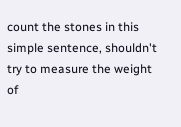count the stones in this simple sentence, shouldn't try to measure the weight of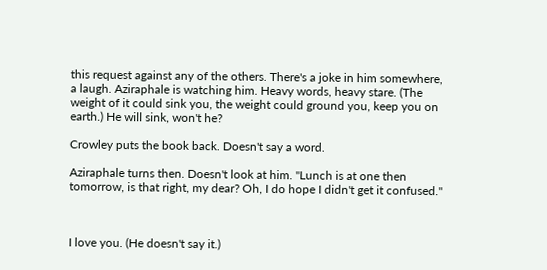this request against any of the others. There's a joke in him somewhere, a laugh. Aziraphale is watching him. Heavy words, heavy stare. (The weight of it could sink you, the weight could ground you, keep you on earth.) He will sink, won't he?

Crowley puts the book back. Doesn't say a word.

Aziraphale turns then. Doesn't look at him. "Lunch is at one then tomorrow, is that right, my dear? Oh, I do hope I didn't get it confused."



I love you. (He doesn't say it.)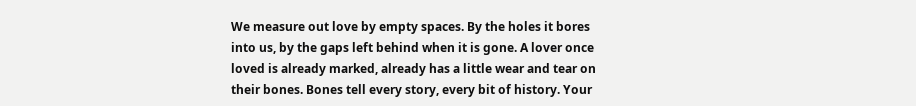We measure out love by empty spaces. By the holes it bores into us, by the gaps left behind when it is gone. A lover once loved is already marked, already has a little wear and tear on their bones. Bones tell every story, every bit of history. Your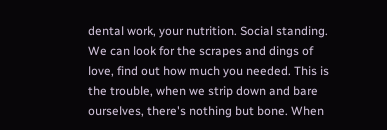dental work, your nutrition. Social standing. We can look for the scrapes and dings of love, find out how much you needed. This is the trouble, when we strip down and bare ourselves, there's nothing but bone. When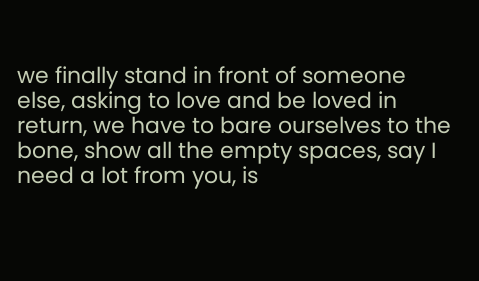we finally stand in front of someone else, asking to love and be loved in return, we have to bare ourselves to the bone, show all the empty spaces, say I need a lot from you, is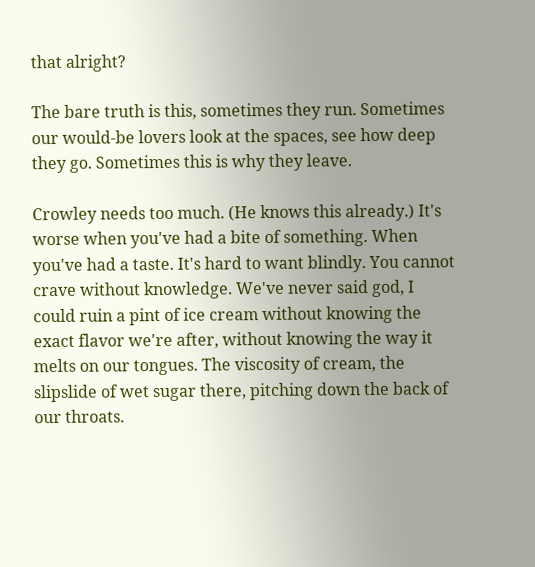that alright?

The bare truth is this, sometimes they run. Sometimes our would-be lovers look at the spaces, see how deep they go. Sometimes this is why they leave.

Crowley needs too much. (He knows this already.) It's worse when you've had a bite of something. When you've had a taste. It's hard to want blindly. You cannot crave without knowledge. We've never said god, I could ruin a pint of ice cream without knowing the exact flavor we're after, without knowing the way it melts on our tongues. The viscosity of cream, the slipslide of wet sugar there, pitching down the back of our throats.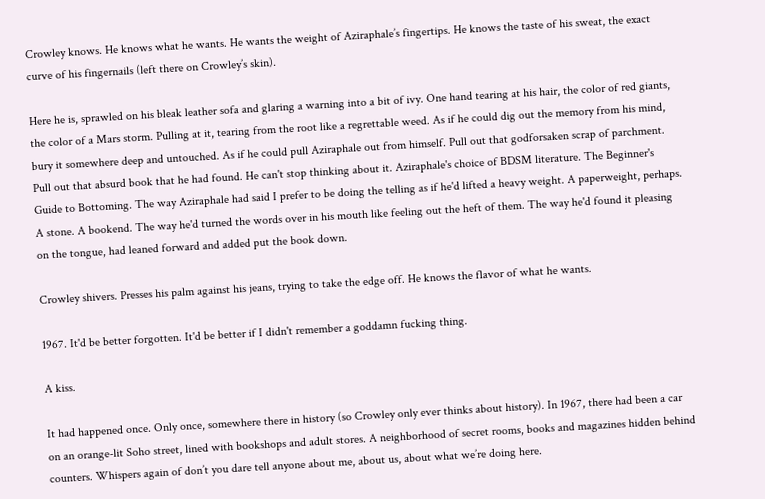Crowley knows. He knows what he wants. He wants the weight of Aziraphale’s fingertips. He knows the taste of his sweat, the exact curve of his fingernails (left there on Crowley’s skin).

Here he is, sprawled on his bleak leather sofa and glaring a warning into a bit of ivy. One hand tearing at his hair, the color of red giants, the color of a Mars storm. Pulling at it, tearing from the root like a regrettable weed. As if he could dig out the memory from his mind, bury it somewhere deep and untouched. As if he could pull Aziraphale out from himself. Pull out that godforsaken scrap of parchment. Pull out that absurd book that he had found. He can't stop thinking about it. Aziraphale's choice of BDSM literature. The Beginner's Guide to Bottoming. The way Aziraphale had said I prefer to be doing the telling as if he'd lifted a heavy weight. A paperweight, perhaps. A stone. A bookend. The way he'd turned the words over in his mouth like feeling out the heft of them. The way he'd found it pleasing on the tongue, had leaned forward and added put the book down.

Crowley shivers. Presses his palm against his jeans, trying to take the edge off. He knows the flavor of what he wants.

1967. It'd be better forgotten. It'd be better if I didn't remember a goddamn fucking thing.

A kiss.

It had happened once. Only once, somewhere there in history (so Crowley only ever thinks about history). In 1967, there had been a car on an orange-lit Soho street, lined with bookshops and adult stores. A neighborhood of secret rooms, books and magazines hidden behind counters. Whispers again of don’t you dare tell anyone about me, about us, about what we’re doing here.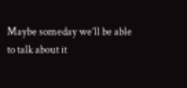Maybe someday we’ll be able to talk about it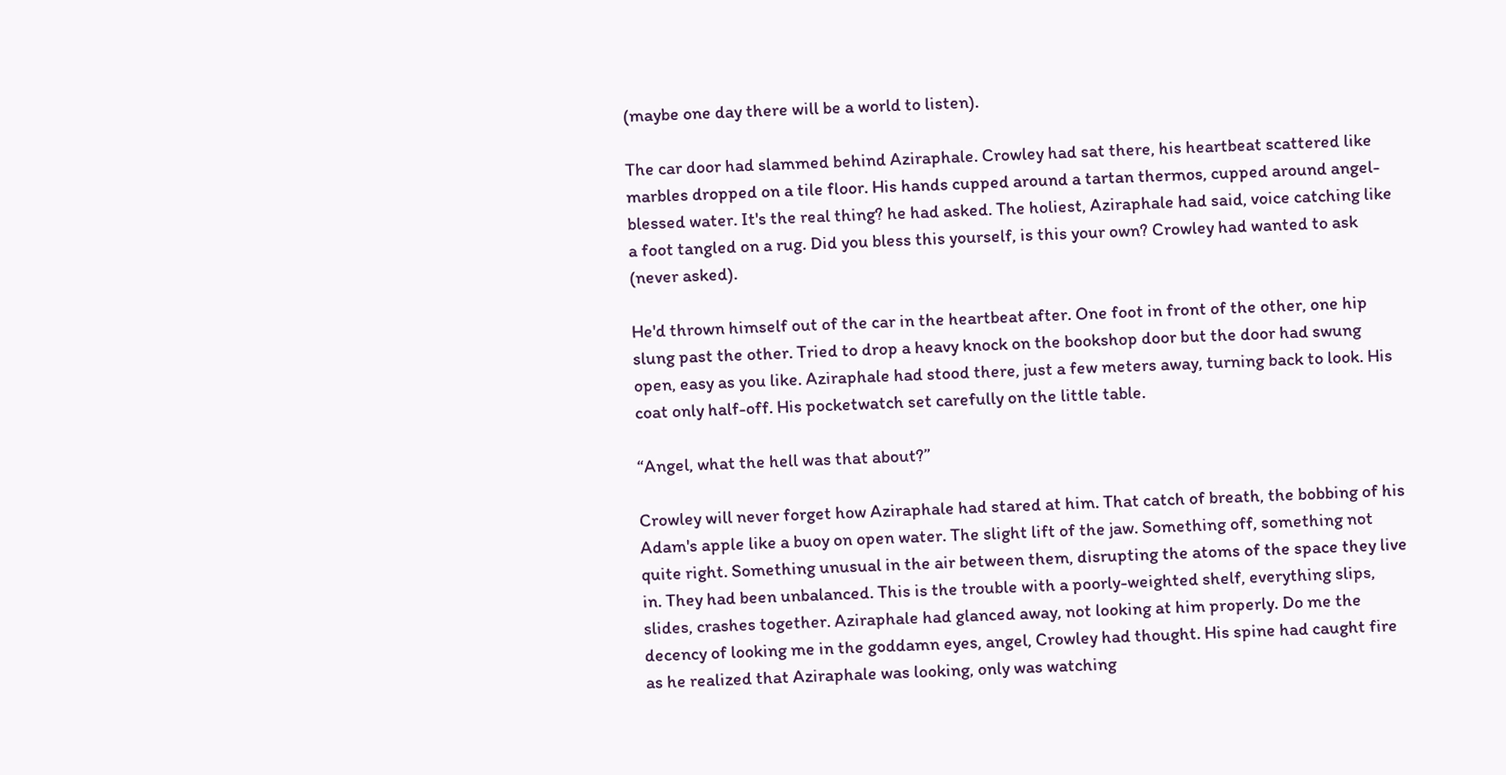(maybe one day there will be a world to listen).

The car door had slammed behind Aziraphale. Crowley had sat there, his heartbeat scattered like marbles dropped on a tile floor. His hands cupped around a tartan thermos, cupped around angel-blessed water. It's the real thing? he had asked. The holiest, Aziraphale had said, voice catching like a foot tangled on a rug. Did you bless this yourself, is this your own? Crowley had wanted to ask (never asked).

He'd thrown himself out of the car in the heartbeat after. One foot in front of the other, one hip slung past the other. Tried to drop a heavy knock on the bookshop door but the door had swung open, easy as you like. Aziraphale had stood there, just a few meters away, turning back to look. His coat only half-off. His pocketwatch set carefully on the little table.

“Angel, what the hell was that about?”

Crowley will never forget how Aziraphale had stared at him. That catch of breath, the bobbing of his Adam's apple like a buoy on open water. The slight lift of the jaw. Something off, something not quite right. Something unusual in the air between them, disrupting the atoms of the space they live in. They had been unbalanced. This is the trouble with a poorly-weighted shelf, everything slips, slides, crashes together. Aziraphale had glanced away, not looking at him properly. Do me the decency of looking me in the goddamn eyes, angel, Crowley had thought. His spine had caught fire as he realized that Aziraphale was looking, only was watching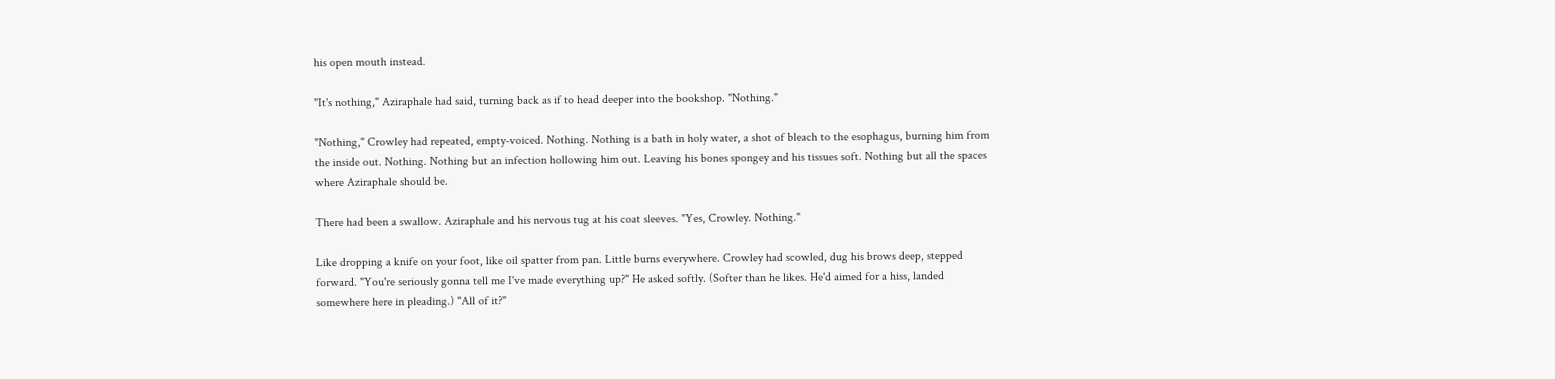his open mouth instead.

"It's nothing," Aziraphale had said, turning back as if to head deeper into the bookshop. "Nothing."

"Nothing," Crowley had repeated, empty-voiced. Nothing. Nothing is a bath in holy water, a shot of bleach to the esophagus, burning him from the inside out. Nothing. Nothing but an infection hollowing him out. Leaving his bones spongey and his tissues soft. Nothing but all the spaces where Aziraphale should be.

There had been a swallow. Aziraphale and his nervous tug at his coat sleeves. "Yes, Crowley. Nothing."

Like dropping a knife on your foot, like oil spatter from pan. Little burns everywhere. Crowley had scowled, dug his brows deep, stepped forward. "You're seriously gonna tell me I've made everything up?" He asked softly. (Softer than he likes. He'd aimed for a hiss, landed somewhere here in pleading.) "All of it?"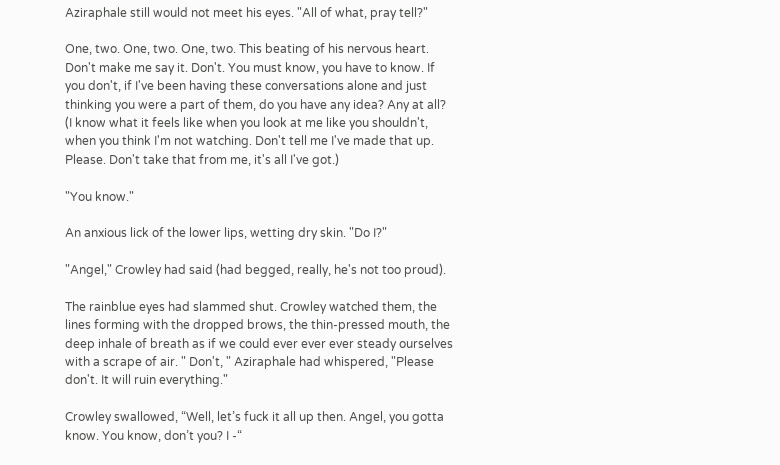Aziraphale still would not meet his eyes. "All of what, pray tell?"

One, two. One, two. One, two. This beating of his nervous heart. Don't make me say it. Don't. You must know, you have to know. If you don't, if I've been having these conversations alone and just thinking you were a part of them, do you have any idea? Any at all? (I know what it feels like when you look at me like you shouldn't, when you think I'm not watching. Don't tell me I've made that up. Please. Don't take that from me, it's all I've got.)

"You know."

An anxious lick of the lower lips, wetting dry skin. "Do I?"

"Angel," Crowley had said (had begged, really, he's not too proud).

The rainblue eyes had slammed shut. Crowley watched them, the lines forming with the dropped brows, the thin-pressed mouth, the deep inhale of breath as if we could ever ever ever steady ourselves with a scrape of air. " Don't, " Aziraphale had whispered, "Please don't. It will ruin everything."

Crowley swallowed, “Well, let’s fuck it all up then. Angel, you gotta know. You know, don’t you? I -“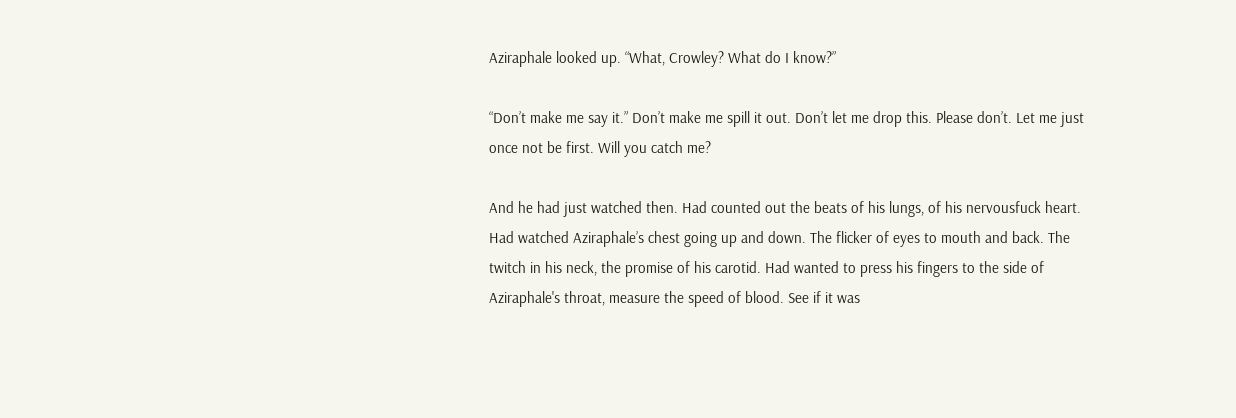Aziraphale looked up. “What, Crowley? What do I know?”

“Don’t make me say it.” Don’t make me spill it out. Don’t let me drop this. Please don’t. Let me just once not be first. Will you catch me?

And he had just watched then. Had counted out the beats of his lungs, of his nervousfuck heart. Had watched Aziraphale’s chest going up and down. The flicker of eyes to mouth and back. The twitch in his neck, the promise of his carotid. Had wanted to press his fingers to the side of Aziraphale's throat, measure the speed of blood. See if it was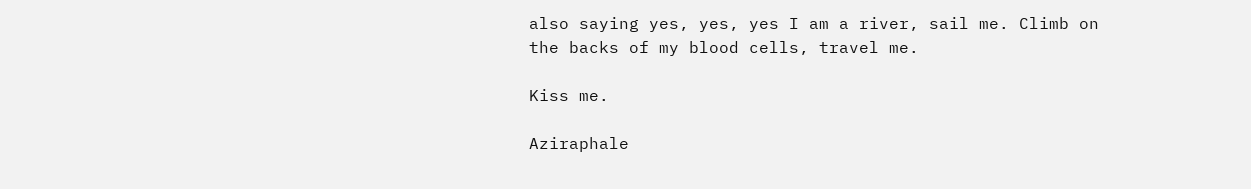also saying yes, yes, yes I am a river, sail me. Climb on the backs of my blood cells, travel me.

Kiss me.

Aziraphale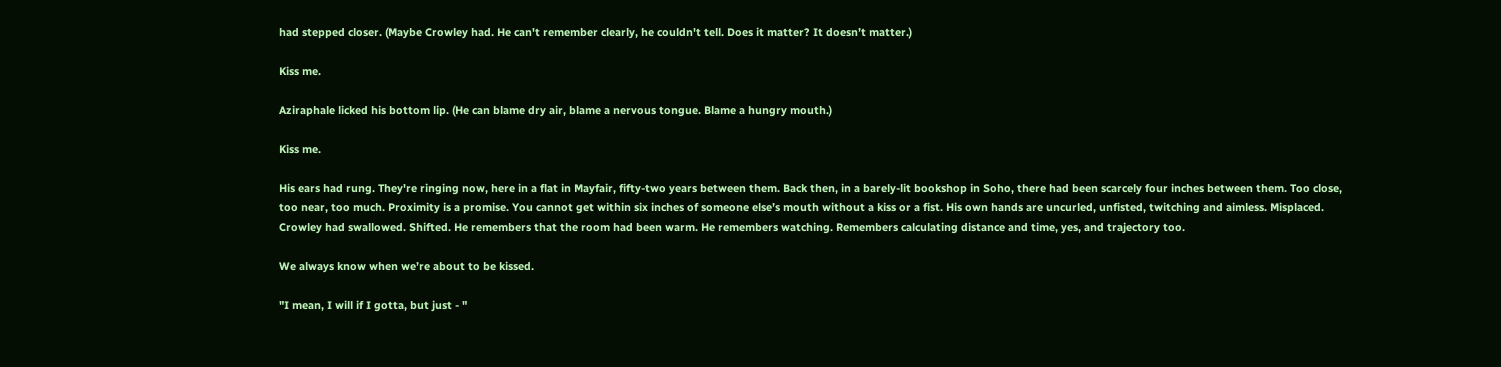had stepped closer. (Maybe Crowley had. He can't remember clearly, he couldn't tell. Does it matter? It doesn’t matter.)

Kiss me.

Aziraphale licked his bottom lip. (He can blame dry air, blame a nervous tongue. Blame a hungry mouth.)

Kiss me.

His ears had rung. They're ringing now, here in a flat in Mayfair, fifty-two years between them. Back then, in a barely-lit bookshop in Soho, there had been scarcely four inches between them. Too close, too near, too much. Proximity is a promise. You cannot get within six inches of someone else’s mouth without a kiss or a fist. His own hands are uncurled, unfisted, twitching and aimless. Misplaced. Crowley had swallowed. Shifted. He remembers that the room had been warm. He remembers watching. Remembers calculating distance and time, yes, and trajectory too.

We always know when we’re about to be kissed.

"I mean, I will if I gotta, but just - "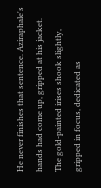He never finishes that sentence. Aziraphale's hands had come up, gripped at his jacket. The gold-painted irises shook slightly, gripped in focus, dedicated as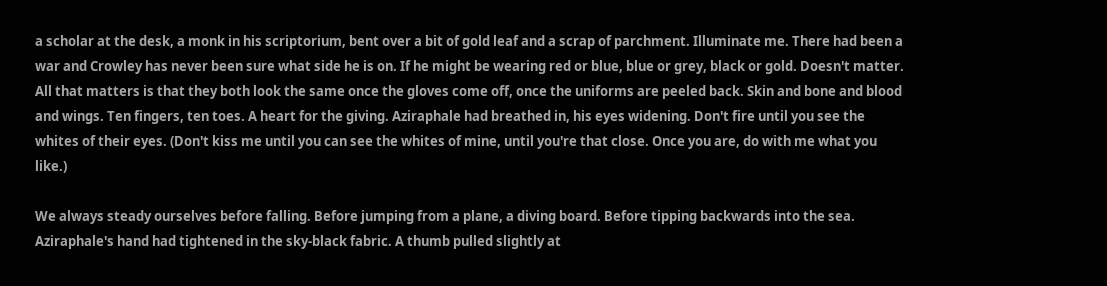a scholar at the desk, a monk in his scriptorium, bent over a bit of gold leaf and a scrap of parchment. Illuminate me. There had been a war and Crowley has never been sure what side he is on. If he might be wearing red or blue, blue or grey, black or gold. Doesn't matter. All that matters is that they both look the same once the gloves come off, once the uniforms are peeled back. Skin and bone and blood and wings. Ten fingers, ten toes. A heart for the giving. Aziraphale had breathed in, his eyes widening. Don't fire until you see the whites of their eyes. (Don't kiss me until you can see the whites of mine, until you're that close. Once you are, do with me what you like.)

We always steady ourselves before falling. Before jumping from a plane, a diving board. Before tipping backwards into the sea. Aziraphale's hand had tightened in the sky-black fabric. A thumb pulled slightly at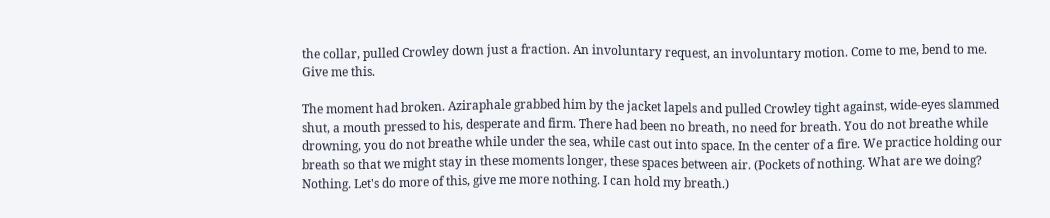the collar, pulled Crowley down just a fraction. An involuntary request, an involuntary motion. Come to me, bend to me. Give me this.

The moment had broken. Aziraphale grabbed him by the jacket lapels and pulled Crowley tight against, wide-eyes slammed shut, a mouth pressed to his, desperate and firm. There had been no breath, no need for breath. You do not breathe while drowning, you do not breathe while under the sea, while cast out into space. In the center of a fire. We practice holding our breath so that we might stay in these moments longer, these spaces between air. (Pockets of nothing. What are we doing? Nothing. Let's do more of this, give me more nothing. I can hold my breath.)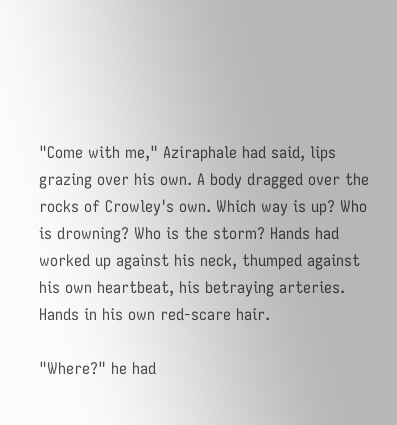"Come with me," Aziraphale had said, lips grazing over his own. A body dragged over the rocks of Crowley's own. Which way is up? Who is drowning? Who is the storm? Hands had worked up against his neck, thumped against his own heartbeat, his betraying arteries. Hands in his own red-scare hair.

"Where?" he had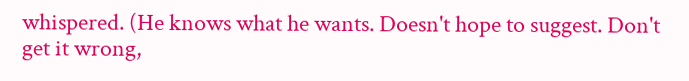whispered. (He knows what he wants. Doesn't hope to suggest. Don't get it wrong,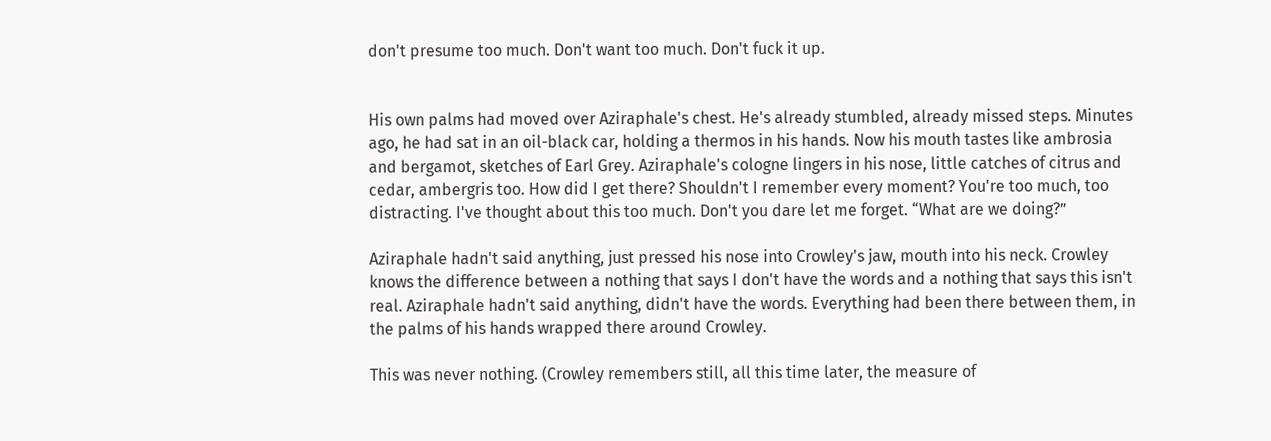don't presume too much. Don't want too much. Don't fuck it up.


His own palms had moved over Aziraphale's chest. He's already stumbled, already missed steps. Minutes ago, he had sat in an oil-black car, holding a thermos in his hands. Now his mouth tastes like ambrosia and bergamot, sketches of Earl Grey. Aziraphale's cologne lingers in his nose, little catches of citrus and cedar, ambergris too. How did I get there? Shouldn't I remember every moment? You're too much, too distracting. I've thought about this too much. Don't you dare let me forget. “What are we doing?”

Aziraphale hadn't said anything, just pressed his nose into Crowley's jaw, mouth into his neck. Crowley knows the difference between a nothing that says I don't have the words and a nothing that says this isn't real. Aziraphale hadn't said anything, didn't have the words. Everything had been there between them, in the palms of his hands wrapped there around Crowley.

This was never nothing. (Crowley remembers still, all this time later, the measure of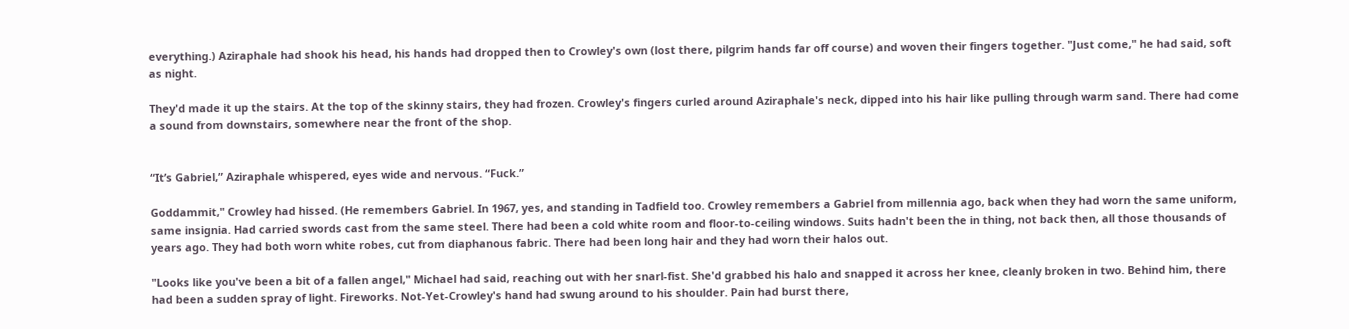everything.) Aziraphale had shook his head, his hands had dropped then to Crowley's own (lost there, pilgrim hands far off course) and woven their fingers together. "Just come," he had said, soft as night.

They'd made it up the stairs. At the top of the skinny stairs, they had frozen. Crowley's fingers curled around Aziraphale's neck, dipped into his hair like pulling through warm sand. There had come a sound from downstairs, somewhere near the front of the shop.


“It’s Gabriel,” Aziraphale whispered, eyes wide and nervous. “Fuck.”

Goddammit," Crowley had hissed. (He remembers Gabriel. In 1967, yes, and standing in Tadfield too. Crowley remembers a Gabriel from millennia ago, back when they had worn the same uniform, same insignia. Had carried swords cast from the same steel. There had been a cold white room and floor-to-ceiling windows. Suits hadn't been the in thing, not back then, all those thousands of years ago. They had both worn white robes, cut from diaphanous fabric. There had been long hair and they had worn their halos out.

"Looks like you've been a bit of a fallen angel," Michael had said, reaching out with her snarl-fist. She'd grabbed his halo and snapped it across her knee, cleanly broken in two. Behind him, there had been a sudden spray of light. Fireworks. Not-Yet-Crowley's hand had swung around to his shoulder. Pain had burst there,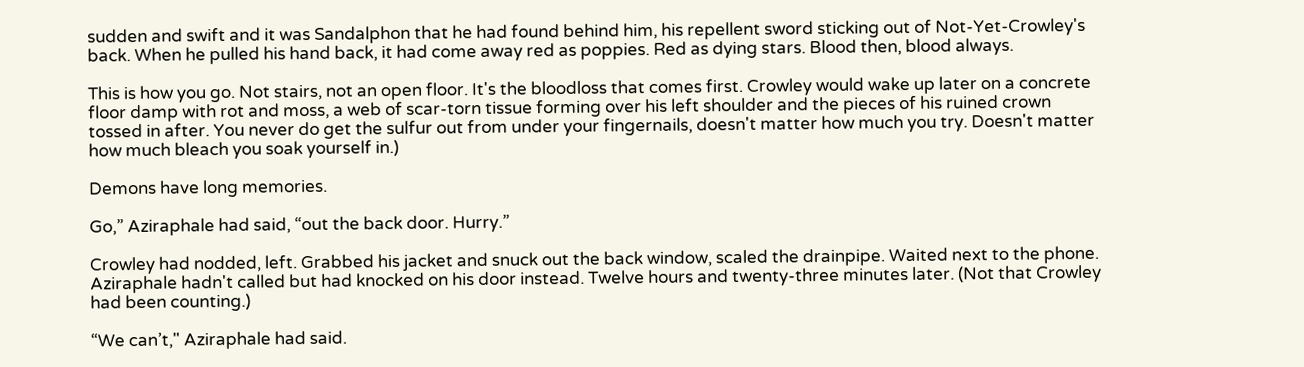sudden and swift and it was Sandalphon that he had found behind him, his repellent sword sticking out of Not-Yet-Crowley's back. When he pulled his hand back, it had come away red as poppies. Red as dying stars. Blood then, blood always.

This is how you go. Not stairs, not an open floor. It's the bloodloss that comes first. Crowley would wake up later on a concrete floor damp with rot and moss, a web of scar-torn tissue forming over his left shoulder and the pieces of his ruined crown tossed in after. You never do get the sulfur out from under your fingernails, doesn't matter how much you try. Doesn't matter how much bleach you soak yourself in.)

Demons have long memories.

Go,” Aziraphale had said, “out the back door. Hurry.”

Crowley had nodded, left. Grabbed his jacket and snuck out the back window, scaled the drainpipe. Waited next to the phone. Aziraphale hadn't called but had knocked on his door instead. Twelve hours and twenty-three minutes later. (Not that Crowley had been counting.)

“We can’t," Aziraphale had said.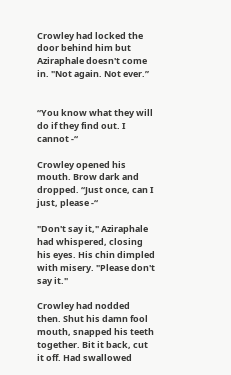Crowley had locked the door behind him but Aziraphale doesn't come in. "Not again. Not ever.”


“You know what they will do if they find out. I cannot -“

Crowley opened his mouth. Brow dark and dropped. “Just once, can I just, please -“

"Don't say it," Aziraphale had whispered, closing his eyes. His chin dimpled with misery. "Please don't say it."

Crowley had nodded then. Shut his damn fool mouth, snapped his teeth together. Bit it back, cut it off. Had swallowed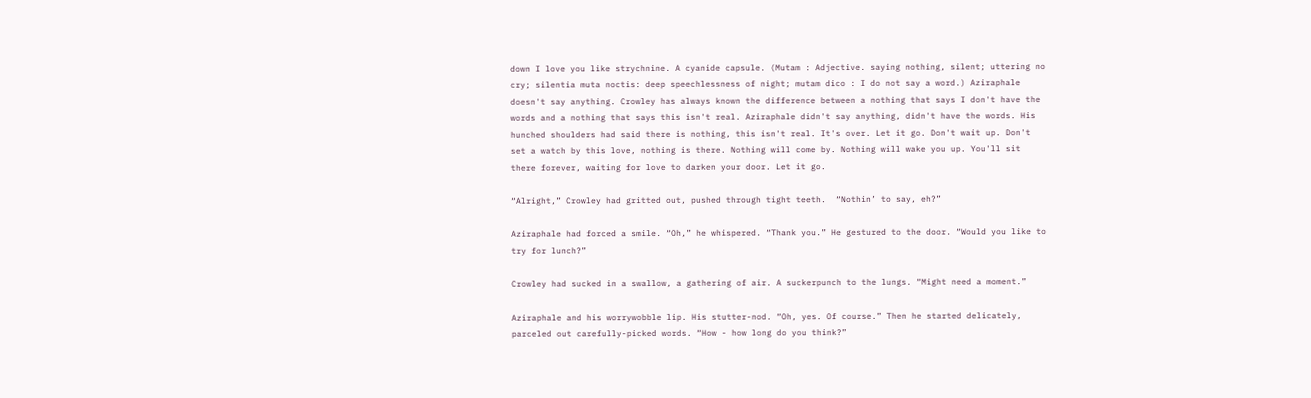down I love you like strychnine. A cyanide capsule. (Mutam : Adjective. saying nothing, silent; uttering no cry; silentia muta noctis: deep speechlessness of night; mutam dico : I do not say a word.) Aziraphale doesn't say anything. Crowley has always known the difference between a nothing that says I don't have the words and a nothing that says this isn't real. Aziraphale didn't say anything, didn't have the words. His hunched shoulders had said there is nothing, this isn't real. It's over. Let it go. Don't wait up. Don't set a watch by this love, nothing is there. Nothing will come by. Nothing will wake you up. You'll sit there forever, waiting for love to darken your door. Let it go.

“Alright,” Crowley had gritted out, pushed through tight teeth.  “Nothin’ to say, eh?”

Aziraphale had forced a smile. “Oh,” he whispered. “Thank you.” He gestured to the door. “Would you like to try for lunch?”

Crowley had sucked in a swallow, a gathering of air. A suckerpunch to the lungs. “Might need a moment.”

Aziraphale and his worrywobble lip. His stutter-nod. “Oh, yes. Of course.” Then he started delicately, parceled out carefully-picked words. “How - how long do you think?”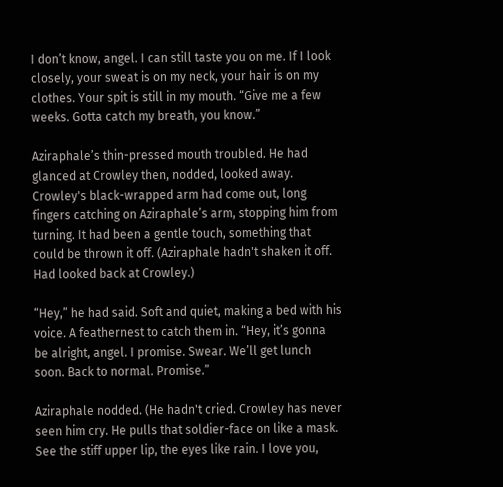I don’t know, angel. I can still taste you on me. If I look closely, your sweat is on my neck, your hair is on my clothes. Your spit is still in my mouth. “Give me a few weeks. Gotta catch my breath, you know.”

Aziraphale’s thin-pressed mouth troubled. He had glanced at Crowley then, nodded, looked away. Crowley's black-wrapped arm had come out, long fingers catching on Aziraphale’s arm, stopping him from turning. It had been a gentle touch, something that could be thrown it off. (Aziraphale hadn't shaken it off. Had looked back at Crowley.)

“Hey,” he had said. Soft and quiet, making a bed with his voice. A feathernest to catch them in. “Hey, it’s gonna be alright, angel. I promise. Swear. We’ll get lunch soon. Back to normal. Promise.”

Aziraphale nodded. (He hadn't cried. Crowley has never seen him cry. He pulls that soldier-face on like a mask. See the stiff upper lip, the eyes like rain. I love you,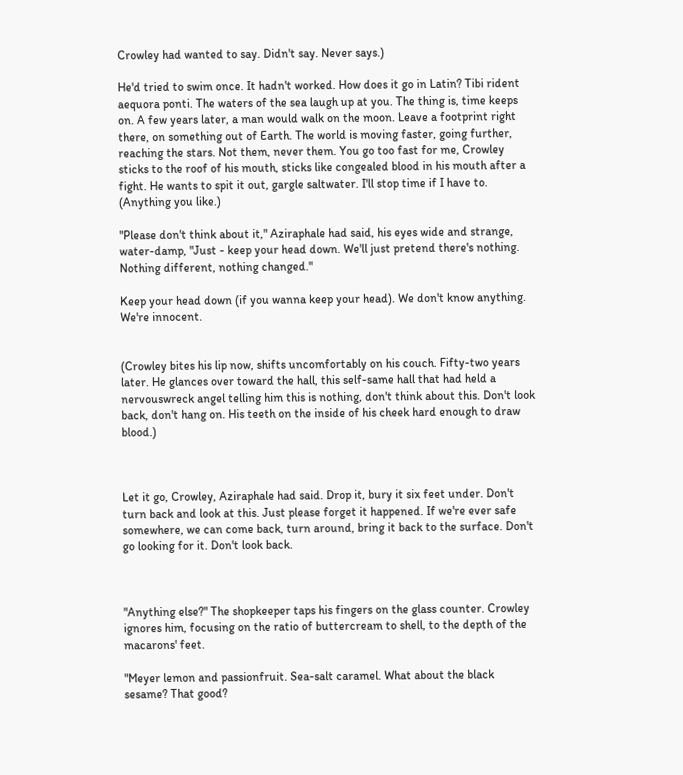Crowley had wanted to say. Didn't say. Never says.)

He'd tried to swim once. It hadn't worked. How does it go in Latin? Tibi rident aequora ponti. The waters of the sea laugh up at you. The thing is, time keeps on. A few years later, a man would walk on the moon. Leave a footprint right there, on something out of Earth. The world is moving faster, going further, reaching the stars. Not them, never them. You go too fast for me, Crowley sticks to the roof of his mouth, sticks like congealed blood in his mouth after a fight. He wants to spit it out, gargle saltwater. I'll stop time if I have to. (Anything you like.)

"Please don't think about it," Aziraphale had said, his eyes wide and strange, water-damp, "Just - keep your head down. We'll just pretend there's nothing. Nothing different, nothing changed."

Keep your head down (if you wanna keep your head). We don't know anything. We're innocent.


(Crowley bites his lip now, shifts uncomfortably on his couch. Fifty-two years later. He glances over toward the hall, this self-same hall that had held a nervouswreck angel telling him this is nothing, don't think about this. Don't look back, don't hang on. His teeth on the inside of his cheek hard enough to draw blood.)



Let it go, Crowley, Aziraphale had said. Drop it, bury it six feet under. Don't turn back and look at this. Just please forget it happened. If we're ever safe somewhere, we can come back, turn around, bring it back to the surface. Don't go looking for it. Don't look back.



"Anything else?" The shopkeeper taps his fingers on the glass counter. Crowley ignores him, focusing on the ratio of buttercream to shell, to the depth of the macarons' feet.

"Meyer lemon and passionfruit. Sea-salt caramel. What about the black sesame? That good?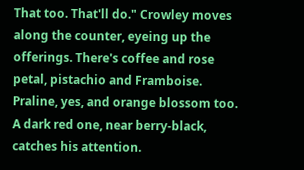That too. That'll do." Crowley moves along the counter, eyeing up the offerings. There's coffee and rose petal, pistachio and Framboise. Praline, yes, and orange blossom too. A dark red one, near berry-black, catches his attention.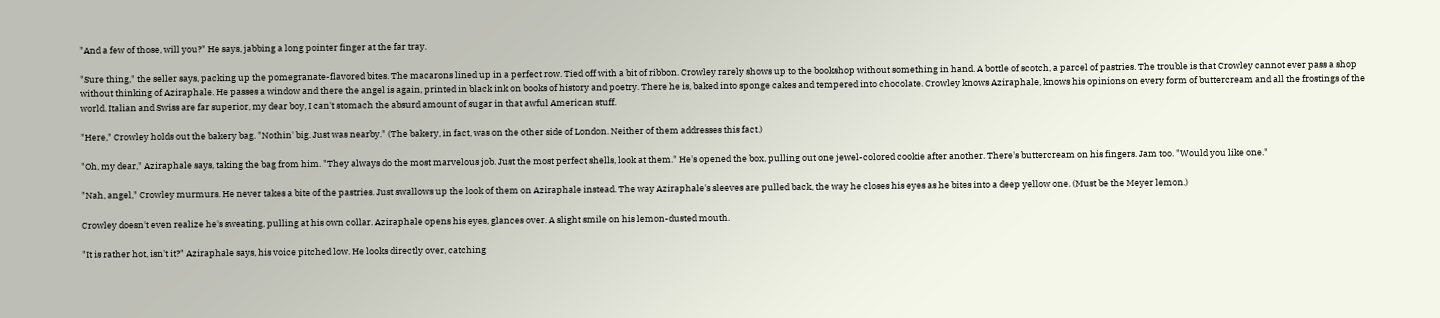"And a few of those, will you?" He says, jabbing a long pointer finger at the far tray.

"Sure thing," the seller says, packing up the pomegranate-flavored bites. The macarons lined up in a perfect row. Tied off with a bit of ribbon. Crowley rarely shows up to the bookshop without something in hand. A bottle of scotch, a parcel of pastries. The trouble is that Crowley cannot ever pass a shop without thinking of Aziraphale. He passes a window and there the angel is again, printed in black ink on books of history and poetry. There he is, baked into sponge cakes and tempered into chocolate. Crowley knows Aziraphale, knows his opinions on every form of buttercream and all the frostings of the world. Italian and Swiss are far superior, my dear boy, I can't stomach the absurd amount of sugar in that awful American stuff.

"Here," Crowley holds out the bakery bag. "Nothin' big. Just was nearby." (The bakery, in fact, was on the other side of London. Neither of them addresses this fact.)

"Oh, my dear," Aziraphale says, taking the bag from him. "They always do the most marvelous job. Just the most perfect shells, look at them." He's opened the box, pulling out one jewel-colored cookie after another. There's buttercream on his fingers. Jam too. "Would you like one."

"Nah, angel," Crowley murmurs. He never takes a bite of the pastries. Just swallows up the look of them on Aziraphale instead. The way Aziraphale's sleeves are pulled back, the way he closes his eyes as he bites into a deep yellow one. (Must be the Meyer lemon.)

Crowley doesn't even realize he's sweating, pulling at his own collar. Aziraphale opens his eyes, glances over. A slight smile on his lemon-dusted mouth.

"It is rather hot, isn't it?" Aziraphale says, his voice pitched low. He looks directly over, catching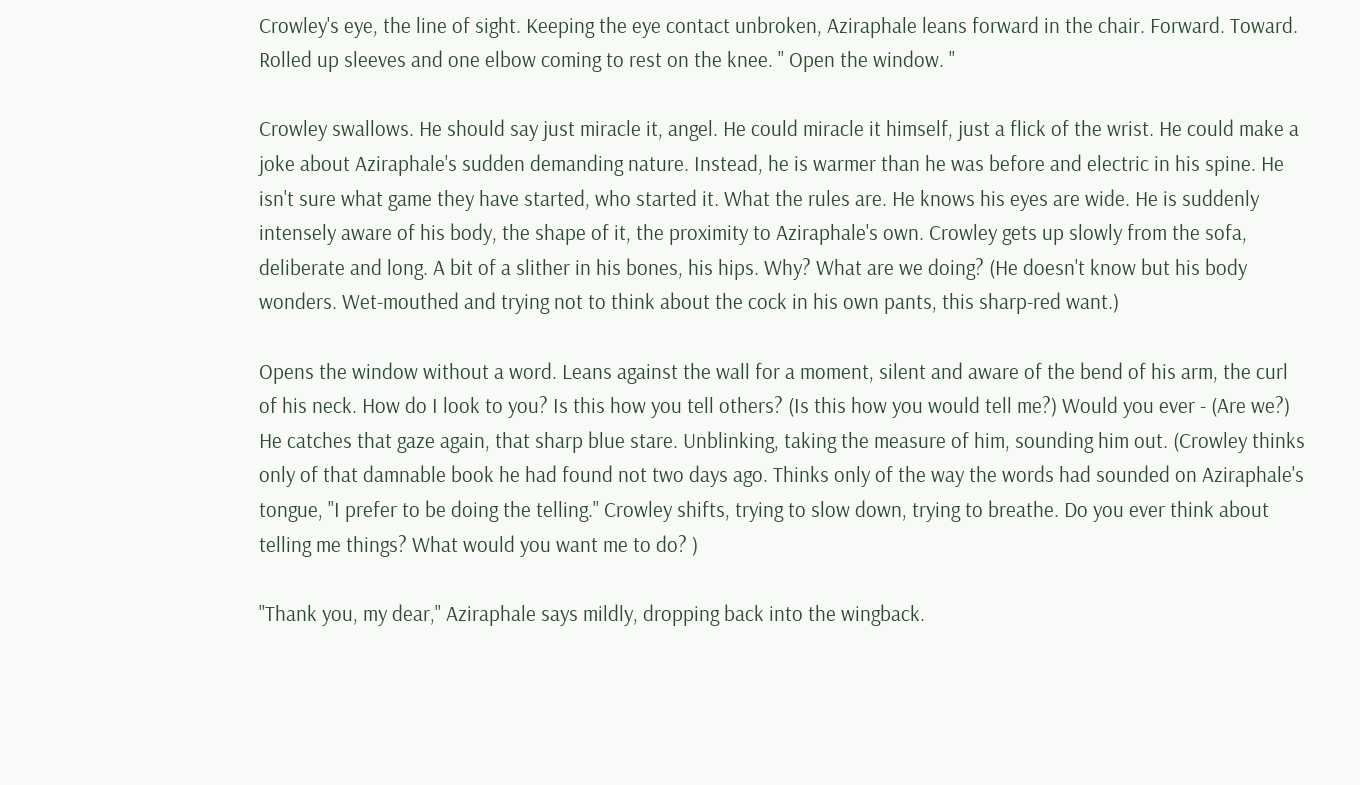Crowley's eye, the line of sight. Keeping the eye contact unbroken, Aziraphale leans forward in the chair. Forward. Toward. Rolled up sleeves and one elbow coming to rest on the knee. " Open the window. "

Crowley swallows. He should say just miracle it, angel. He could miracle it himself, just a flick of the wrist. He could make a joke about Aziraphale's sudden demanding nature. Instead, he is warmer than he was before and electric in his spine. He isn't sure what game they have started, who started it. What the rules are. He knows his eyes are wide. He is suddenly intensely aware of his body, the shape of it, the proximity to Aziraphale's own. Crowley gets up slowly from the sofa, deliberate and long. A bit of a slither in his bones, his hips. Why? What are we doing? (He doesn't know but his body wonders. Wet-mouthed and trying not to think about the cock in his own pants, this sharp-red want.)

Opens the window without a word. Leans against the wall for a moment, silent and aware of the bend of his arm, the curl of his neck. How do I look to you? Is this how you tell others? (Is this how you would tell me?) Would you ever - (Are we?) He catches that gaze again, that sharp blue stare. Unblinking, taking the measure of him, sounding him out. (Crowley thinks only of that damnable book he had found not two days ago. Thinks only of the way the words had sounded on Aziraphale's tongue, "I prefer to be doing the telling." Crowley shifts, trying to slow down, trying to breathe. Do you ever think about telling me things? What would you want me to do? )

"Thank you, my dear," Aziraphale says mildly, dropping back into the wingback.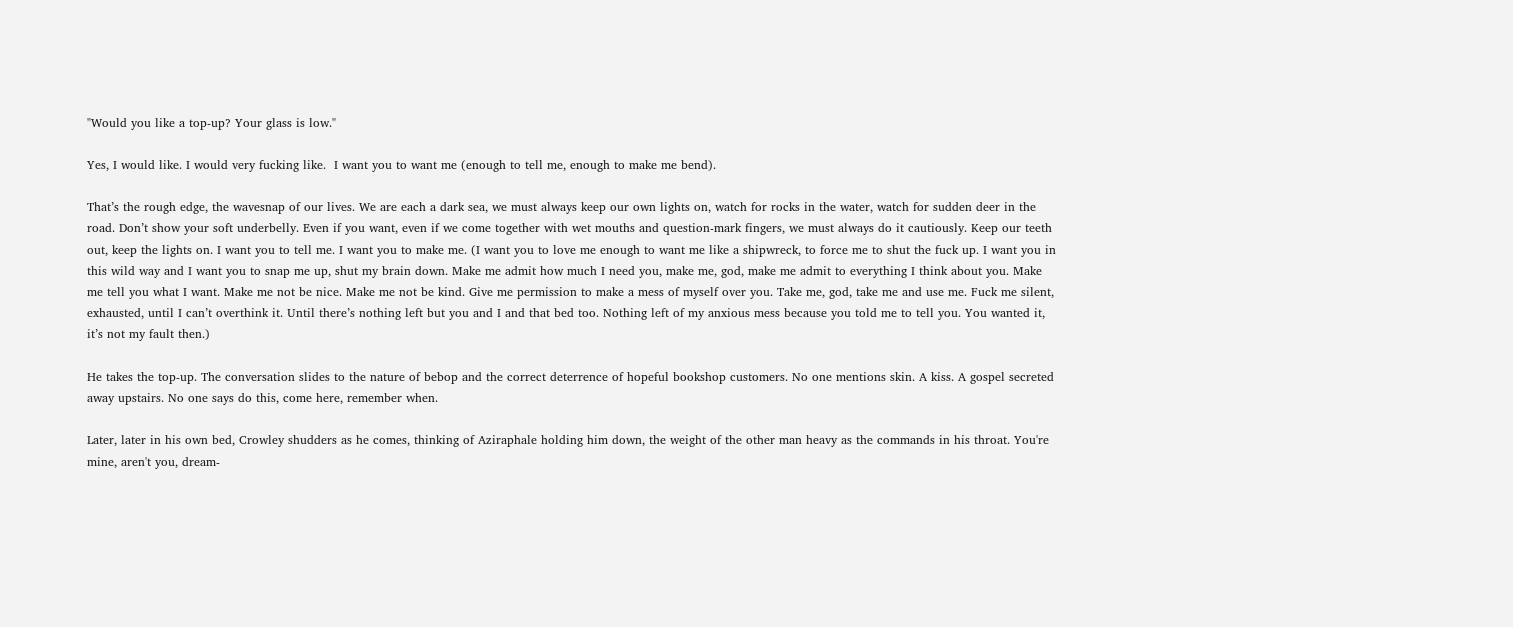"Would you like a top-up? Your glass is low."

Yes, I would like. I would very fucking like.  I want you to want me (enough to tell me, enough to make me bend).

That’s the rough edge, the wavesnap of our lives. We are each a dark sea, we must always keep our own lights on, watch for rocks in the water, watch for sudden deer in the road. Don’t show your soft underbelly. Even if you want, even if we come together with wet mouths and question-mark fingers, we must always do it cautiously. Keep our teeth out, keep the lights on. I want you to tell me. I want you to make me. (I want you to love me enough to want me like a shipwreck, to force me to shut the fuck up. I want you in this wild way and I want you to snap me up, shut my brain down. Make me admit how much I need you, make me, god, make me admit to everything I think about you. Make me tell you what I want. Make me not be nice. Make me not be kind. Give me permission to make a mess of myself over you. Take me, god, take me and use me. Fuck me silent, exhausted, until I can’t overthink it. Until there’s nothing left but you and I and that bed too. Nothing left of my anxious mess because you told me to tell you. You wanted it, it’s not my fault then.)

He takes the top-up. The conversation slides to the nature of bebop and the correct deterrence of hopeful bookshop customers. No one mentions skin. A kiss. A gospel secreted away upstairs. No one says do this, come here, remember when.

Later, later in his own bed, Crowley shudders as he comes, thinking of Aziraphale holding him down, the weight of the other man heavy as the commands in his throat. You're mine, aren't you, dream-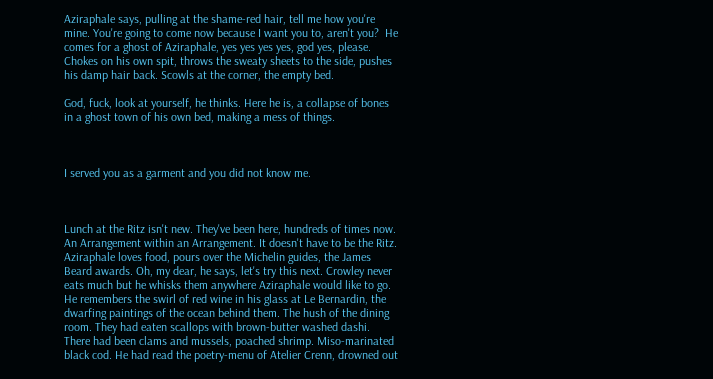Aziraphale says, pulling at the shame-red hair, tell me how you're mine. You're going to come now because I want you to, aren't you?  He comes for a ghost of Aziraphale, yes yes yes yes, god yes, please. Chokes on his own spit, throws the sweaty sheets to the side, pushes his damp hair back. Scowls at the corner, the empty bed.

God, fuck, look at yourself, he thinks. Here he is, a collapse of bones in a ghost town of his own bed, making a mess of things.



I served you as a garment and you did not know me.



Lunch at the Ritz isn't new. They've been here, hundreds of times now. An Arrangement within an Arrangement. It doesn't have to be the Ritz. Aziraphale loves food, pours over the Michelin guides, the James Beard awards. Oh, my dear, he says, let's try this next. Crowley never eats much but he whisks them anywhere Aziraphale would like to go. He remembers the swirl of red wine in his glass at Le Bernardin, the dwarfing paintings of the ocean behind them. The hush of the dining room. They had eaten scallops with brown-butter washed dashi. There had been clams and mussels, poached shrimp. Miso-marinated black cod. He had read the poetry-menu of Atelier Crenn, drowned out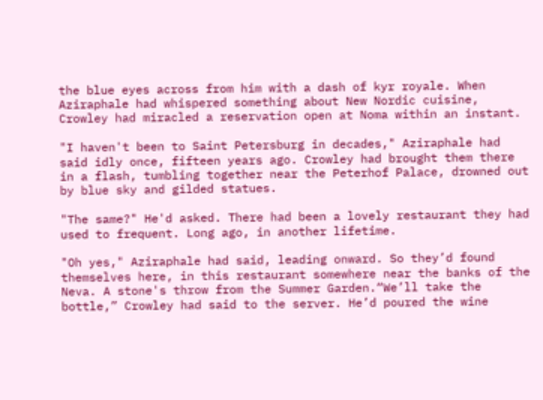the blue eyes across from him with a dash of kyr royale. When Aziraphale had whispered something about New Nordic cuisine, Crowley had miracled a reservation open at Noma within an instant.

"I haven't been to Saint Petersburg in decades," Aziraphale had said idly once, fifteen years ago. Crowley had brought them there in a flash, tumbling together near the Peterhof Palace, drowned out by blue sky and gilded statues.

"The same?" He'd asked. There had been a lovely restaurant they had used to frequent. Long ago, in another lifetime.

"Oh yes," Aziraphale had said, leading onward. So they’d found themselves here, in this restaurant somewhere near the banks of the Neva. A stone's throw from the Summer Garden.“We’ll take the bottle,” Crowley had said to the server. He’d poured the wine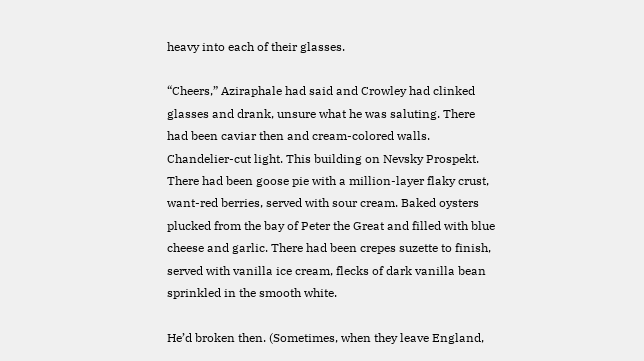heavy into each of their glasses.

“Cheers,” Aziraphale had said and Crowley had clinked glasses and drank, unsure what he was saluting. There had been caviar then and cream-colored walls. Chandelier-cut light. This building on Nevsky Prospekt. There had been goose pie with a million-layer flaky crust, want-red berries, served with sour cream. Baked oysters plucked from the bay of Peter the Great and filled with blue cheese and garlic. There had been crepes suzette to finish, served with vanilla ice cream, flecks of dark vanilla bean sprinkled in the smooth white.

He’d broken then. (Sometimes, when they leave England,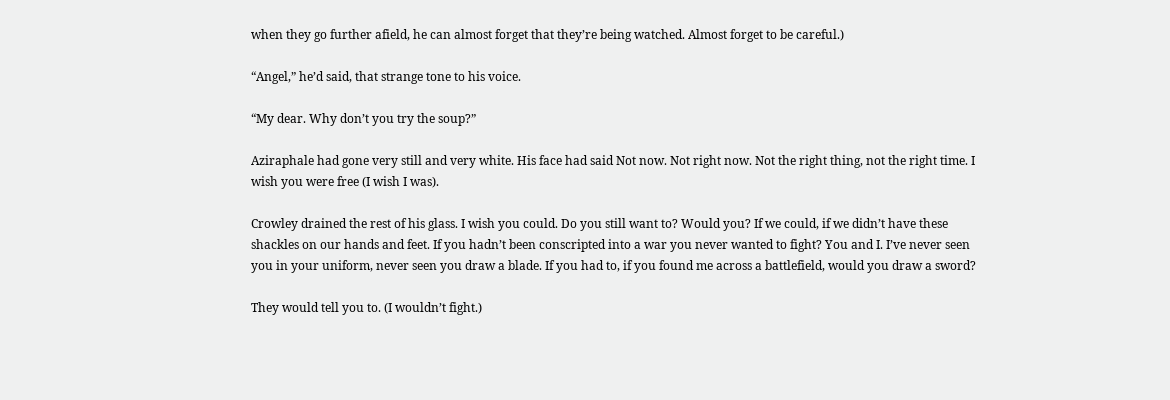when they go further afield, he can almost forget that they’re being watched. Almost forget to be careful.)

“Angel,” he’d said, that strange tone to his voice.

“My dear. Why don’t you try the soup?”

Aziraphale had gone very still and very white. His face had said Not now. Not right now. Not the right thing, not the right time. I wish you were free (I wish I was).

Crowley drained the rest of his glass. I wish you could. Do you still want to? Would you? If we could, if we didn’t have these shackles on our hands and feet. If you hadn’t been conscripted into a war you never wanted to fight? You and I. I’ve never seen you in your uniform, never seen you draw a blade. If you had to, if you found me across a battlefield, would you draw a sword?

They would tell you to. (I wouldn’t fight.)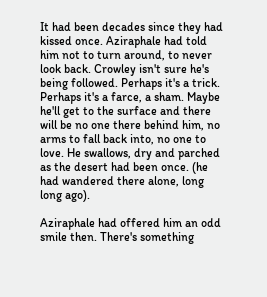It had been decades since they had kissed once. Aziraphale had told him not to turn around, to never look back. Crowley isn't sure he's being followed. Perhaps it's a trick. Perhaps it's a farce, a sham. Maybe he'll get to the surface and there will be no one there behind him, no arms to fall back into, no one to love. He swallows, dry and parched as the desert had been once. (he had wandered there alone, long long ago).

Aziraphale had offered him an odd smile then. There's something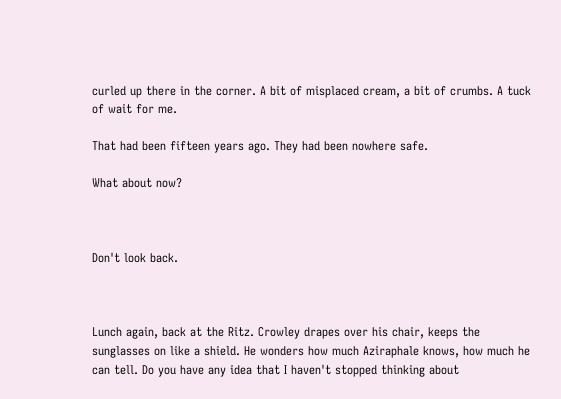curled up there in the corner. A bit of misplaced cream, a bit of crumbs. A tuck of wait for me.

That had been fifteen years ago. They had been nowhere safe.

What about now?



Don't look back.



Lunch again, back at the Ritz. Crowley drapes over his chair, keeps the sunglasses on like a shield. He wonders how much Aziraphale knows, how much he can tell. Do you have any idea that I haven't stopped thinking about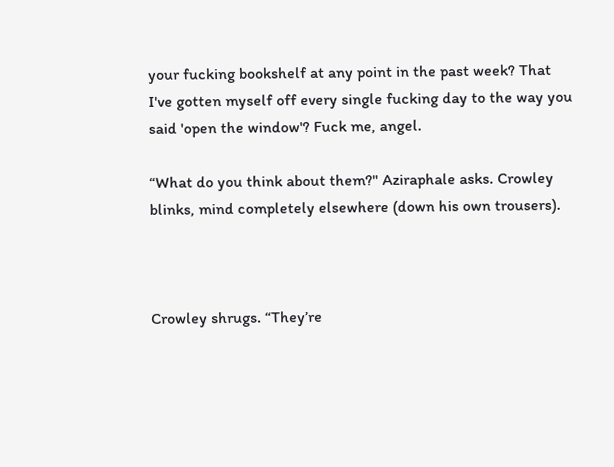your fucking bookshelf at any point in the past week? That I've gotten myself off every single fucking day to the way you said 'open the window'? Fuck me, angel.

“What do you think about them?" Aziraphale asks. Crowley blinks, mind completely elsewhere (down his own trousers).



Crowley shrugs. “They’re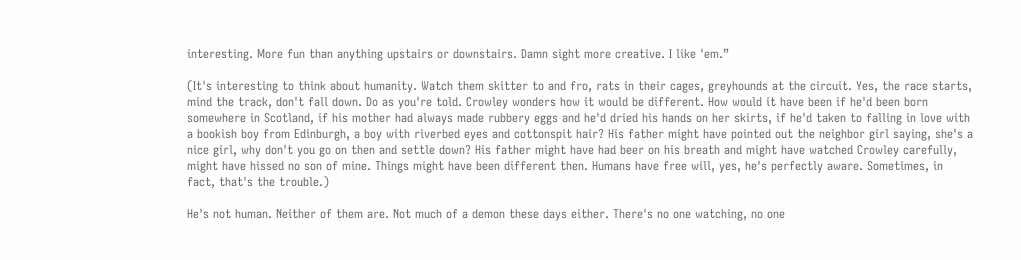interesting. More fun than anything upstairs or downstairs. Damn sight more creative. I like 'em.”

(It's interesting to think about humanity. Watch them skitter to and fro, rats in their cages, greyhounds at the circuit. Yes, the race starts, mind the track, don't fall down. Do as you're told. Crowley wonders how it would be different. How would it have been if he'd been born somewhere in Scotland, if his mother had always made rubbery eggs and he'd dried his hands on her skirts, if he'd taken to falling in love with a bookish boy from Edinburgh, a boy with riverbed eyes and cottonspit hair? His father might have pointed out the neighbor girl saying, she's a nice girl, why don't you go on then and settle down? His father might have had beer on his breath and might have watched Crowley carefully, might have hissed no son of mine. Things might have been different then. Humans have free will, yes, he's perfectly aware. Sometimes, in fact, that's the trouble.)

He's not human. Neither of them are. Not much of a demon these days either. There's no one watching, no one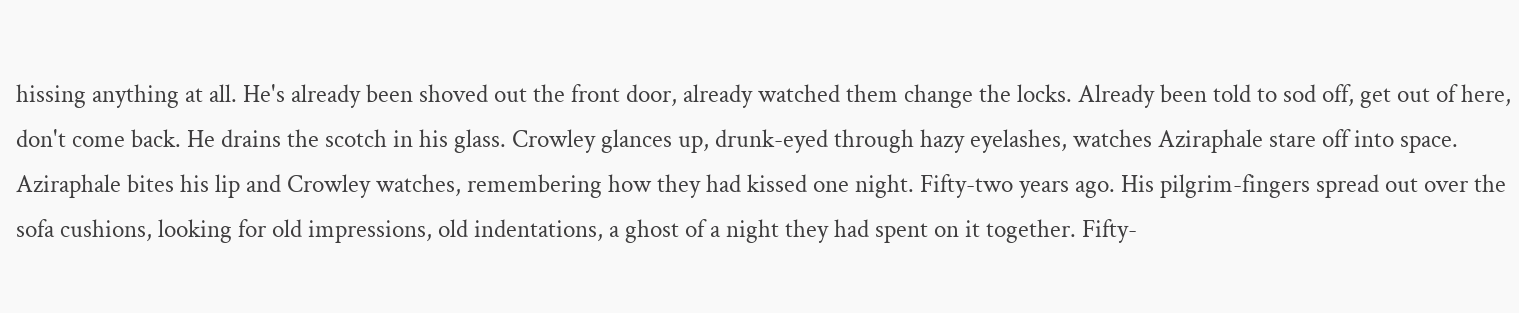hissing anything at all. He's already been shoved out the front door, already watched them change the locks. Already been told to sod off, get out of here, don't come back. He drains the scotch in his glass. Crowley glances up, drunk-eyed through hazy eyelashes, watches Aziraphale stare off into space. Aziraphale bites his lip and Crowley watches, remembering how they had kissed one night. Fifty-two years ago. His pilgrim-fingers spread out over the sofa cushions, looking for old impressions, old indentations, a ghost of a night they had spent on it together. Fifty-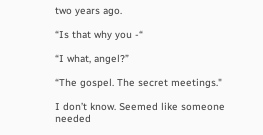two years ago.

“Is that why you -“

“I what, angel?”

“The gospel. The secret meetings."

I don’t know. Seemed like someone needed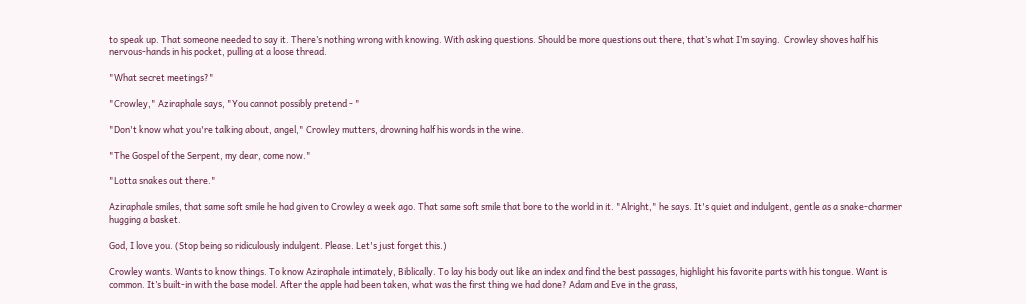to speak up. That someone needed to say it. There’s nothing wrong with knowing. With asking questions. Should be more questions out there, that’s what I’m saying.  Crowley shoves half his nervous-hands in his pocket, pulling at a loose thread.

"What secret meetings?"

"Crowley," Aziraphale says, "You cannot possibly pretend - "

"Don't know what you're talking about, angel," Crowley mutters, drowning half his words in the wine.

"The Gospel of the Serpent, my dear, come now."

"Lotta snakes out there."

Aziraphale smiles, that same soft smile he had given to Crowley a week ago. That same soft smile that bore to the world in it. "Alright," he says. It's quiet and indulgent, gentle as a snake-charmer hugging a basket.

God, I love you. (Stop being so ridiculously indulgent. Please. Let's just forget this.)

Crowley wants. Wants to know things. To know Aziraphale intimately, Biblically. To lay his body out like an index and find the best passages, highlight his favorite parts with his tongue. Want is common. It’s built-in with the base model. After the apple had been taken, what was the first thing we had done? Adam and Eve in the grass,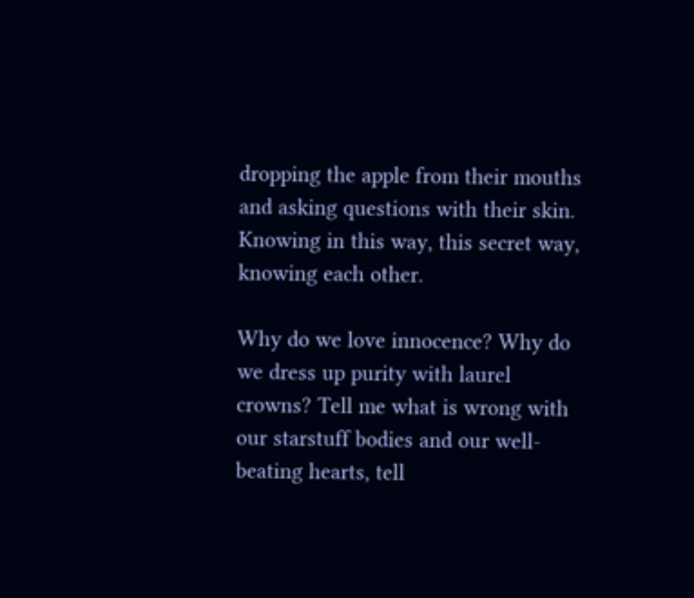dropping the apple from their mouths and asking questions with their skin. Knowing in this way, this secret way, knowing each other.

Why do we love innocence? Why do we dress up purity with laurel crowns? Tell me what is wrong with our starstuff bodies and our well-beating hearts, tell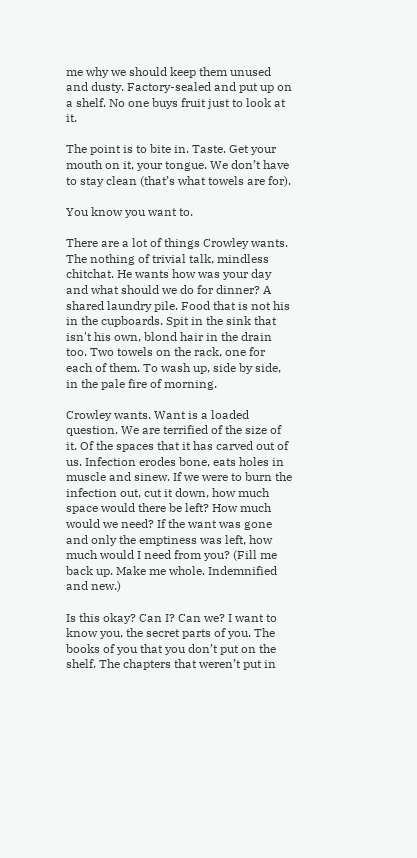me why we should keep them unused and dusty. Factory-sealed and put up on a shelf. No one buys fruit just to look at it.

The point is to bite in. Taste. Get your mouth on it, your tongue. We don’t have to stay clean (that’s what towels are for).

You know you want to.

There are a lot of things Crowley wants. The nothing of trivial talk, mindless chitchat. He wants how was your day and what should we do for dinner? A shared laundry pile. Food that is not his in the cupboards. Spit in the sink that isn't his own, blond hair in the drain too. Two towels on the rack, one for each of them. To wash up, side by side, in the pale fire of morning.

Crowley wants. Want is a loaded question. We are terrified of the size of it. Of the spaces that it has carved out of us. Infection erodes bone, eats holes in muscle and sinew. If we were to burn the infection out, cut it down, how much space would there be left? How much would we need? If the want was gone and only the emptiness was left, how much would I need from you? (Fill me back up. Make me whole. Indemnified and new.)

Is this okay? Can I? Can we? I want to know you, the secret parts of you. The books of you that you don’t put on the shelf. The chapters that weren’t put in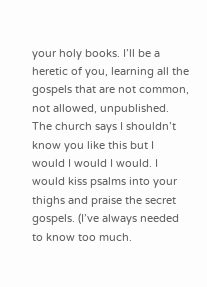your holy books. I’ll be a heretic of you, learning all the gospels that are not common, not allowed, unpublished. The church says I shouldn’t know you like this but I would I would I would. I would kiss psalms into your thighs and praise the secret gospels. (I’ve always needed to know too much.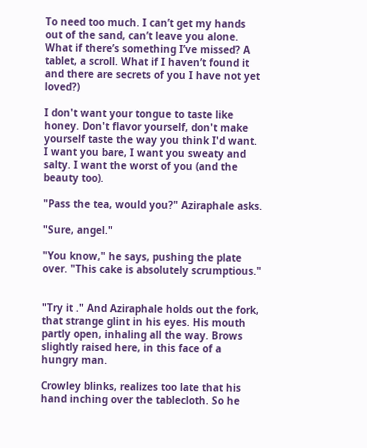To need too much. I can’t get my hands out of the sand, can’t leave you alone. What if there’s something I’ve missed? A tablet, a scroll. What if I haven’t found it and there are secrets of you I have not yet loved?)

I don't want your tongue to taste like honey. Don't flavor yourself, don't make yourself taste the way you think I'd want. I want you bare, I want you sweaty and salty. I want the worst of you (and the beauty too).

"Pass the tea, would you?" Aziraphale asks.

"Sure, angel."

"You know," he says, pushing the plate over. "This cake is absolutely scrumptious."


"Try it ." And Aziraphale holds out the fork, that strange glint in his eyes. His mouth partly open, inhaling all the way. Brows slightly raised here, in this face of a hungry man.

Crowley blinks, realizes too late that his hand inching over the tablecloth. So he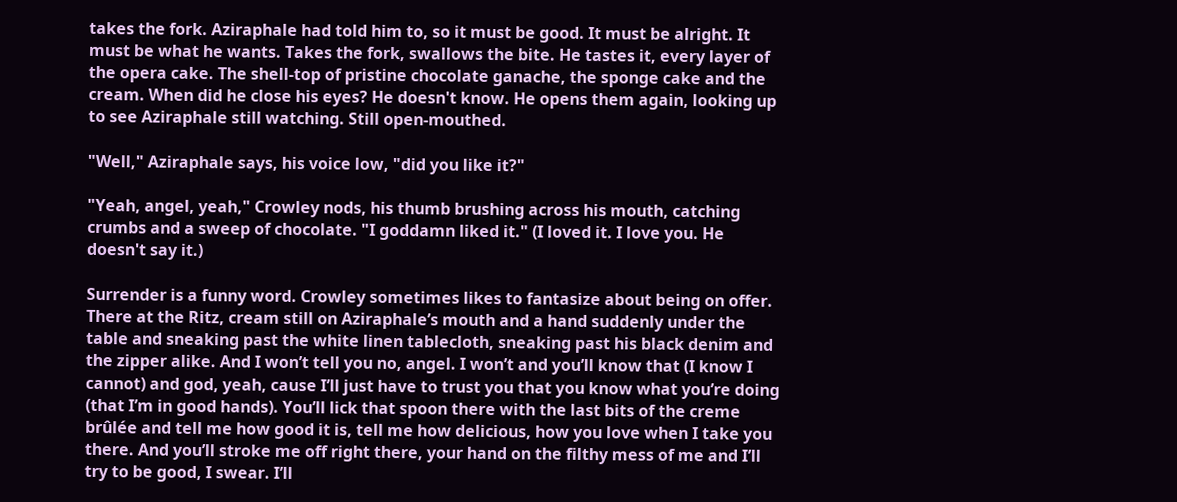takes the fork. Aziraphale had told him to, so it must be good. It must be alright. It must be what he wants. Takes the fork, swallows the bite. He tastes it, every layer of the opera cake. The shell-top of pristine chocolate ganache, the sponge cake and the cream. When did he close his eyes? He doesn't know. He opens them again, looking up to see Aziraphale still watching. Still open-mouthed.

"Well," Aziraphale says, his voice low, "did you like it?"

"Yeah, angel, yeah," Crowley nods, his thumb brushing across his mouth, catching crumbs and a sweep of chocolate. "I goddamn liked it." (I loved it. I love you. He doesn't say it.)

Surrender is a funny word. Crowley sometimes likes to fantasize about being on offer. There at the Ritz, cream still on Aziraphale’s mouth and a hand suddenly under the table and sneaking past the white linen tablecloth, sneaking past his black denim and the zipper alike. And I won’t tell you no, angel. I won’t and you’ll know that (I know I cannot) and god, yeah, cause I’ll just have to trust you that you know what you’re doing (that I’m in good hands). You’ll lick that spoon there with the last bits of the creme brûlée and tell me how good it is, tell me how delicious, how you love when I take you there. And you’ll stroke me off right there, your hand on the filthy mess of me and I’ll try to be good, I swear. I’ll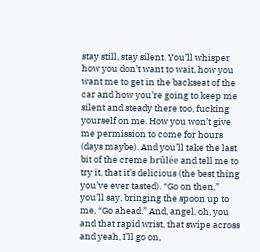stay still, stay silent. You’ll whisper how you don’t want to wait, how you want me to get in the backseat of the car and how you’re going to keep me silent and steady there too, fucking yourself on me. How you won’t give me permission to come for hours (days maybe). And you’ll take the last bit of the creme brûlée and tell me to try it, that it’s delicious (the best thing you’ve ever tasted). “Go on then,” you’ll say, bringing the spoon up to me, “Go ahead.” And, angel, oh, you and that rapid wrist, that swipe across and yeah, I’ll go on,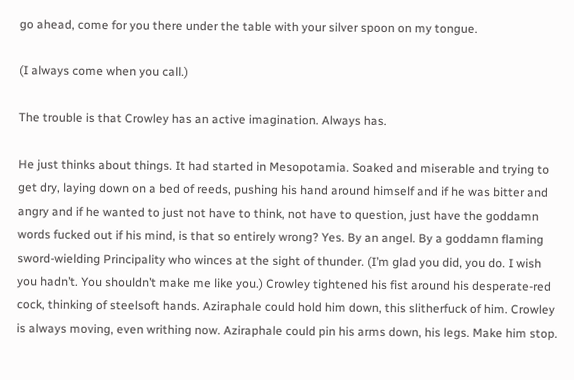go ahead, come for you there under the table with your silver spoon on my tongue.

(I always come when you call.)

The trouble is that Crowley has an active imagination. Always has.

He just thinks about things. It had started in Mesopotamia. Soaked and miserable and trying to get dry, laying down on a bed of reeds, pushing his hand around himself and if he was bitter and angry and if he wanted to just not have to think, not have to question, just have the goddamn words fucked out if his mind, is that so entirely wrong? Yes. By an angel. By a goddamn flaming sword-wielding Principality who winces at the sight of thunder. (I’m glad you did, you do. I wish you hadn’t. You shouldn’t make me like you.) Crowley tightened his fist around his desperate-red cock, thinking of steelsoft hands. Aziraphale could hold him down, this slitherfuck of him. Crowley is always moving, even writhing now. Aziraphale could pin his arms down, his legs. Make him stop.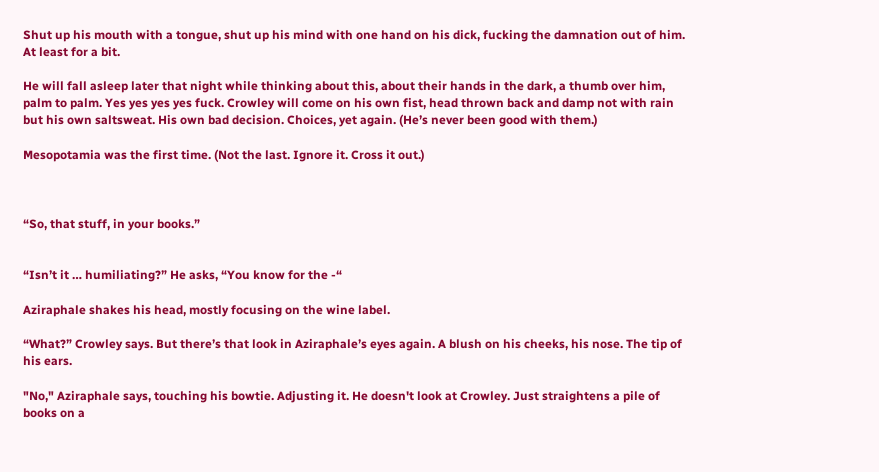Shut up his mouth with a tongue, shut up his mind with one hand on his dick, fucking the damnation out of him. At least for a bit.

He will fall asleep later that night while thinking about this, about their hands in the dark, a thumb over him, palm to palm. Yes yes yes yes fuck. Crowley will come on his own fist, head thrown back and damp not with rain but his own saltsweat. His own bad decision. Choices, yet again. (He’s never been good with them.)

Mesopotamia was the first time. (Not the last. Ignore it. Cross it out.)



“So, that stuff, in your books.”


“Isn’t it … humiliating?” He asks, “You know for the -“

Aziraphale shakes his head, mostly focusing on the wine label.

“What?” Crowley says. But there’s that look in Aziraphale’s eyes again. A blush on his cheeks, his nose. The tip of his ears.

"No," Aziraphale says, touching his bowtie. Adjusting it. He doesn't look at Crowley. Just straightens a pile of books on a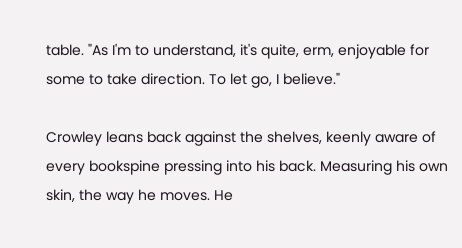table. "As I'm to understand, it's quite, erm, enjoyable for some to take direction. To let go, I believe."

Crowley leans back against the shelves, keenly aware of every bookspine pressing into his back. Measuring his own skin, the way he moves. He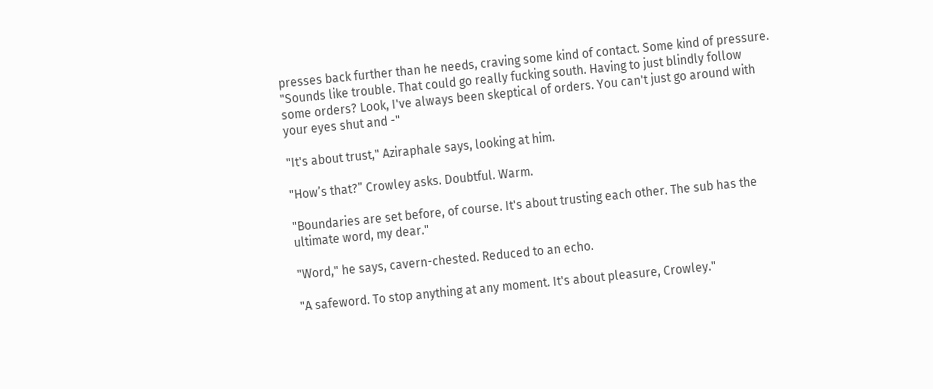presses back further than he needs, craving some kind of contact. Some kind of pressure. "Sounds like trouble. That could go really fucking south. Having to just blindly follow some orders? Look, I've always been skeptical of orders. You can't just go around with your eyes shut and -"

"It's about trust," Aziraphale says, looking at him.

"How’s that?” Crowley asks. Doubtful. Warm.

"Boundaries are set before, of course. It's about trusting each other. The sub has the ultimate word, my dear."

"Word," he says, cavern-chested. Reduced to an echo.

"A safeword. To stop anything at any moment. It's about pleasure, Crowley."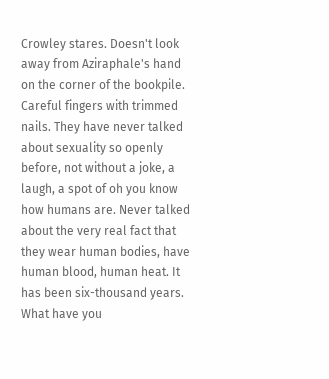Crowley stares. Doesn't look away from Aziraphale's hand on the corner of the bookpile. Careful fingers with trimmed nails. They have never talked about sexuality so openly before, not without a joke, a laugh, a spot of oh you know how humans are. Never talked about the very real fact that they wear human bodies, have human blood, human heat. It has been six-thousand years. What have you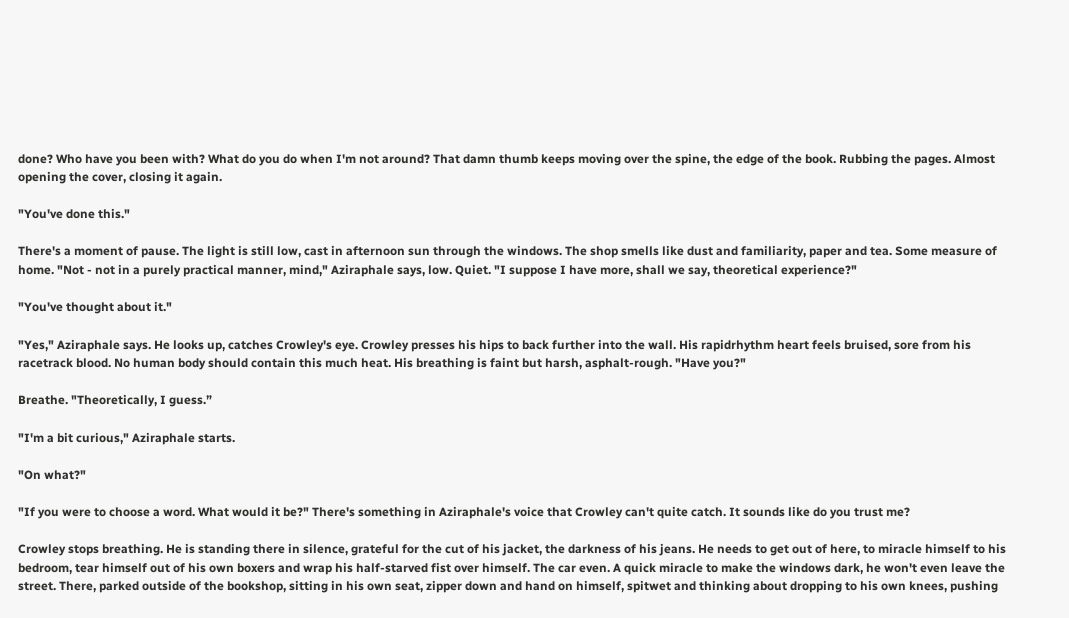done? Who have you been with? What do you do when I'm not around? That damn thumb keeps moving over the spine, the edge of the book. Rubbing the pages. Almost opening the cover, closing it again.

"You've done this."

There's a moment of pause. The light is still low, cast in afternoon sun through the windows. The shop smells like dust and familiarity, paper and tea. Some measure of home. "Not - not in a purely practical manner, mind," Aziraphale says, low. Quiet. "I suppose I have more, shall we say, theoretical experience?"

"You've thought about it."

"Yes," Aziraphale says. He looks up, catches Crowley's eye. Crowley presses his hips to back further into the wall. His rapidrhythm heart feels bruised, sore from his racetrack blood. No human body should contain this much heat. His breathing is faint but harsh, asphalt-rough. "Have you?"

Breathe. "Theoretically, I guess.”

"I'm a bit curious," Aziraphale starts.

"On what?"

"If you were to choose a word. What would it be?" There's something in Aziraphale's voice that Crowley can't quite catch. It sounds like do you trust me?

Crowley stops breathing. He is standing there in silence, grateful for the cut of his jacket, the darkness of his jeans. He needs to get out of here, to miracle himself to his bedroom, tear himself out of his own boxers and wrap his half-starved fist over himself. The car even. A quick miracle to make the windows dark, he won't even leave the street. There, parked outside of the bookshop, sitting in his own seat, zipper down and hand on himself, spitwet and thinking about dropping to his own knees, pushing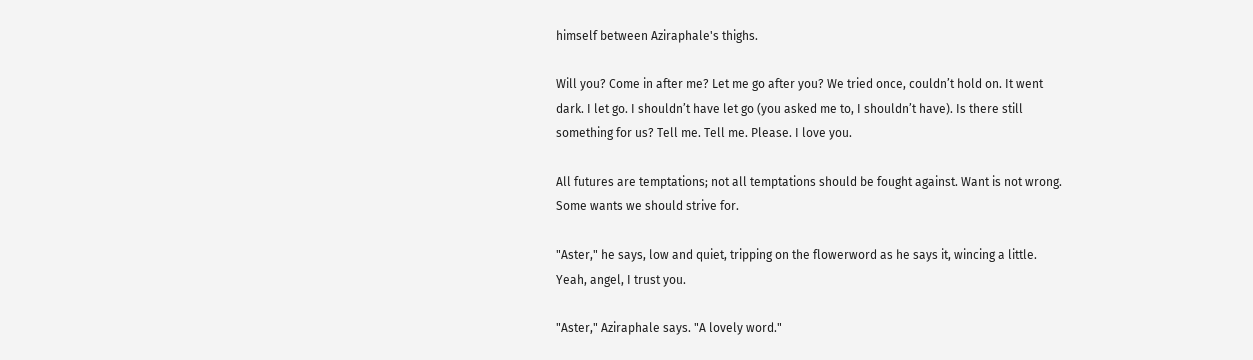himself between Aziraphale's thighs.

Will you? Come in after me? Let me go after you? We tried once, couldn’t hold on. It went dark. I let go. I shouldn’t have let go (you asked me to, I shouldn’t have). Is there still something for us? Tell me. Tell me. Please. I love you.

All futures are temptations; not all temptations should be fought against. Want is not wrong. Some wants we should strive for.

"Aster," he says, low and quiet, tripping on the flowerword as he says it, wincing a little. Yeah, angel, I trust you.

"Aster," Aziraphale says. "A lovely word."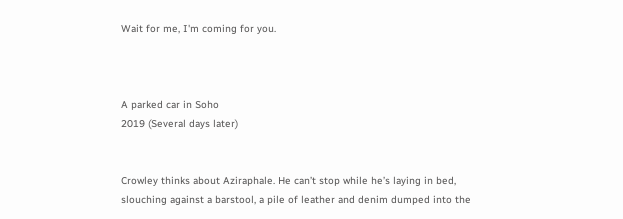Wait for me, I'm coming for you.



A parked car in Soho
2019 (Several days later)


Crowley thinks about Aziraphale. He can’t stop while he’s laying in bed, slouching against a barstool, a pile of leather and denim dumped into the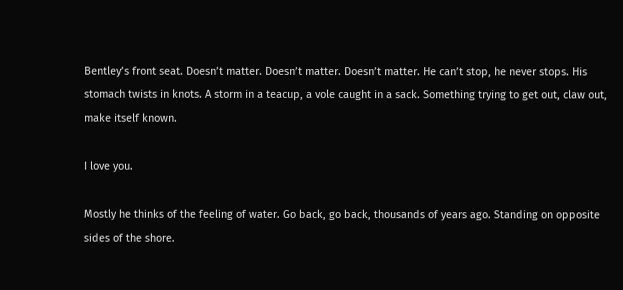Bentley’s front seat. Doesn’t matter. Doesn’t matter. Doesn’t matter. He can’t stop, he never stops. His stomach twists in knots. A storm in a teacup, a vole caught in a sack. Something trying to get out, claw out, make itself known.

I love you.

Mostly he thinks of the feeling of water. Go back, go back, thousands of years ago. Standing on opposite sides of the shore.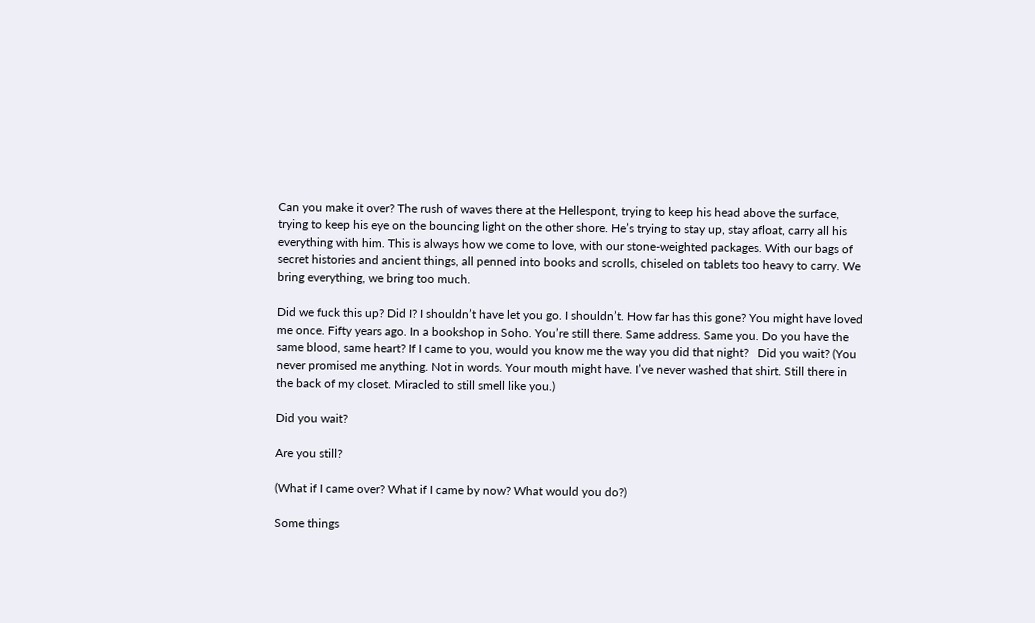Can you make it over? The rush of waves there at the Hellespont, trying to keep his head above the surface, trying to keep his eye on the bouncing light on the other shore. He’s trying to stay up, stay afloat, carry all his everything with him. This is always how we come to love, with our stone-weighted packages. With our bags of secret histories and ancient things, all penned into books and scrolls, chiseled on tablets too heavy to carry. We bring everything, we bring too much.

Did we fuck this up? Did I? I shouldn’t have let you go. I shouldn’t. How far has this gone? You might have loved me once. Fifty years ago. In a bookshop in Soho. You’re still there. Same address. Same you. Do you have the same blood, same heart? If I came to you, would you know me the way you did that night?   Did you wait? (You never promised me anything. Not in words. Your mouth might have. I’ve never washed that shirt. Still there in the back of my closet. Miracled to still smell like you.)

Did you wait?

Are you still?

(What if I came over? What if I came by now? What would you do?)

Some things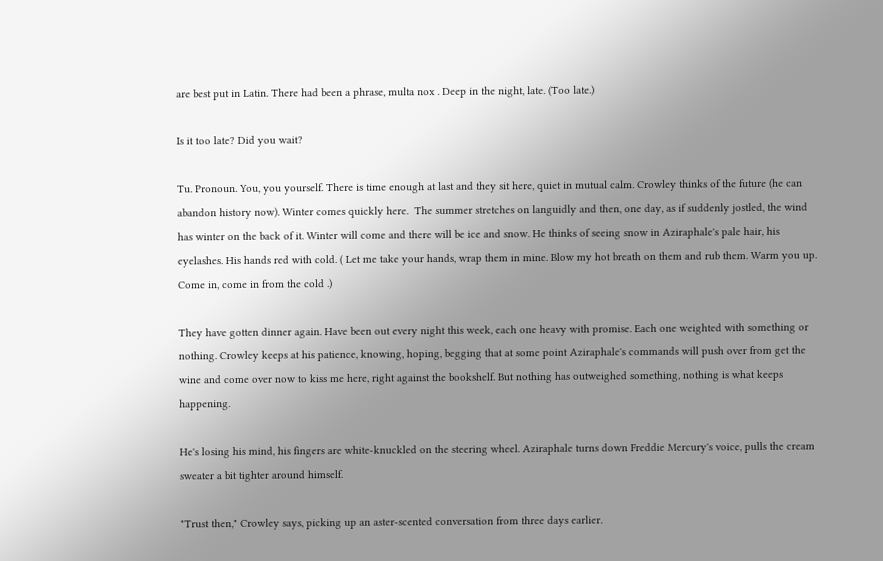are best put in Latin. There had been a phrase, multa nox . Deep in the night, late. (Too late.)

Is it too late? Did you wait?

Tu. Pronoun. You, you yourself. There is time enough at last and they sit here, quiet in mutual calm. Crowley thinks of the future (he can abandon history now). Winter comes quickly here.  The summer stretches on languidly and then, one day, as if suddenly jostled, the wind has winter on the back of it. Winter will come and there will be ice and snow. He thinks of seeing snow in Aziraphale's pale hair, his eyelashes. His hands red with cold. ( Let me take your hands, wrap them in mine. Blow my hot breath on them and rub them. Warm you up. Come in, come in from the cold .)

They have gotten dinner again. Have been out every night this week, each one heavy with promise. Each one weighted with something or nothing. Crowley keeps at his patience, knowing, hoping, begging that at some point Aziraphale's commands will push over from get the wine and come over now to kiss me here, right against the bookshelf. But nothing has outweighed something, nothing is what keeps happening.

He's losing his mind, his fingers are white-knuckled on the steering wheel. Aziraphale turns down Freddie Mercury's voice, pulls the cream sweater a bit tighter around himself.

"Trust then," Crowley says, picking up an aster-scented conversation from three days earlier.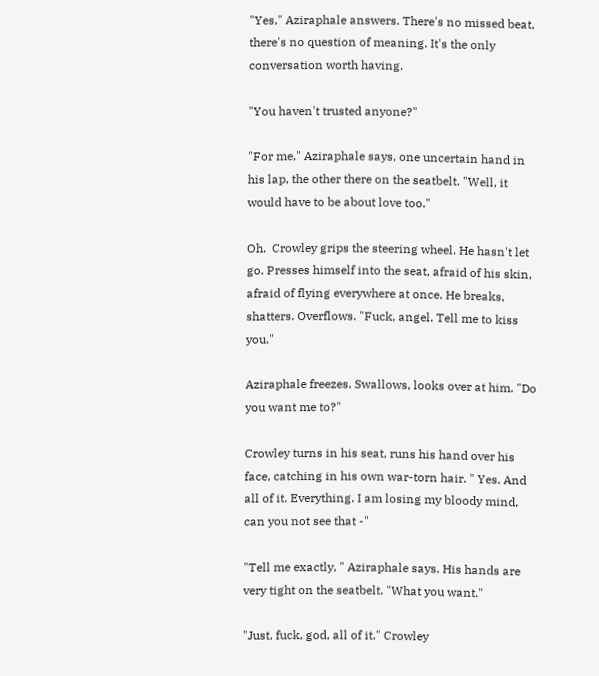"Yes," Aziraphale answers. There's no missed beat, there's no question of meaning. It's the only conversation worth having.

"You haven't trusted anyone?"

"For me," Aziraphale says, one uncertain hand in his lap, the other there on the seatbelt. "Well, it would have to be about love too."

Oh.  Crowley grips the steering wheel. He hasn't let go. Presses himself into the seat, afraid of his skin, afraid of flying everywhere at once. He breaks, shatters. Overflows. "Fuck, angel. Tell me to kiss you."

Aziraphale freezes. Swallows, looks over at him. "Do you want me to?"

Crowley turns in his seat, runs his hand over his face, catching in his own war-torn hair. " Yes. And all of it. Everything. I am losing my bloody mind, can you not see that -"

"Tell me exactly, " Aziraphale says. His hands are very tight on the seatbelt. "What you want."

"Just, fuck, god, all of it," Crowley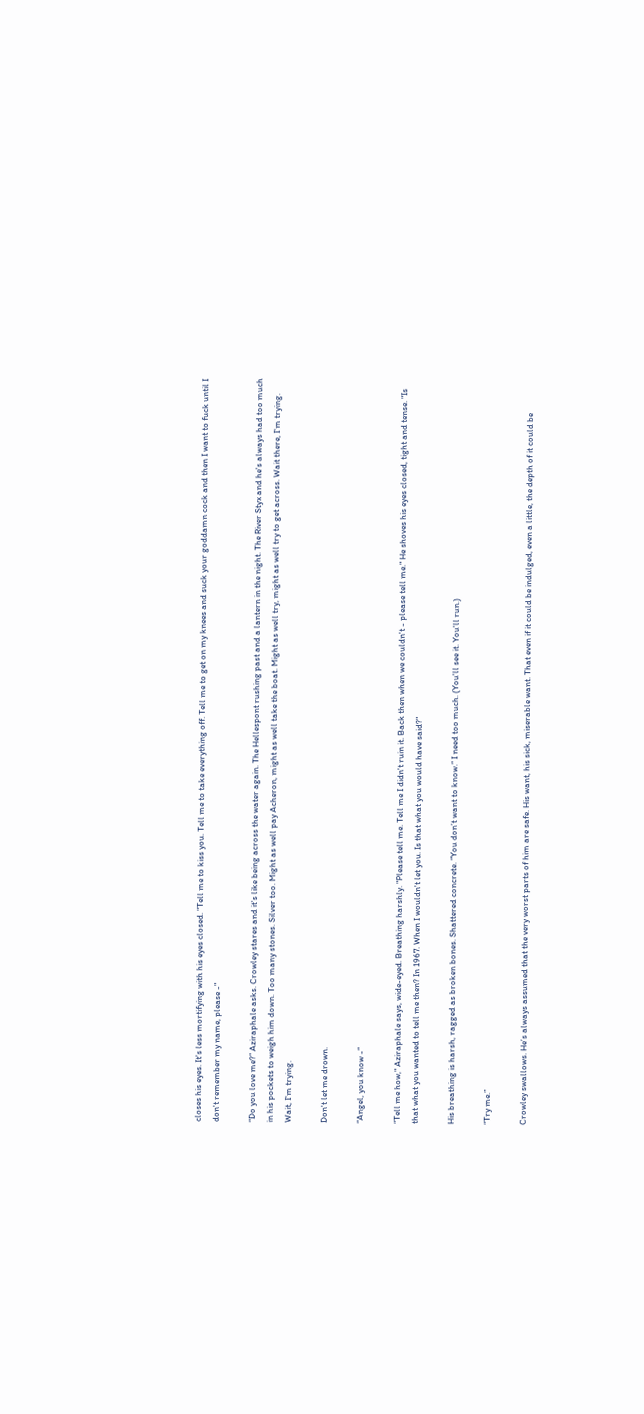closes his eyes. It's less mortifying with his eyes closed. "Tell me to kiss you. Tell me to take everything off. Tell me to get on my knees and suck your goddamn cock and then I want to fuck until I don't remember my name, please -"

“Do you love me?” Aziraphale asks. Crowley stares and it's like being across the water again. The Hellespont rushing past and a lantern in the night. The River Styx and he's always had too much in his pockets to weigh him down. Too many stones. Silver too. Might as well pay Acheron, might as well take the boat. Might as well try, might as well try to get across. Wait there, I'm trying. Wait, I'm trying.

Don't let me drown.

“Angel, you know -“

“Tell me how," Aziraphale says, wide-eyed. Breathing harshly. "Please tell me. Tell me I didn't ruin it. Back then when we couldn't - please tell me." He shoves his eyes closed, tight and tense. "Is that what you wanted to tell me then? In 1967. When I wouldn't let you. Is that what you would have said?"

His breathing is harsh, ragged as broken bones. Shattered concrete. “You don’t want to know.” I need too much. (You'll see it. You'll run.)

“Try me.”

Crowley swallows. He’s always assumed that the very worst parts of him are safe. His want, his sick, miserable want. That even if it could be indulged, even a little, the depth of it could be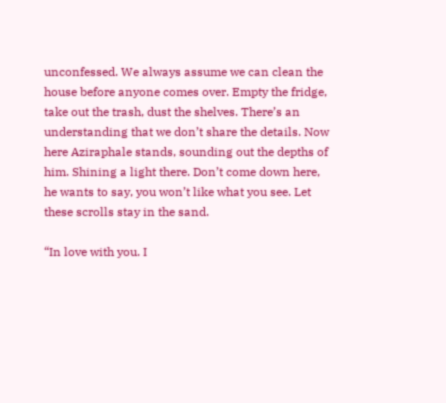unconfessed. We always assume we can clean the house before anyone comes over. Empty the fridge, take out the trash, dust the shelves. There’s an understanding that we don’t share the details. Now here Aziraphale stands, sounding out the depths of him. Shining a light there. Don’t come down here, he wants to say, you won’t like what you see. Let these scrolls stay in the sand.

“In love with you. I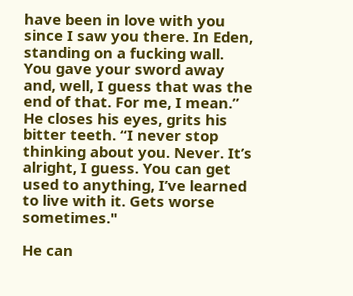have been in love with you since I saw you there. In Eden, standing on a fucking wall. You gave your sword away and, well, I guess that was the end of that. For me, I mean.” He closes his eyes, grits his bitter teeth. “I never stop thinking about you. Never. It’s alright, I guess. You can get used to anything, I’ve learned to live with it. Gets worse sometimes."

He can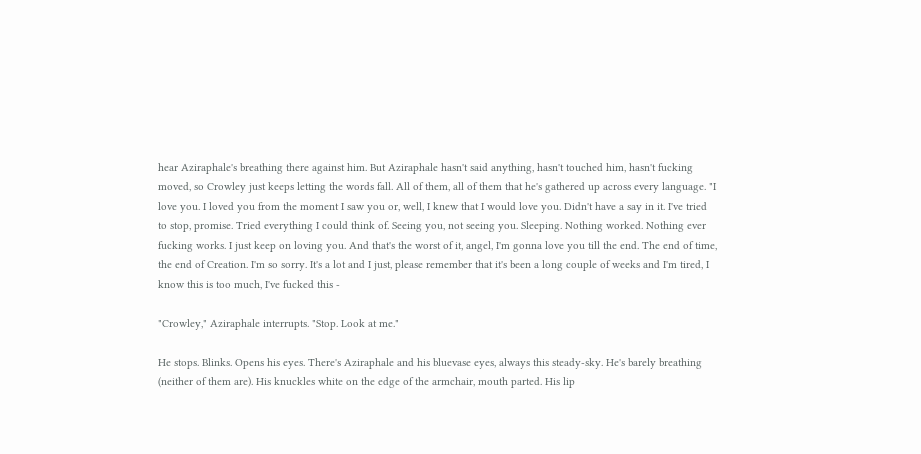hear Aziraphale's breathing there against him. But Aziraphale hasn't said anything, hasn't touched him, hasn't fucking moved, so Crowley just keeps letting the words fall. All of them, all of them that he's gathered up across every language. "I love you. I loved you from the moment I saw you or, well, I knew that I would love you. Didn't have a say in it. I've tried to stop, promise. Tried everything I could think of. Seeing you, not seeing you. Sleeping. Nothing worked. Nothing ever fucking works. I just keep on loving you. And that's the worst of it, angel, I'm gonna love you till the end. The end of time, the end of Creation. I'm so sorry. It's a lot and I just, please remember that it's been a long couple of weeks and I'm tired, I know this is too much, I've fucked this -

"Crowley," Aziraphale interrupts. "Stop. Look at me."

He stops. Blinks. Opens his eyes. There's Aziraphale and his bluevase eyes, always this steady-sky. He's barely breathing (neither of them are). His knuckles white on the edge of the armchair, mouth parted. His lip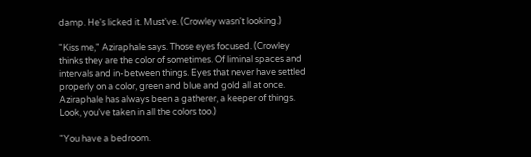damp. He's licked it. Must've. (Crowley wasn't looking.)

"Kiss me," Aziraphale says. Those eyes focused. (Crowley thinks they are the color of sometimes. Of liminal spaces and intervals and in-between things. Eyes that never have settled properly on a color, green and blue and gold all at once. Aziraphale has always been a gatherer, a keeper of things. Look, you've taken in all the colors too.)

"You have a bedroom.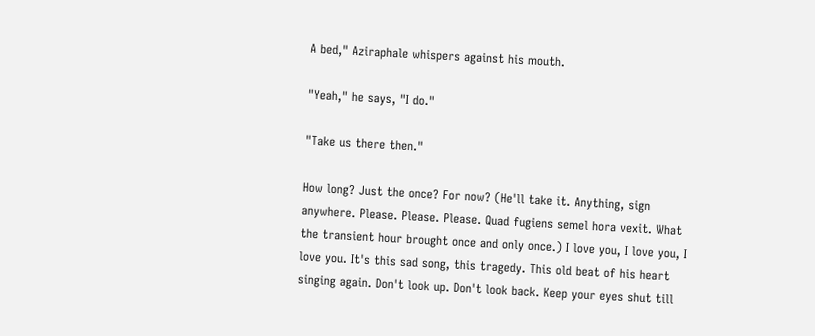A bed," Aziraphale whispers against his mouth.

"Yeah," he says, "I do."

"Take us there then."

How long? Just the once? For now? (He'll take it. Anything, sign anywhere. Please. Please. Please. Quad fugiens semel hora vexit. What the transient hour brought once and only once.) I love you, I love you, I love you. It's this sad song, this tragedy. This old beat of his heart singing again. Don't look up. Don't look back. Keep your eyes shut till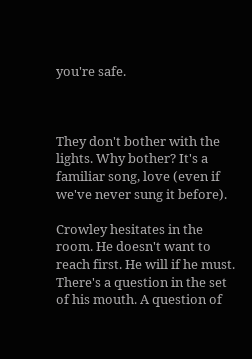you're safe.



They don't bother with the lights. Why bother? It's a familiar song, love (even if we've never sung it before).

Crowley hesitates in the room. He doesn't want to reach first. He will if he must. There's a question in the set of his mouth. A question of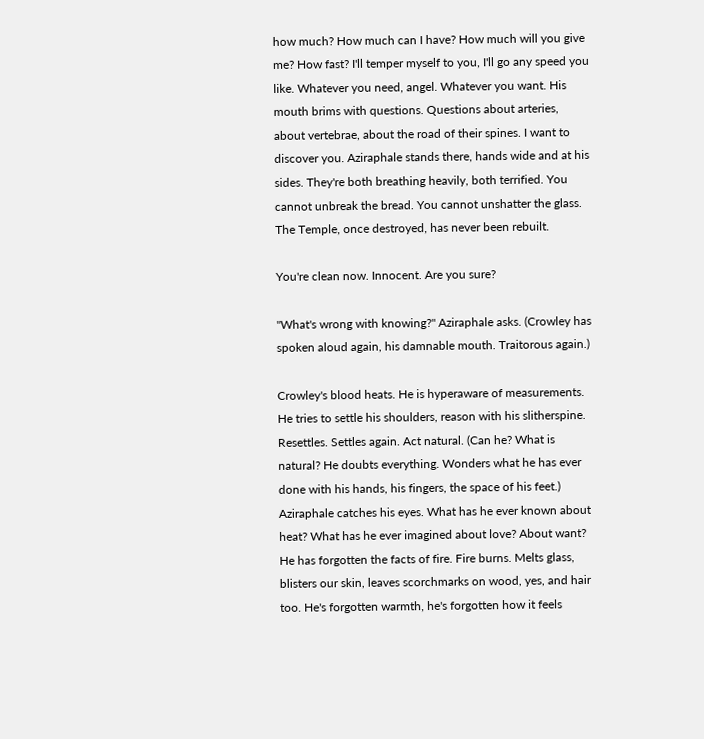how much? How much can I have? How much will you give me? How fast? I'll temper myself to you, I'll go any speed you like. Whatever you need, angel. Whatever you want. His mouth brims with questions. Questions about arteries, about vertebrae, about the road of their spines. I want to discover you. Aziraphale stands there, hands wide and at his sides. They're both breathing heavily, both terrified. You cannot unbreak the bread. You cannot unshatter the glass. The Temple, once destroyed, has never been rebuilt.

You're clean now. Innocent. Are you sure?

"What's wrong with knowing?" Aziraphale asks. (Crowley has spoken aloud again, his damnable mouth. Traitorous again.)

Crowley's blood heats. He is hyperaware of measurements. He tries to settle his shoulders, reason with his slitherspine. Resettles. Settles again. Act natural. (Can he? What is natural? He doubts everything. Wonders what he has ever done with his hands, his fingers, the space of his feet.) Aziraphale catches his eyes. What has he ever known about heat? What has he ever imagined about love? About want? He has forgotten the facts of fire. Fire burns. Melts glass, blisters our skin, leaves scorchmarks on wood, yes, and hair too. He's forgotten warmth, he's forgotten how it feels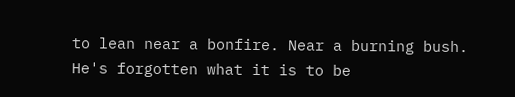to lean near a bonfire. Near a burning bush. He's forgotten what it is to be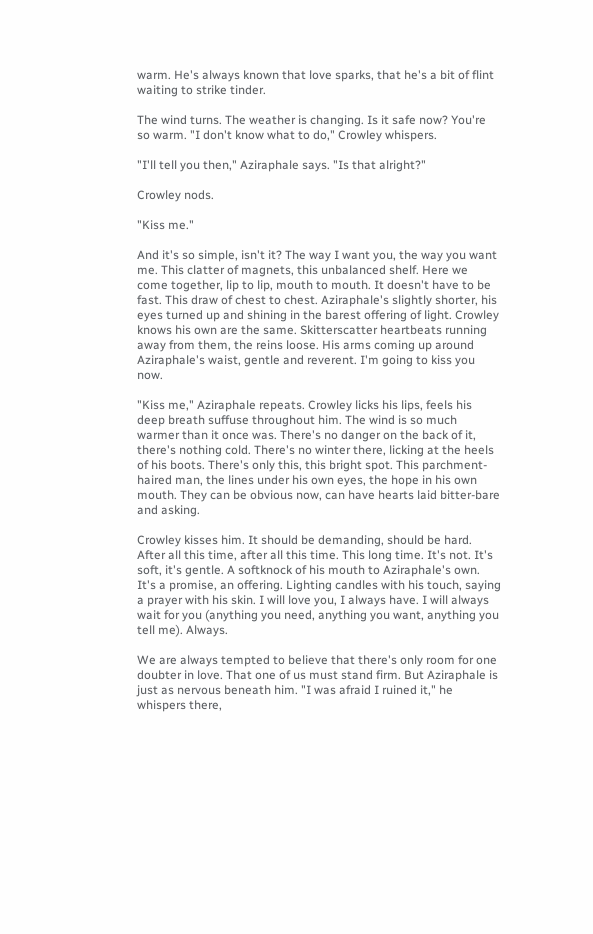warm. He's always known that love sparks, that he's a bit of flint waiting to strike tinder.

The wind turns. The weather is changing. Is it safe now? You're so warm. "I don't know what to do," Crowley whispers.

"I'll tell you then," Aziraphale says. "Is that alright?"

Crowley nods.

"Kiss me."

And it's so simple, isn't it? The way I want you, the way you want me. This clatter of magnets, this unbalanced shelf. Here we come together, lip to lip, mouth to mouth. It doesn't have to be fast. This draw of chest to chest. Aziraphale's slightly shorter, his eyes turned up and shining in the barest offering of light. Crowley knows his own are the same. Skitterscatter heartbeats running away from them, the reins loose. His arms coming up around Aziraphale's waist, gentle and reverent. I'm going to kiss you now.

"Kiss me," Aziraphale repeats. Crowley licks his lips, feels his deep breath suffuse throughout him. The wind is so much warmer than it once was. There's no danger on the back of it, there's nothing cold. There's no winter there, licking at the heels of his boots. There's only this, this bright spot. This parchment-haired man, the lines under his own eyes, the hope in his own mouth. They can be obvious now, can have hearts laid bitter-bare and asking.

Crowley kisses him. It should be demanding, should be hard. After all this time, after all this time. This long time. It's not. It's soft, it's gentle. A softknock of his mouth to Aziraphale's own. It's a promise, an offering. Lighting candles with his touch, saying a prayer with his skin. I will love you, I always have. I will always wait for you (anything you need, anything you want, anything you tell me). Always.

We are always tempted to believe that there's only room for one doubter in love. That one of us must stand firm. But Aziraphale is just as nervous beneath him. "I was afraid I ruined it," he whispers there,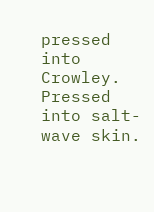pressed into Crowley. Pressed into salt-wave skin.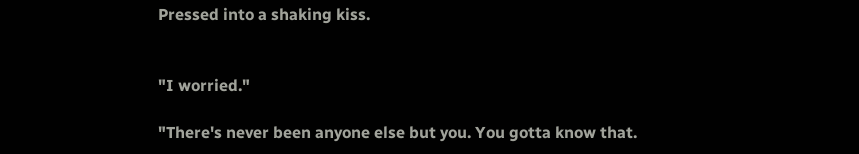Pressed into a shaking kiss.


"I worried."

"There's never been anyone else but you. You gotta know that.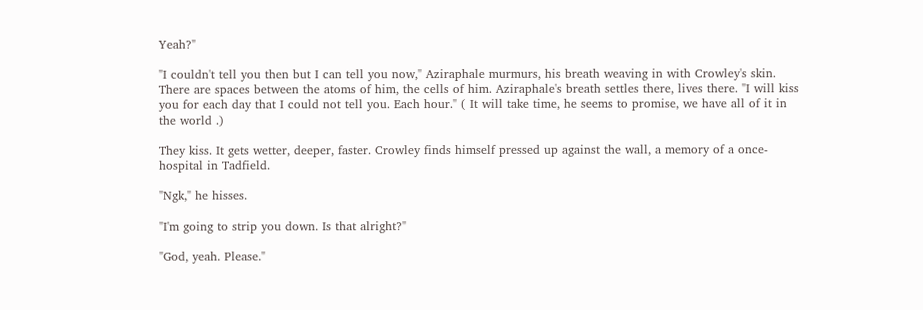Yeah?"

"I couldn't tell you then but I can tell you now," Aziraphale murmurs, his breath weaving in with Crowley's skin. There are spaces between the atoms of him, the cells of him. Aziraphale's breath settles there, lives there. "I will kiss you for each day that I could not tell you. Each hour." ( It will take time, he seems to promise, we have all of it in the world .)

They kiss. It gets wetter, deeper, faster. Crowley finds himself pressed up against the wall, a memory of a once-hospital in Tadfield.

"Ngk," he hisses.

"I'm going to strip you down. Is that alright?"

"God, yeah. Please."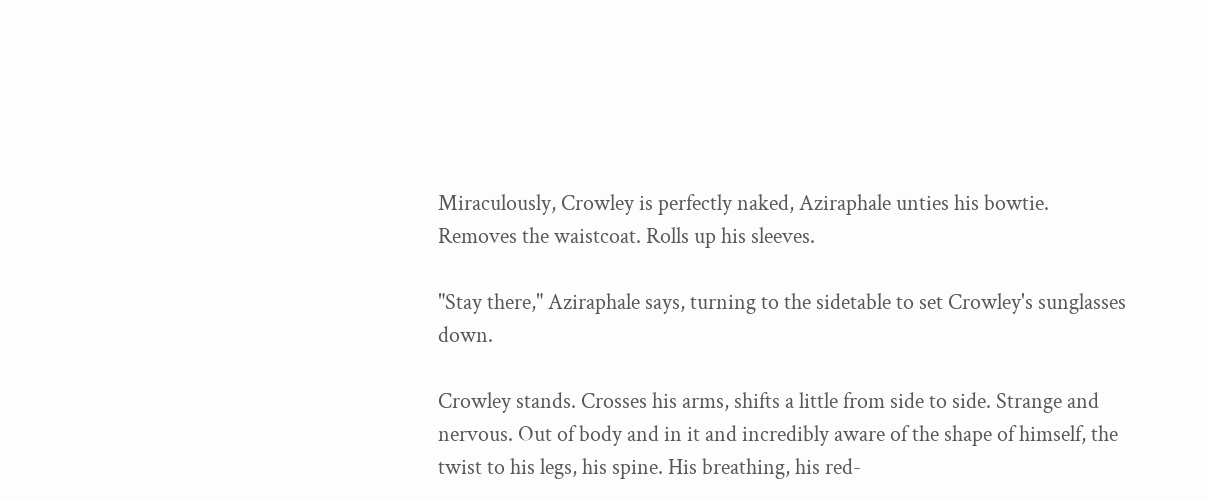Miraculously, Crowley is perfectly naked, Aziraphale unties his bowtie. Removes the waistcoat. Rolls up his sleeves.

"Stay there," Aziraphale says, turning to the sidetable to set Crowley's sunglasses down.

Crowley stands. Crosses his arms, shifts a little from side to side. Strange and nervous. Out of body and in it and incredibly aware of the shape of himself, the twist to his legs, his spine. His breathing, his red-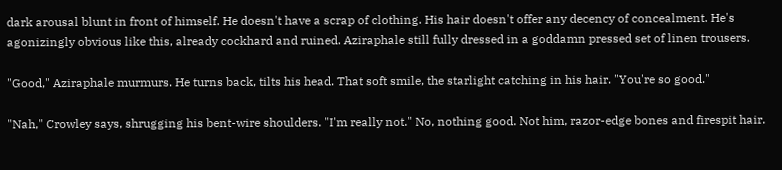dark arousal blunt in front of himself. He doesn't have a scrap of clothing. His hair doesn't offer any decency of concealment. He's agonizingly obvious like this, already cockhard and ruined. Aziraphale still fully dressed in a goddamn pressed set of linen trousers.

"Good," Aziraphale murmurs. He turns back, tilts his head. That soft smile, the starlight catching in his hair. "You're so good."

"Nah," Crowley says, shrugging his bent-wire shoulders. "I'm really not." No, nothing good. Not him, razor-edge bones and firespit hair.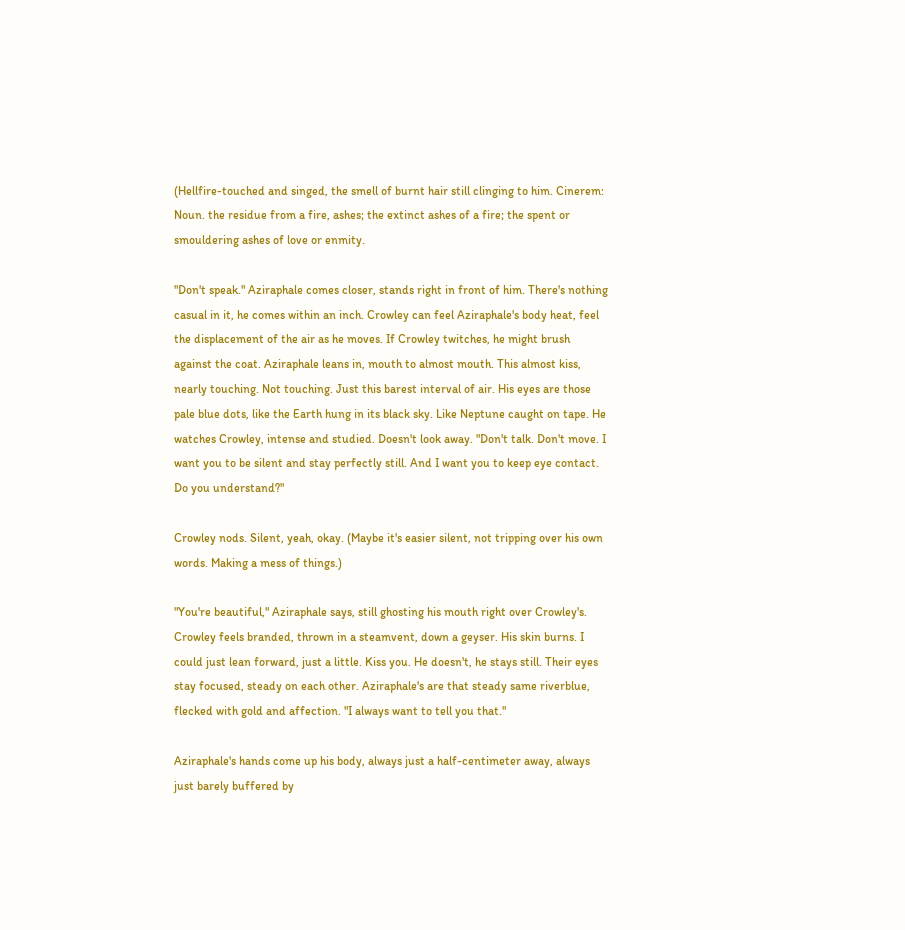(Hellfire-touched and singed, the smell of burnt hair still clinging to him. Cinerem: Noun. the residue from a fire, ashes; the extinct ashes of a fire; the spent or smouldering ashes of love or enmity.

"Don't speak." Aziraphale comes closer, stands right in front of him. There's nothing casual in it, he comes within an inch. Crowley can feel Aziraphale's body heat, feel the displacement of the air as he moves. If Crowley twitches, he might brush against the coat. Aziraphale leans in, mouth to almost mouth. This almost kiss, nearly touching. Not touching. Just this barest interval of air. His eyes are those pale blue dots, like the Earth hung in its black sky. Like Neptune caught on tape. He watches Crowley, intense and studied. Doesn't look away. "Don't talk. Don't move. I want you to be silent and stay perfectly still. And I want you to keep eye contact. Do you understand?"

Crowley nods. Silent, yeah, okay. (Maybe it's easier silent, not tripping over his own words. Making a mess of things.)

"You're beautiful," Aziraphale says, still ghosting his mouth right over Crowley's. Crowley feels branded, thrown in a steamvent, down a geyser. His skin burns. I could just lean forward, just a little. Kiss you. He doesn't, he stays still. Their eyes stay focused, steady on each other. Aziraphale's are that steady same riverblue, flecked with gold and affection. "I always want to tell you that."

Aziraphale's hands come up his body, always just a half-centimeter away, always just barely buffered by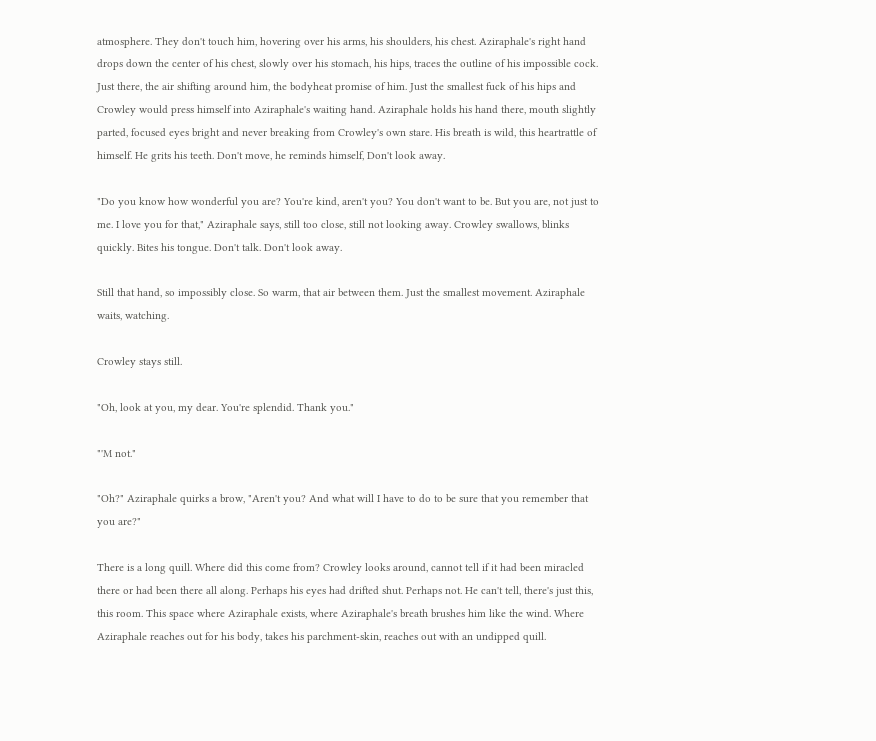atmosphere. They don't touch him, hovering over his arms, his shoulders, his chest. Aziraphale's right hand drops down the center of his chest, slowly over his stomach, his hips, traces the outline of his impossible cock. Just there, the air shifting around him, the bodyheat promise of him. Just the smallest fuck of his hips and Crowley would press himself into Aziraphale's waiting hand. Aziraphale holds his hand there, mouth slightly parted, focused eyes bright and never breaking from Crowley's own stare. His breath is wild, this heartrattle of himself. He grits his teeth. Don't move, he reminds himself, Don't look away.

"Do you know how wonderful you are? You're kind, aren't you? You don't want to be. But you are, not just to me. I love you for that," Aziraphale says, still too close, still not looking away. Crowley swallows, blinks quickly. Bites his tongue. Don't talk. Don't look away.

Still that hand, so impossibly close. So warm, that air between them. Just the smallest movement. Aziraphale waits, watching.

Crowley stays still.

"Oh, look at you, my dear. You're splendid. Thank you."

"'M not."

"Oh?" Aziraphale quirks a brow, "Aren't you? And what will I have to do to be sure that you remember that you are?"

There is a long quill. Where did this come from? Crowley looks around, cannot tell if it had been miracled there or had been there all along. Perhaps his eyes had drifted shut. Perhaps not. He can't tell, there's just this, this room. This space where Aziraphale exists, where Aziraphale's breath brushes him like the wind. Where Aziraphale reaches out for his body, takes his parchment-skin, reaches out with an undipped quill.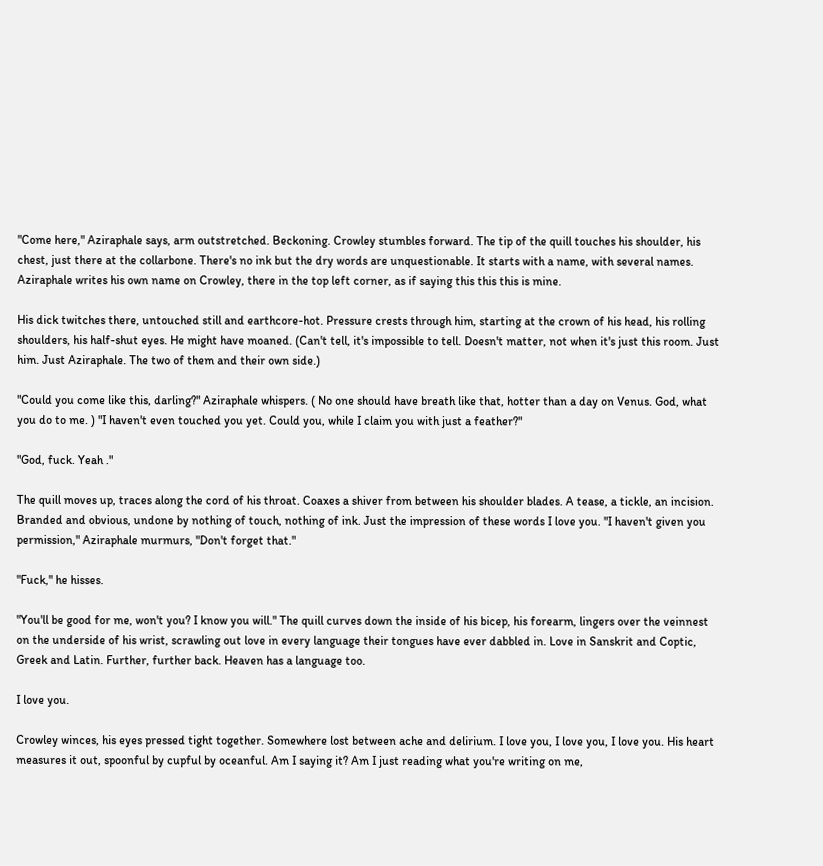"Come here," Aziraphale says, arm outstretched. Beckoning. Crowley stumbles forward. The tip of the quill touches his shoulder, his chest, just there at the collarbone. There's no ink but the dry words are unquestionable. It starts with a name, with several names. Aziraphale writes his own name on Crowley, there in the top left corner, as if saying this this this is mine.

His dick twitches there, untouched still and earthcore-hot. Pressure crests through him, starting at the crown of his head, his rolling shoulders, his half-shut eyes. He might have moaned. (Can't tell, it's impossible to tell. Doesn't matter, not when it's just this room. Just him. Just Aziraphale. The two of them and their own side.)

"Could you come like this, darling?" Aziraphale whispers. ( No one should have breath like that, hotter than a day on Venus. God, what you do to me. ) "I haven't even touched you yet. Could you, while I claim you with just a feather?"

"God, fuck. Yeah ."

The quill moves up, traces along the cord of his throat. Coaxes a shiver from between his shoulder blades. A tease, a tickle, an incision. Branded and obvious, undone by nothing of touch, nothing of ink. Just the impression of these words I love you. "I haven't given you permission," Aziraphale murmurs, "Don't forget that."

"Fuck," he hisses.

"You'll be good for me, won't you? I know you will." The quill curves down the inside of his bicep, his forearm, lingers over the veinnest on the underside of his wrist, scrawling out love in every language their tongues have ever dabbled in. Love in Sanskrit and Coptic, Greek and Latin. Further, further back. Heaven has a language too.

I love you.

Crowley winces, his eyes pressed tight together. Somewhere lost between ache and delirium. I love you, I love you, I love you. His heart measures it out, spoonful by cupful by oceanful. Am I saying it? Am I just reading what you're writing on me,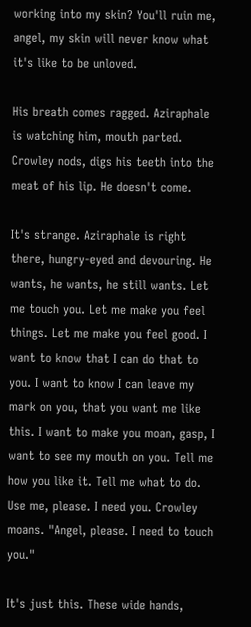working into my skin? You'll ruin me, angel, my skin will never know what it's like to be unloved.

His breath comes ragged. Aziraphale is watching him, mouth parted. Crowley nods, digs his teeth into the meat of his lip. He doesn't come.

It's strange. Aziraphale is right there, hungry-eyed and devouring. He wants, he wants, he still wants. Let me touch you. Let me make you feel things. Let me make you feel good. I want to know that I can do that to you. I want to know I can leave my mark on you, that you want me like this. I want to make you moan, gasp, I want to see my mouth on you. Tell me how you like it. Tell me what to do. Use me, please. I need you. Crowley moans. "Angel, please. I need to touch you."

It's just this. These wide hands,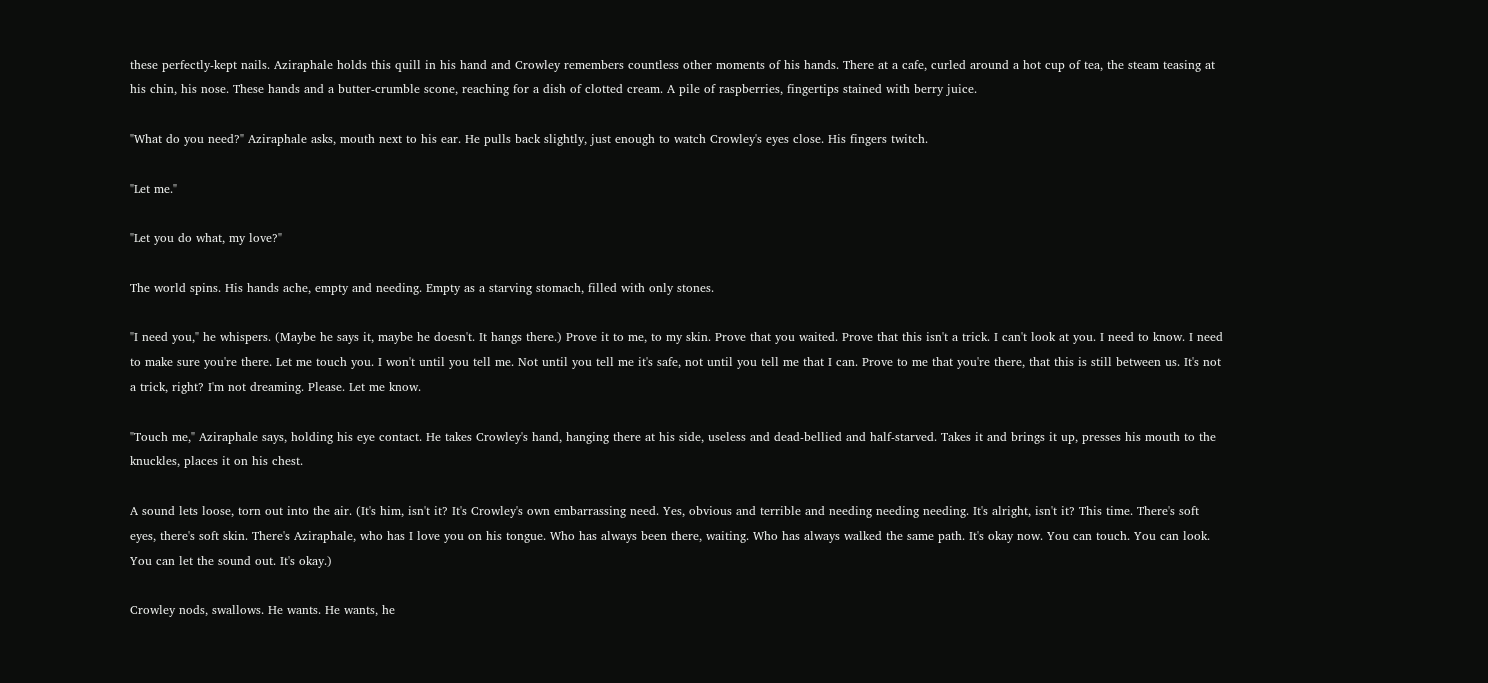these perfectly-kept nails. Aziraphale holds this quill in his hand and Crowley remembers countless other moments of his hands. There at a cafe, curled around a hot cup of tea, the steam teasing at his chin, his nose. These hands and a butter-crumble scone, reaching for a dish of clotted cream. A pile of raspberries, fingertips stained with berry juice.

"What do you need?" Aziraphale asks, mouth next to his ear. He pulls back slightly, just enough to watch Crowley's eyes close. His fingers twitch.

"Let me."

"Let you do what, my love?"

The world spins. His hands ache, empty and needing. Empty as a starving stomach, filled with only stones.

"I need you," he whispers. (Maybe he says it, maybe he doesn't. It hangs there.) Prove it to me, to my skin. Prove that you waited. Prove that this isn't a trick. I can't look at you. I need to know. I need to make sure you're there. Let me touch you. I won't until you tell me. Not until you tell me it's safe, not until you tell me that I can. Prove to me that you're there, that this is still between us. It's not a trick, right? I'm not dreaming. Please. Let me know.

"Touch me," Aziraphale says, holding his eye contact. He takes Crowley's hand, hanging there at his side, useless and dead-bellied and half-starved. Takes it and brings it up, presses his mouth to the knuckles, places it on his chest.

A sound lets loose, torn out into the air. (It's him, isn't it? It's Crowley's own embarrassing need. Yes, obvious and terrible and needing needing needing. It's alright, isn't it? This time. There's soft eyes, there's soft skin. There's Aziraphale, who has I love you on his tongue. Who has always been there, waiting. Who has always walked the same path. It's okay now. You can touch. You can look. You can let the sound out. It's okay.)

Crowley nods, swallows. He wants. He wants, he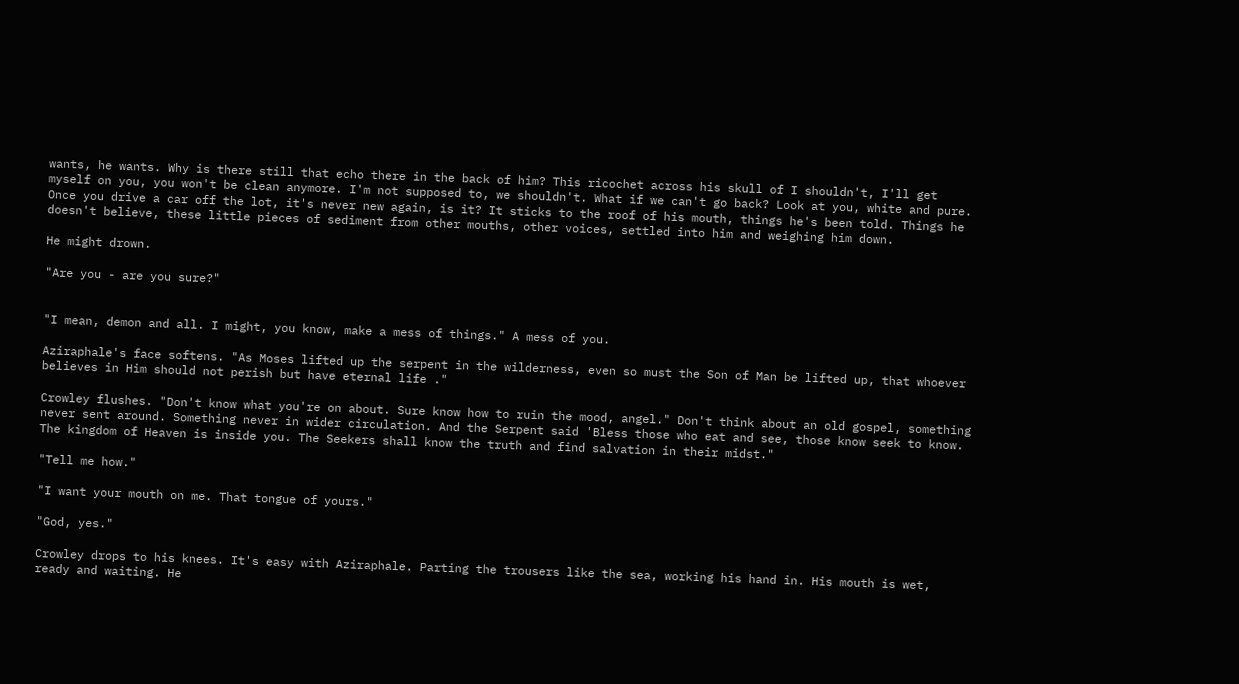wants, he wants. Why is there still that echo there in the back of him? This ricochet across his skull of I shouldn't, I'll get myself on you, you won't be clean anymore. I'm not supposed to, we shouldn't. What if we can't go back? Look at you, white and pure. Once you drive a car off the lot, it's never new again, is it? It sticks to the roof of his mouth, things he's been told. Things he doesn't believe, these little pieces of sediment from other mouths, other voices, settled into him and weighing him down.

He might drown.

"Are you - are you sure?"


"I mean, demon and all. I might, you know, make a mess of things." A mess of you.

Aziraphale's face softens. "As Moses lifted up the serpent in the wilderness, even so must the Son of Man be lifted up, that whoever believes in Him should not perish but have eternal life ."

Crowley flushes. "Don't know what you're on about. Sure know how to ruin the mood, angel." Don't think about an old gospel, something never sent around. Something never in wider circulation. And the Serpent said 'Bless those who eat and see, those know seek to know. The kingdom of Heaven is inside you. The Seekers shall know the truth and find salvation in their midst."

"Tell me how."

"I want your mouth on me. That tongue of yours."

"God, yes."

Crowley drops to his knees. It's easy with Aziraphale. Parting the trousers like the sea, working his hand in. His mouth is wet, ready and waiting. He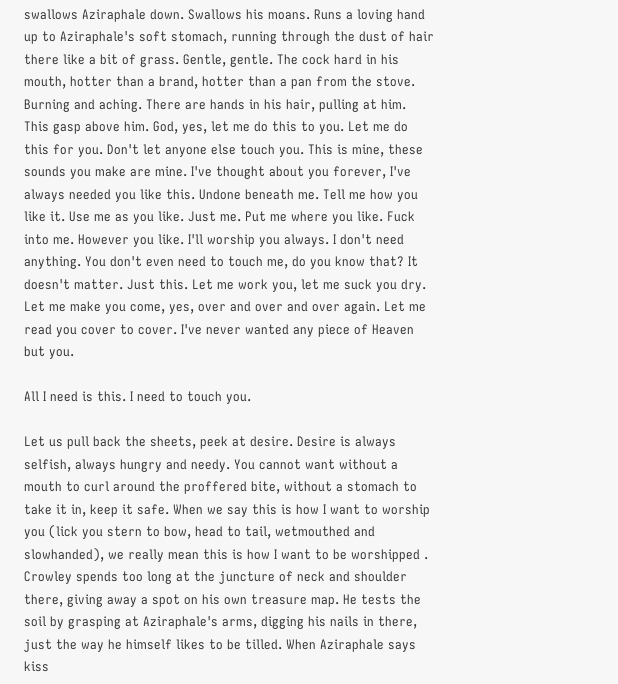swallows Aziraphale down. Swallows his moans. Runs a loving hand up to Aziraphale's soft stomach, running through the dust of hair there like a bit of grass. Gentle, gentle. The cock hard in his mouth, hotter than a brand, hotter than a pan from the stove. Burning and aching. There are hands in his hair, pulling at him. This gasp above him. God, yes, let me do this to you. Let me do this for you. Don't let anyone else touch you. This is mine, these sounds you make are mine. I've thought about you forever, I've always needed you like this. Undone beneath me. Tell me how you like it. Use me as you like. Just me. Put me where you like. Fuck into me. However you like. I'll worship you always. I don't need anything. You don't even need to touch me, do you know that? It doesn't matter. Just this. Let me work you, let me suck you dry. Let me make you come, yes, over and over and over again. Let me read you cover to cover. I've never wanted any piece of Heaven but you.

All I need is this. I need to touch you.

Let us pull back the sheets, peek at desire. Desire is always selfish, always hungry and needy. You cannot want without a mouth to curl around the proffered bite, without a stomach to take it in, keep it safe. When we say this is how I want to worship you (lick you stern to bow, head to tail, wetmouthed and slowhanded), we really mean this is how I want to be worshipped . Crowley spends too long at the juncture of neck and shoulder there, giving away a spot on his own treasure map. He tests the soil by grasping at Aziraphale's arms, digging his nails in there, just the way he himself likes to be tilled. When Aziraphale says kiss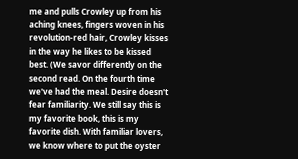me and pulls Crowley up from his aching knees, fingers woven in his revolution-red hair, Crowley kisses in the way he likes to be kissed best. (We savor differently on the second read. On the fourth time we've had the meal. Desire doesn't fear familiarity. We still say this is my favorite book, this is my favorite dish. With familiar lovers, we know where to put the oyster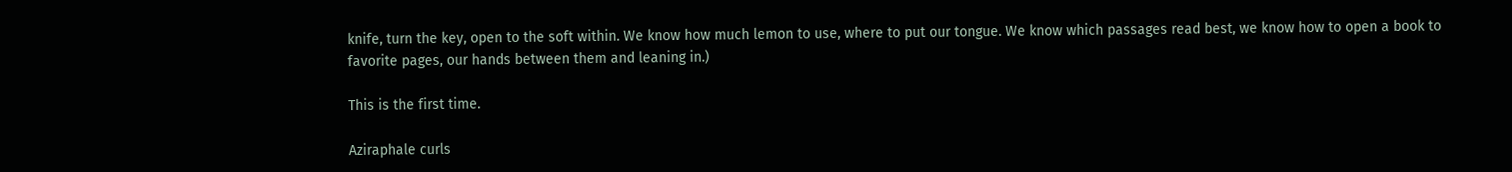knife, turn the key, open to the soft within. We know how much lemon to use, where to put our tongue. We know which passages read best, we know how to open a book to favorite pages, our hands between them and leaning in.)

This is the first time.

Aziraphale curls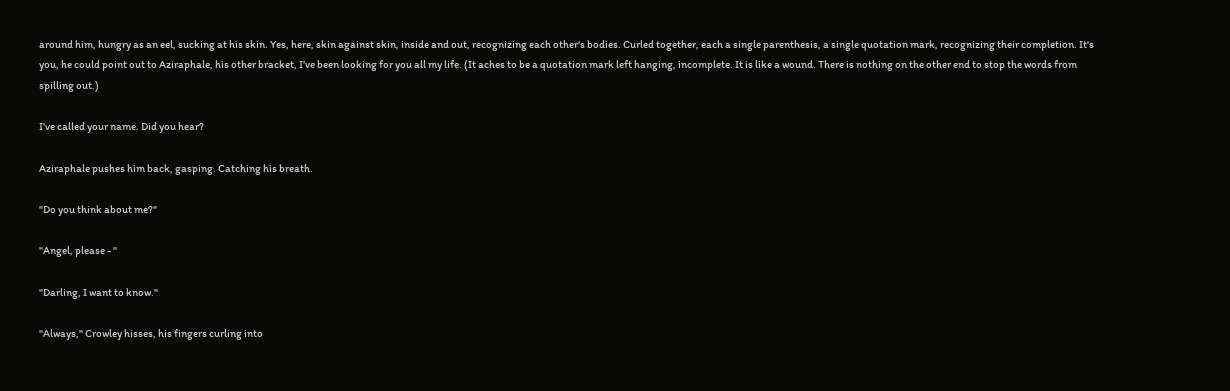around him, hungry as an eel, sucking at his skin. Yes, here, skin against skin, inside and out, recognizing each other's bodies. Curled together, each a single parenthesis, a single quotation mark, recognizing their completion. It's you, he could point out to Aziraphale, his other bracket, I've been looking for you all my life. (It aches to be a quotation mark left hanging, incomplete. It is like a wound. There is nothing on the other end to stop the words from spilling out.)

I've called your name. Did you hear?

Aziraphale pushes him back, gasping. Catching his breath.

"Do you think about me?"

"Angel, please - "

"Darling, I want to know."

"Always," Crowley hisses, his fingers curling into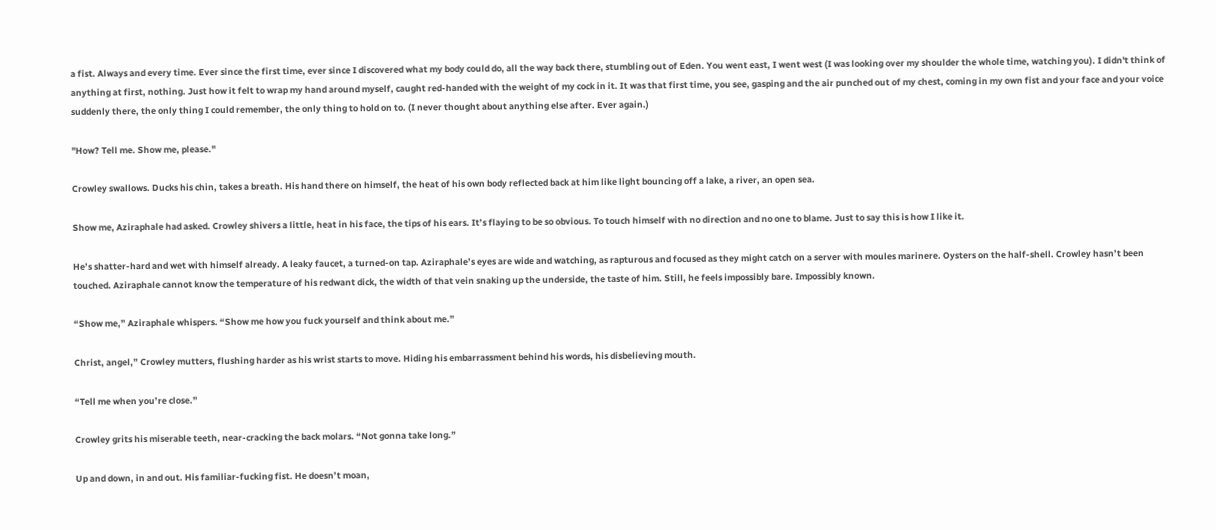a fist. Always and every time. Ever since the first time, ever since I discovered what my body could do, all the way back there, stumbling out of Eden. You went east, I went west (I was looking over my shoulder the whole time, watching you). I didn't think of anything at first, nothing. Just how it felt to wrap my hand around myself, caught red-handed with the weight of my cock in it. It was that first time, you see, gasping and the air punched out of my chest, coming in my own fist and your face and your voice suddenly there, the only thing I could remember, the only thing to hold on to. (I never thought about anything else after. Ever again.)

"How? Tell me. Show me, please."

Crowley swallows. Ducks his chin, takes a breath. His hand there on himself, the heat of his own body reflected back at him like light bouncing off a lake, a river, an open sea.

Show me, Aziraphale had asked. Crowley shivers a little, heat in his face, the tips of his ears. It’s flaying to be so obvious. To touch himself with no direction and no one to blame. Just to say this is how I like it.

He’s shatter-hard and wet with himself already. A leaky faucet, a turned-on tap. Aziraphale’s eyes are wide and watching, as rapturous and focused as they might catch on a server with moules marinere. Oysters on the half-shell. Crowley hasn’t been touched. Aziraphale cannot know the temperature of his redwant dick, the width of that vein snaking up the underside, the taste of him. Still, he feels impossibly bare. Impossibly known.

“Show me,” Aziraphale whispers. “Show me how you fuck yourself and think about me.”

Christ, angel,” Crowley mutters, flushing harder as his wrist starts to move. Hiding his embarrassment behind his words, his disbelieving mouth.

“Tell me when you’re close.”

Crowley grits his miserable teeth, near-cracking the back molars. “Not gonna take long.”

Up and down, in and out. His familiar-fucking fist. He doesn’t moan,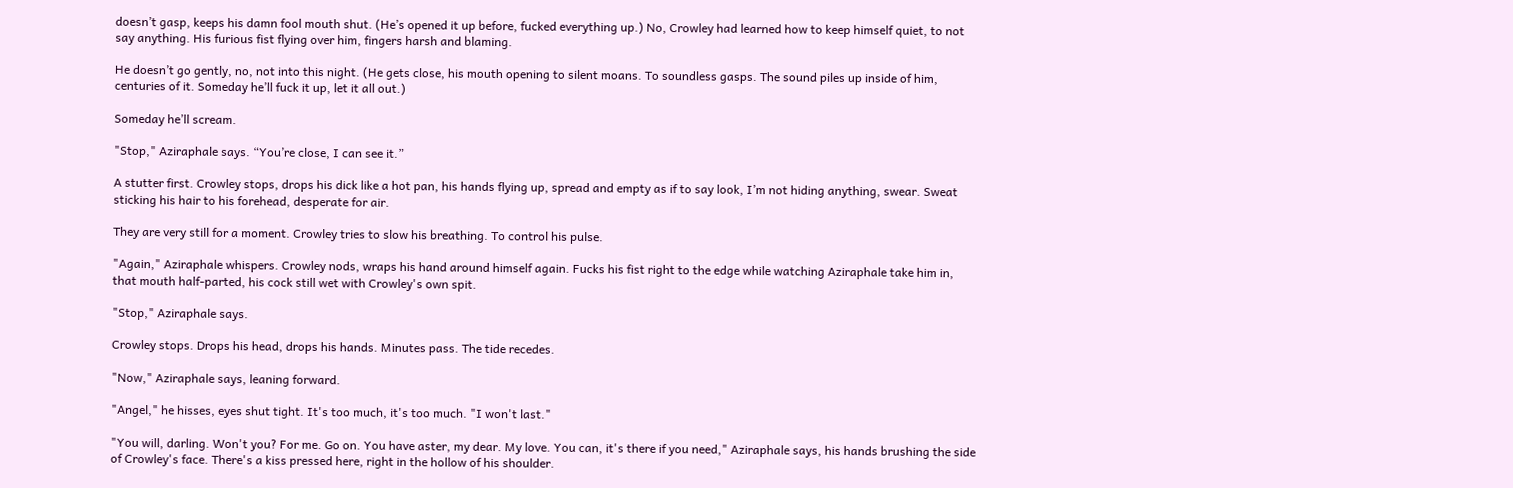doesn’t gasp, keeps his damn fool mouth shut. (He’s opened it up before, fucked everything up.) No, Crowley had learned how to keep himself quiet, to not say anything. His furious fist flying over him, fingers harsh and blaming.

He doesn’t go gently, no, not into this night. (He gets close, his mouth opening to silent moans. To soundless gasps. The sound piles up inside of him, centuries of it. Someday he’ll fuck it up, let it all out.)

Someday he’ll scream.

"Stop," Aziraphale says. “You’re close, I can see it.”

A stutter first. Crowley stops, drops his dick like a hot pan, his hands flying up, spread and empty as if to say look, I’m not hiding anything, swear. Sweat sticking his hair to his forehead, desperate for air.

They are very still for a moment. Crowley tries to slow his breathing. To control his pulse.

"Again," Aziraphale whispers. Crowley nods, wraps his hand around himself again. Fucks his fist right to the edge while watching Aziraphale take him in, that mouth half-parted, his cock still wet with Crowley's own spit.

"Stop," Aziraphale says.

Crowley stops. Drops his head, drops his hands. Minutes pass. The tide recedes.

"Now," Aziraphale says, leaning forward.

"Angel," he hisses, eyes shut tight. It's too much, it's too much. "I won't last."

"You will, darling. Won't you? For me. Go on. You have aster, my dear. My love. You can, it's there if you need," Aziraphale says, his hands brushing the side of Crowley's face. There's a kiss pressed here, right in the hollow of his shoulder.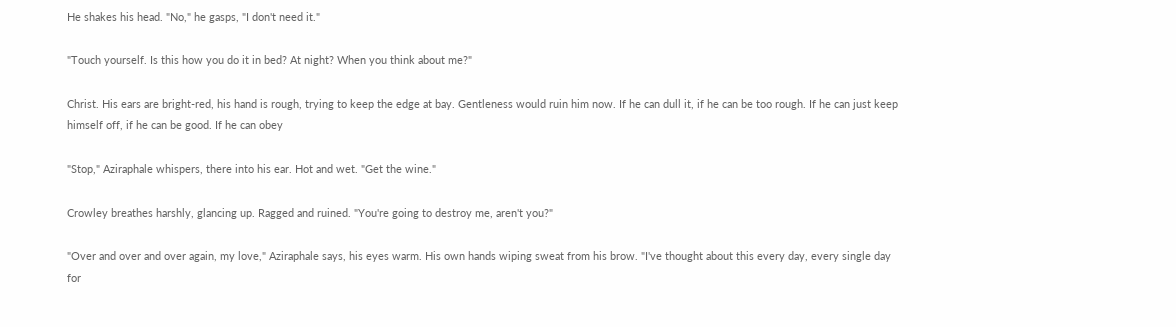He shakes his head. "No," he gasps, "I don't need it."

"Touch yourself. Is this how you do it in bed? At night? When you think about me?"

Christ. His ears are bright-red, his hand is rough, trying to keep the edge at bay. Gentleness would ruin him now. If he can dull it, if he can be too rough. If he can just keep himself off, if he can be good. If he can obey

"Stop," Aziraphale whispers, there into his ear. Hot and wet. "Get the wine."

Crowley breathes harshly, glancing up. Ragged and ruined. "You're going to destroy me, aren't you?"

"Over and over and over again, my love," Aziraphale says, his eyes warm. His own hands wiping sweat from his brow. "I've thought about this every day, every single day for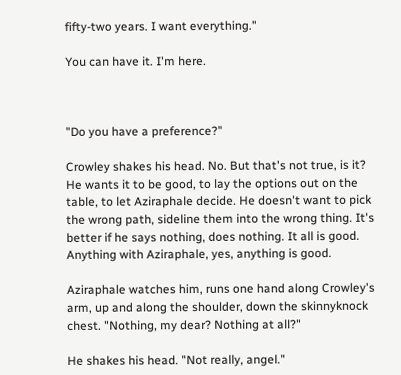fifty-two years. I want everything."

You can have it. I'm here.



"Do you have a preference?"

Crowley shakes his head. No. But that's not true, is it? He wants it to be good, to lay the options out on the table, to let Aziraphale decide. He doesn't want to pick the wrong path, sideline them into the wrong thing. It's better if he says nothing, does nothing. It all is good. Anything with Aziraphale, yes, anything is good.

Aziraphale watches him, runs one hand along Crowley's arm, up and along the shoulder, down the skinnyknock chest. "Nothing, my dear? Nothing at all?"

He shakes his head. "Not really, angel."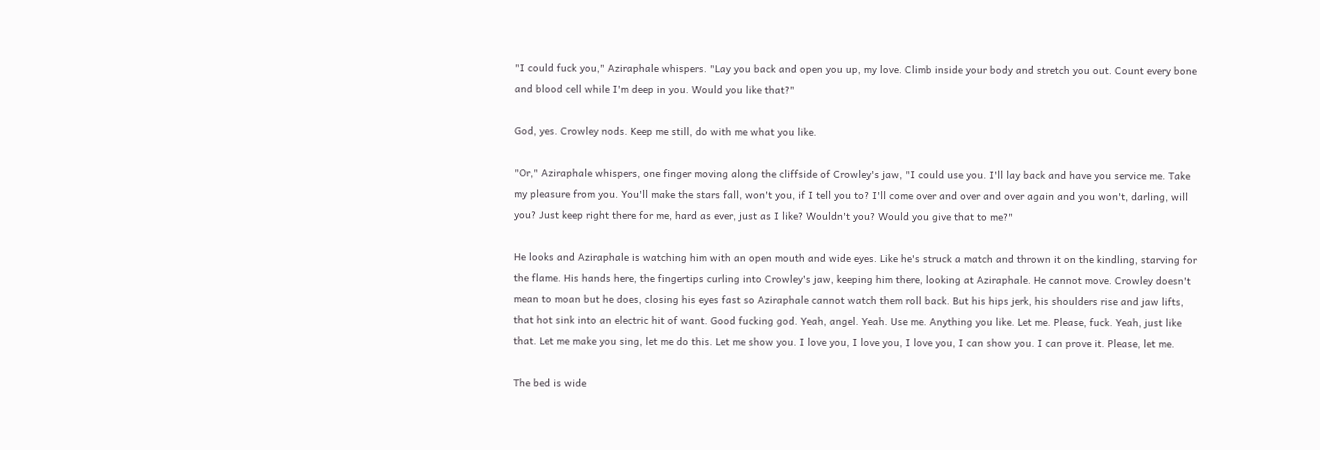"I could fuck you," Aziraphale whispers. "Lay you back and open you up, my love. Climb inside your body and stretch you out. Count every bone and blood cell while I'm deep in you. Would you like that?"

God, yes. Crowley nods. Keep me still, do with me what you like.

"Or," Aziraphale whispers, one finger moving along the cliffside of Crowley's jaw, "I could use you. I'll lay back and have you service me. Take my pleasure from you. You'll make the stars fall, won't you, if I tell you to? I'll come over and over and over again and you won't, darling, will you? Just keep right there for me, hard as ever, just as I like? Wouldn't you? Would you give that to me?"

He looks and Aziraphale is watching him with an open mouth and wide eyes. Like he's struck a match and thrown it on the kindling, starving for the flame. His hands here, the fingertips curling into Crowley's jaw, keeping him there, looking at Aziraphale. He cannot move. Crowley doesn't mean to moan but he does, closing his eyes fast so Aziraphale cannot watch them roll back. But his hips jerk, his shoulders rise and jaw lifts, that hot sink into an electric hit of want. Good fucking god. Yeah, angel. Yeah. Use me. Anything you like. Let me. Please, fuck. Yeah, just like that. Let me make you sing, let me do this. Let me show you. I love you, I love you, I love you, I can show you. I can prove it. Please, let me.

The bed is wide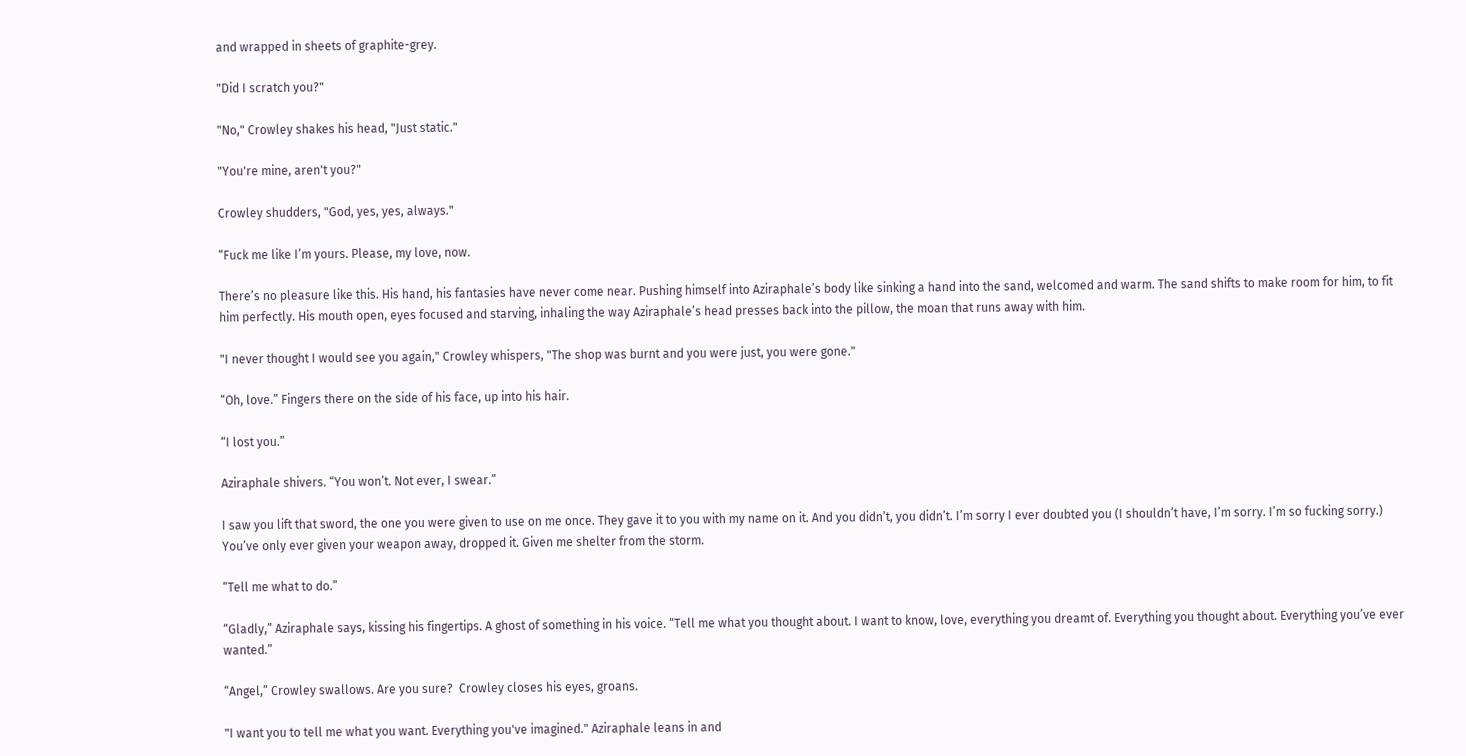and wrapped in sheets of graphite-grey.

"Did I scratch you?"

"No," Crowley shakes his head, "Just static."

"You're mine, aren't you?"

Crowley shudders, "God, yes, yes, always."

“Fuck me like I’m yours. Please, my love, now.

There’s no pleasure like this. His hand, his fantasies have never come near. Pushing himself into Aziraphale’s body like sinking a hand into the sand, welcomed and warm. The sand shifts to make room for him, to fit him perfectly. His mouth open, eyes focused and starving, inhaling the way Aziraphale’s head presses back into the pillow, the moan that runs away with him.

"I never thought I would see you again," Crowley whispers, "The shop was burnt and you were just, you were gone."

“Oh, love.” Fingers there on the side of his face, up into his hair.

“I lost you.”

Aziraphale shivers. “You won’t. Not ever, I swear.”

I saw you lift that sword, the one you were given to use on me once. They gave it to you with my name on it. And you didn’t, you didn’t. I’m sorry I ever doubted you (I shouldn’t have, I’m sorry. I’m so fucking sorry.) You’ve only ever given your weapon away, dropped it. Given me shelter from the storm.

“Tell me what to do.”

“Gladly,” Aziraphale says, kissing his fingertips. A ghost of something in his voice. “Tell me what you thought about. I want to know, love, everything you dreamt of. Everything you thought about. Everything you’ve ever wanted.”

“Angel,” Crowley swallows. Are you sure?  Crowley closes his eyes, groans.

"I want you to tell me what you want. Everything you've imagined." Aziraphale leans in and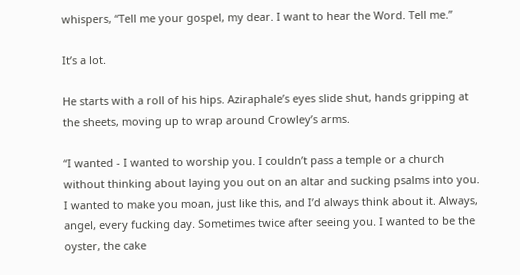whispers, “Tell me your gospel, my dear. I want to hear the Word. Tell me.”

It’s a lot.

He starts with a roll of his hips. Aziraphale’s eyes slide shut, hands gripping at the sheets, moving up to wrap around Crowley’s arms.

“I wanted - I wanted to worship you. I couldn’t pass a temple or a church without thinking about laying you out on an altar and sucking psalms into you. I wanted to make you moan, just like this, and I’d always think about it. Always, angel, every fucking day. Sometimes twice after seeing you. I wanted to be the oyster, the cake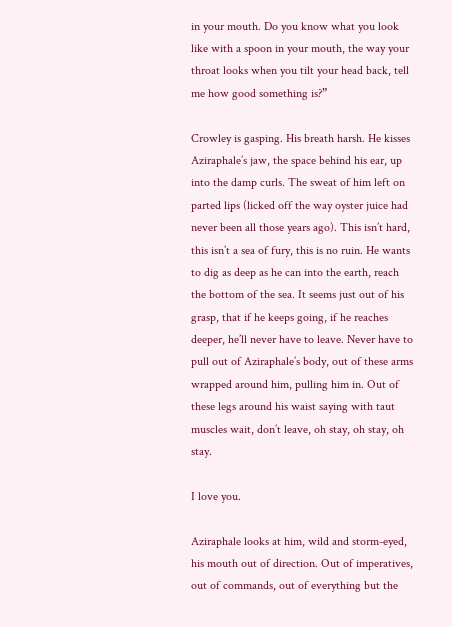in your mouth. Do you know what you look like with a spoon in your mouth, the way your throat looks when you tilt your head back, tell me how good something is?”

Crowley is gasping. His breath harsh. He kisses Aziraphale’s jaw, the space behind his ear, up into the damp curls. The sweat of him left on parted lips (licked off the way oyster juice had never been all those years ago). This isn’t hard, this isn’t a sea of fury, this is no ruin. He wants to dig as deep as he can into the earth, reach the bottom of the sea. It seems just out of his grasp, that if he keeps going, if he reaches deeper, he’ll never have to leave. Never have to pull out of Aziraphale’s body, out of these arms wrapped around him, pulling him in. Out of these legs around his waist saying with taut muscles wait, don’t leave, oh stay, oh stay, oh stay.

I love you.

Aziraphale looks at him, wild and storm-eyed, his mouth out of direction. Out of imperatives, out of commands, out of everything but the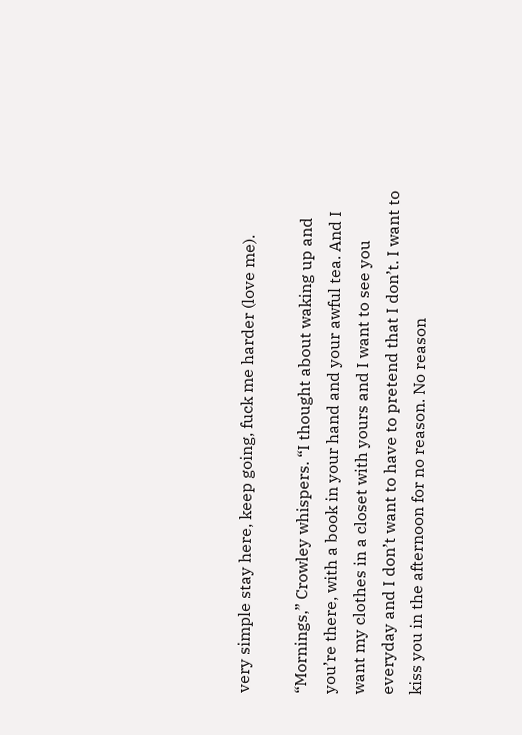very simple stay here, keep going, fuck me harder (love me).

“Mornings,” Crowley whispers. “I thought about waking up and you’re there, with a book in your hand and your awful tea. And I want my clothes in a closet with yours and I want to see you everyday and I don’t want to have to pretend that I don’t. I want to kiss you in the afternoon for no reason. No reason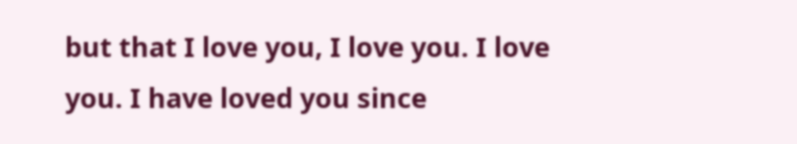but that I love you, I love you. I love you. I have loved you since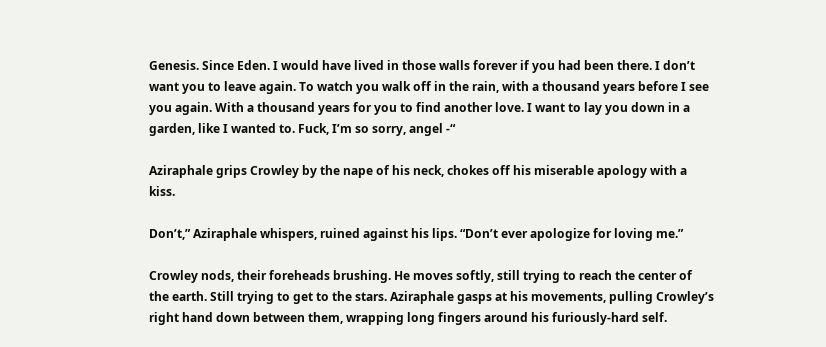Genesis. Since Eden. I would have lived in those walls forever if you had been there. I don’t want you to leave again. To watch you walk off in the rain, with a thousand years before I see you again. With a thousand years for you to find another love. I want to lay you down in a garden, like I wanted to. Fuck, I’m so sorry, angel -“

Aziraphale grips Crowley by the nape of his neck, chokes off his miserable apology with a kiss.

Don’t,” Aziraphale whispers, ruined against his lips. “Don’t ever apologize for loving me.”

Crowley nods, their foreheads brushing. He moves softly, still trying to reach the center of the earth. Still trying to get to the stars. Aziraphale gasps at his movements, pulling Crowley’s right hand down between them, wrapping long fingers around his furiously-hard self.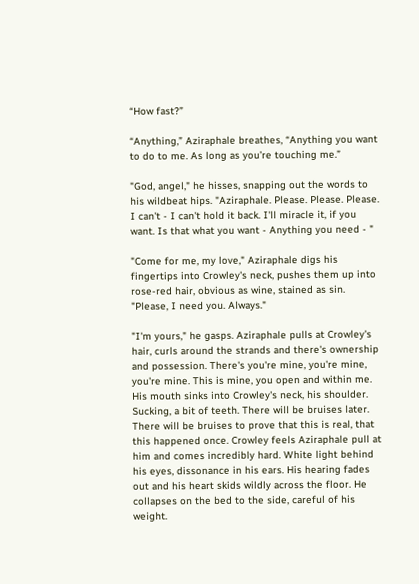“How fast?”

“Anything,” Aziraphale breathes, “Anything you want to do to me. As long as you’re touching me.”

"God, angel," he hisses, snapping out the words to his wildbeat hips. "Aziraphale. Please. Please. Please. I can't - I can't hold it back. I'll miracle it, if you want. Is that what you want - Anything you need - "

"Come for me, my love," Aziraphale digs his fingertips into Crowley's neck, pushes them up into rose-red hair, obvious as wine, stained as sin. "Please, I need you. Always."

"I'm yours," he gasps. Aziraphale pulls at Crowley's hair, curls around the strands and there's ownership and possession. There's you're mine, you're mine, you're mine. This is mine, you open and within me. His mouth sinks into Crowley's neck, his shoulder. Sucking, a bit of teeth. There will be bruises later. There will be bruises to prove that this is real, that this happened once. Crowley feels Aziraphale pull at him and comes incredibly hard. White light behind his eyes, dissonance in his ears. His hearing fades out and his heart skids wildly across the floor. He collapses on the bed to the side, careful of his weight.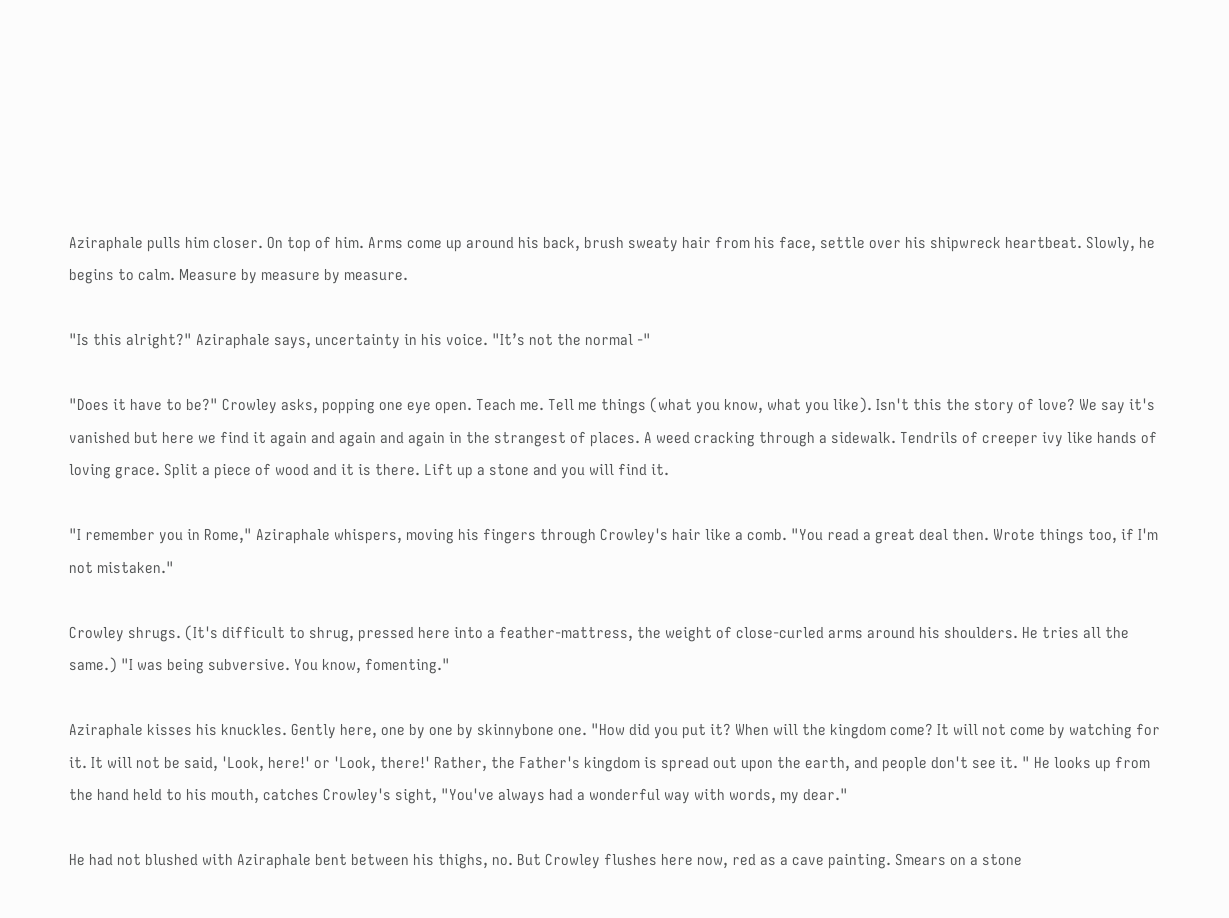Aziraphale pulls him closer. On top of him. Arms come up around his back, brush sweaty hair from his face, settle over his shipwreck heartbeat. Slowly, he begins to calm. Measure by measure by measure.

"Is this alright?" Aziraphale says, uncertainty in his voice. "It’s not the normal -"

"Does it have to be?" Crowley asks, popping one eye open. Teach me. Tell me things (what you know, what you like). Isn't this the story of love? We say it's vanished but here we find it again and again and again in the strangest of places. A weed cracking through a sidewalk. Tendrils of creeper ivy like hands of loving grace. Split a piece of wood and it is there. Lift up a stone and you will find it.

"I remember you in Rome," Aziraphale whispers, moving his fingers through Crowley's hair like a comb. "You read a great deal then. Wrote things too, if I'm not mistaken."

Crowley shrugs. (It's difficult to shrug, pressed here into a feather-mattress, the weight of close-curled arms around his shoulders. He tries all the same.) "I was being subversive. You know, fomenting."

Aziraphale kisses his knuckles. Gently here, one by one by skinnybone one. "How did you put it? When will the kingdom come? It will not come by watching for it. It will not be said, 'Look, here!' or 'Look, there!' Rather, the Father's kingdom is spread out upon the earth, and people don't see it. " He looks up from the hand held to his mouth, catches Crowley's sight, "You've always had a wonderful way with words, my dear."

He had not blushed with Aziraphale bent between his thighs, no. But Crowley flushes here now, red as a cave painting. Smears on a stone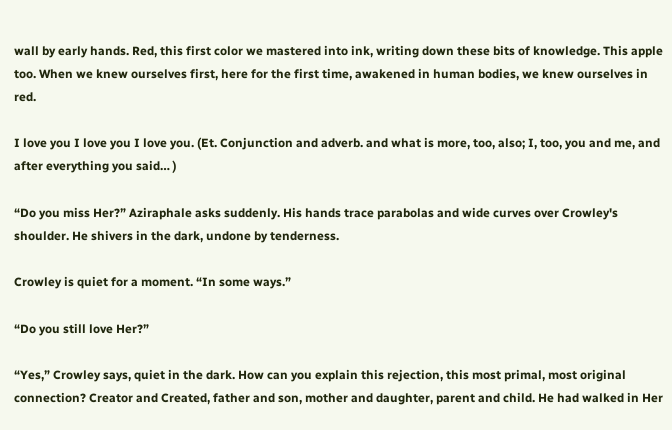wall by early hands. Red, this first color we mastered into ink, writing down these bits of knowledge. This apple too. When we knew ourselves first, here for the first time, awakened in human bodies, we knew ourselves in red.

I love you I love you I love you. (Et. Conjunction and adverb. and what is more, too, also; I, too, you and me, and after everything you said… )

“Do you miss Her?” Aziraphale asks suddenly. His hands trace parabolas and wide curves over Crowley's shoulder. He shivers in the dark, undone by tenderness.

Crowley is quiet for a moment. “In some ways.”

“Do you still love Her?”

“Yes,” Crowley says, quiet in the dark. How can you explain this rejection, this most primal, most original connection? Creator and Created, father and son, mother and daughter, parent and child. He had walked in Her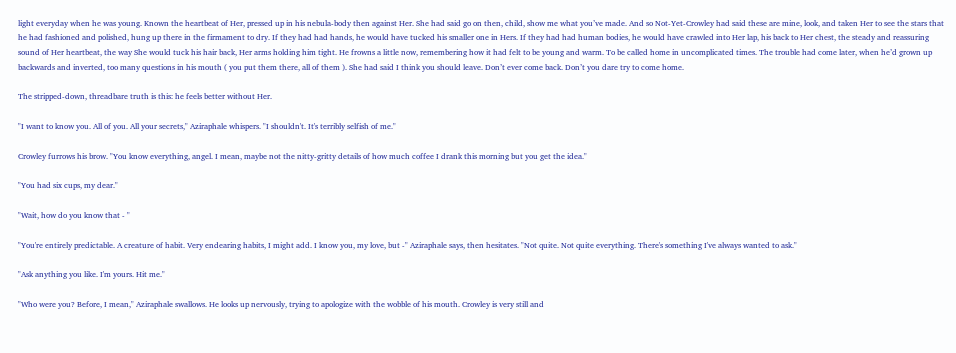light everyday when he was young. Known the heartbeat of Her, pressed up in his nebula-body then against Her. She had said go on then, child, show me what you’ve made. And so Not-Yet-Crowley had said these are mine, look, and taken Her to see the stars that he had fashioned and polished, hung up there in the firmament to dry. If they had had hands, he would have tucked his smaller one in Hers. If they had had human bodies, he would have crawled into Her lap, his back to Her chest, the steady and reassuring sound of Her heartbeat, the way She would tuck his hair back, Her arms holding him tight. He frowns a little now, remembering how it had felt to be young and warm. To be called home in uncomplicated times. The trouble had come later, when he’d grown up backwards and inverted, too many questions in his mouth ( you put them there, all of them ). She had said I think you should leave. Don’t ever come back. Don’t you dare try to come home.

The stripped-down, threadbare truth is this: he feels better without Her.

"I want to know you. All of you. All your secrets," Aziraphale whispers. "I shouldn't. It's terribly selfish of me."

Crowley furrows his brow. "You know everything, angel. I mean, maybe not the nitty-gritty details of how much coffee I drank this morning but you get the idea."

"You had six cups, my dear."

"Wait, how do you know that - "

"You're entirely predictable. A creature of habit. Very endearing habits, I might add. I know you, my love, but -" Aziraphale says, then hesitates. "Not quite. Not quite everything. There's something I've always wanted to ask."

"Ask anything you like. I'm yours. Hit me."

"Who were you? Before, I mean," Aziraphale swallows. He looks up nervously, trying to apologize with the wobble of his mouth. Crowley is very still and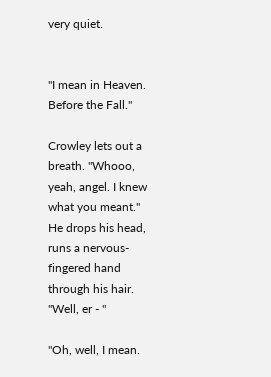very quiet.


"I mean in Heaven. Before the Fall."

Crowley lets out a breath. "Whooo, yeah, angel. I knew what you meant." He drops his head, runs a nervous-fingered hand through his hair. "Well, er - "

"Oh, well, I mean.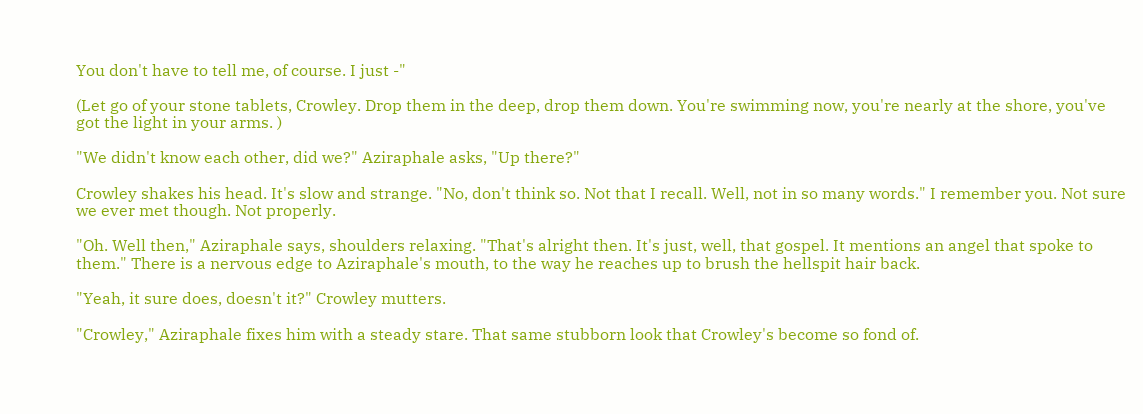You don't have to tell me, of course. I just -"

(Let go of your stone tablets, Crowley. Drop them in the deep, drop them down. You're swimming now, you're nearly at the shore, you've got the light in your arms. )

"We didn't know each other, did we?" Aziraphale asks, "Up there?"

Crowley shakes his head. It's slow and strange. "No, don't think so. Not that I recall. Well, not in so many words." I remember you. Not sure we ever met though. Not properly.

"Oh. Well then," Aziraphale says, shoulders relaxing. "That's alright then. It's just, well, that gospel. It mentions an angel that spoke to them." There is a nervous edge to Aziraphale's mouth, to the way he reaches up to brush the hellspit hair back.

"Yeah, it sure does, doesn't it?" Crowley mutters.

"Crowley," Aziraphale fixes him with a steady stare. That same stubborn look that Crowley's become so fond of.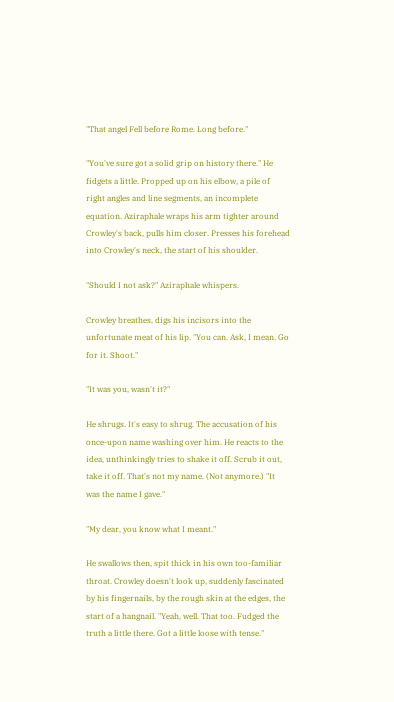"That angel Fell before Rome. Long before."

"You've sure got a solid grip on history there." He fidgets a little. Propped up on his elbow, a pile of right angles and line segments, an incomplete equation. Aziraphale wraps his arm tighter around Crowley's back, pulls him closer. Presses his forehead into Crowley's neck, the start of his shoulder.

"Should I not ask?" Aziraphale whispers.

Crowley breathes, digs his incisors into the unfortunate meat of his lip. "You can. Ask, I mean. Go for it. Shoot."

"It was you, wasn't it?"

He shrugs. It's easy to shrug. The accusation of his once-upon name washing over him. He reacts to the idea, unthinkingly tries to shake it off. Scrub it out, take it off. That's not my name. (Not anymore.) "It was the name I gave."

"My dear, you know what I meant."

He swallows then, spit thick in his own too-familiar throat. Crowley doesn't look up, suddenly fascinated by his fingernails, by the rough skin at the edges, the start of a hangnail. "Yeah, well. That too. Fudged the truth a little there. Got a little loose with tense."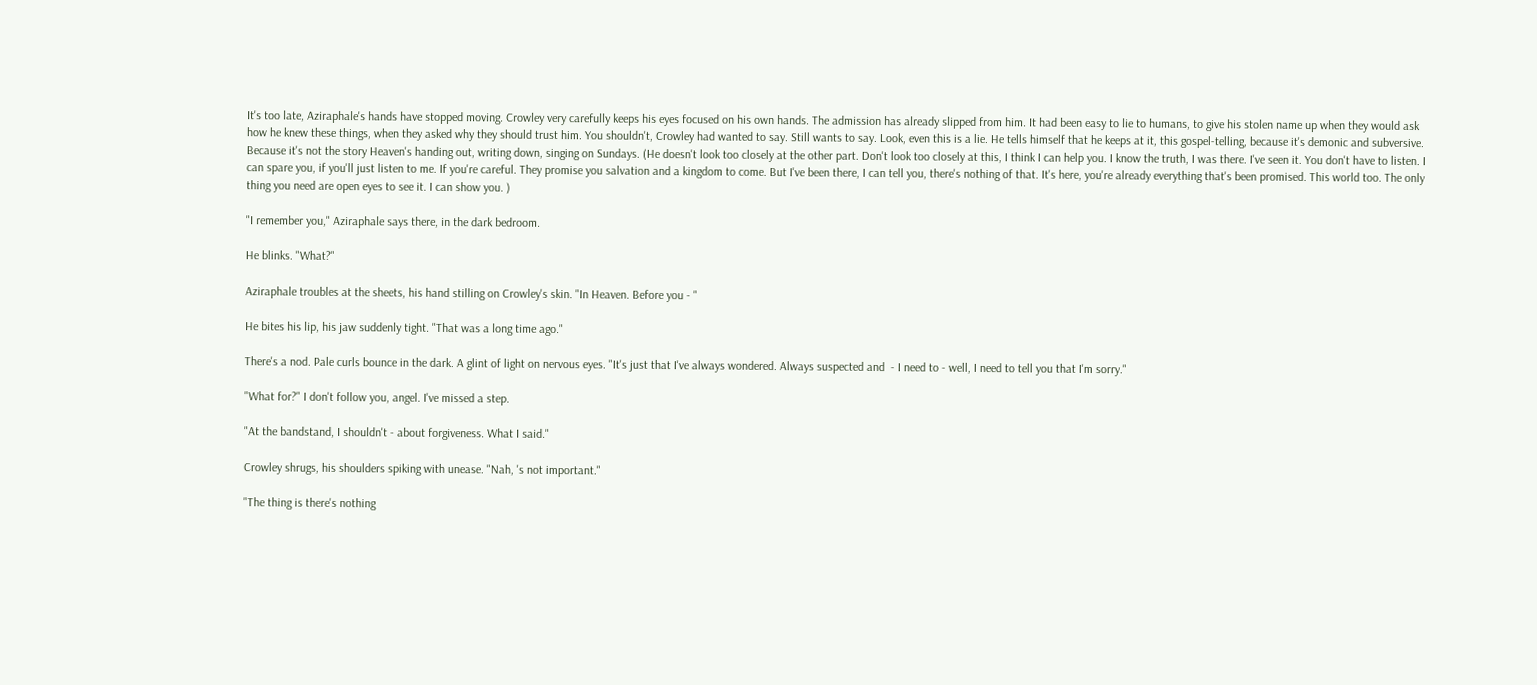It's too late, Aziraphale's hands have stopped moving. Crowley very carefully keeps his eyes focused on his own hands. The admission has already slipped from him. It had been easy to lie to humans, to give his stolen name up when they would ask how he knew these things, when they asked why they should trust him. You shouldn't, Crowley had wanted to say. Still wants to say. Look, even this is a lie. He tells himself that he keeps at it, this gospel-telling, because it's demonic and subversive. Because it's not the story Heaven's handing out, writing down, singing on Sundays. (He doesn't look too closely at the other part. Don't look too closely at this, I think I can help you. I know the truth, I was there. I've seen it. You don't have to listen. I can spare you, if you'll just listen to me. If you're careful. They promise you salvation and a kingdom to come. But I've been there, I can tell you, there's nothing of that. It's here, you're already everything that's been promised. This world too. The only thing you need are open eyes to see it. I can show you. )

"I remember you," Aziraphale says there, in the dark bedroom.

He blinks. "What?"

Aziraphale troubles at the sheets, his hand stilling on Crowley's skin. "In Heaven. Before you - "

He bites his lip, his jaw suddenly tight. "That was a long time ago."

There's a nod. Pale curls bounce in the dark. A glint of light on nervous eyes. "It's just that I've always wondered. Always suspected and  - I need to - well, I need to tell you that I'm sorry."

"What for?" I don't follow you, angel. I've missed a step.

"At the bandstand, I shouldn't - about forgiveness. What I said."

Crowley shrugs, his shoulders spiking with unease. "Nah, 's not important."

"The thing is there's nothing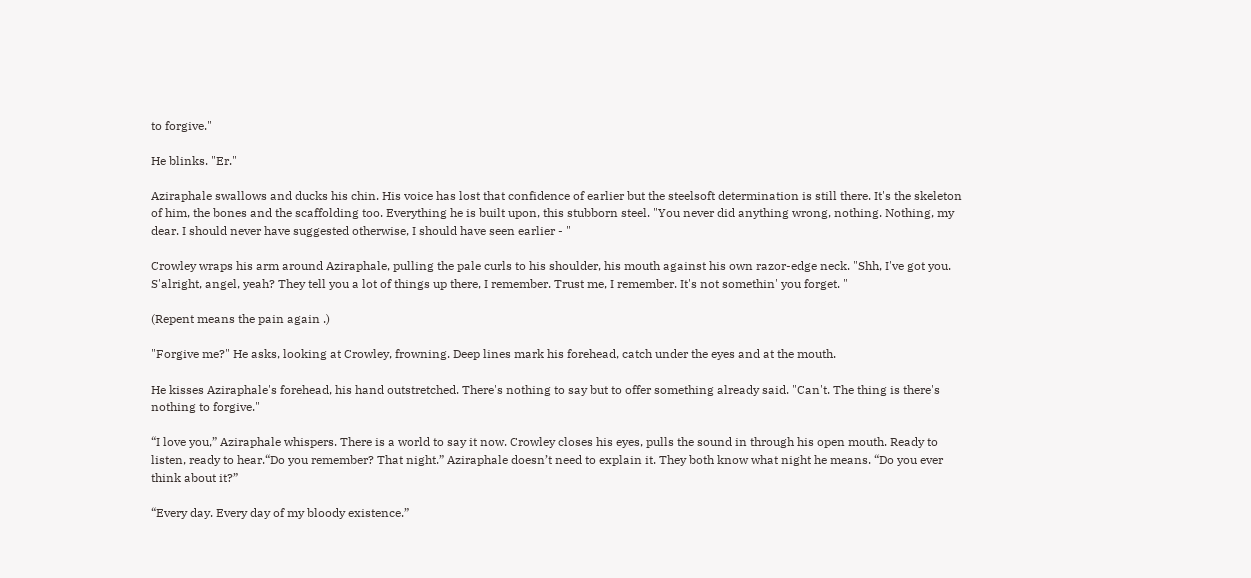to forgive."

He blinks. "Er."

Aziraphale swallows and ducks his chin. His voice has lost that confidence of earlier but the steelsoft determination is still there. It's the skeleton of him, the bones and the scaffolding too. Everything he is built upon, this stubborn steel. "You never did anything wrong, nothing. Nothing, my dear. I should never have suggested otherwise, I should have seen earlier - "

Crowley wraps his arm around Aziraphale, pulling the pale curls to his shoulder, his mouth against his own razor-edge neck. "Shh, I've got you. S'alright, angel, yeah? They tell you a lot of things up there, I remember. Trust me, I remember. It's not somethin' you forget. "

(Repent means the pain again .)

"Forgive me?" He asks, looking at Crowley, frowning. Deep lines mark his forehead, catch under the eyes and at the mouth.

He kisses Aziraphale's forehead, his hand outstretched. There's nothing to say but to offer something already said. "Can't. The thing is there's nothing to forgive."

“I love you,” Aziraphale whispers. There is a world to say it now. Crowley closes his eyes, pulls the sound in through his open mouth. Ready to listen, ready to hear.“Do you remember? That night.” Aziraphale doesn’t need to explain it. They both know what night he means. “Do you ever think about it?”

“Every day. Every day of my bloody existence.”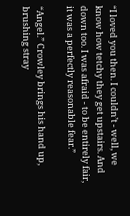“I loved you then. I couldn’t - well, we know how tetchy they get upstairs. And down too. I was afraid - to be entirely fair, it was a perfectly reasonable fear.”

“Angel.” Crowley brings his hand up, brushing stray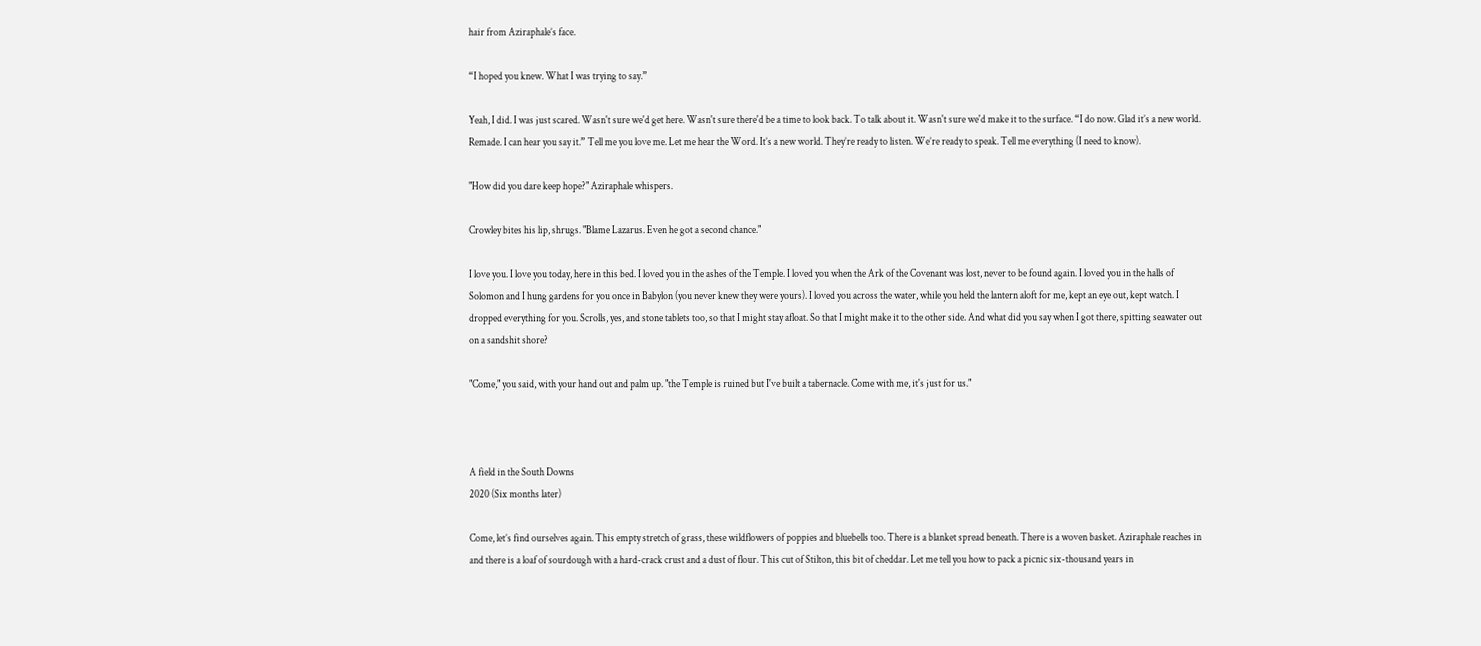hair from Aziraphale’s face.

“I hoped you knew. What I was trying to say.”

Yeah, I did. I was just scared. Wasn't sure we'd get here. Wasn't sure there'd be a time to look back. To talk about it. Wasn't sure we'd make it to the surface. “I do now. Glad it’s a new world. Remade. I can hear you say it.” Tell me you love me. Let me hear the Word. It’s a new world. They’re ready to listen. We’re ready to speak. Tell me everything (I need to know).

"How did you dare keep hope?" Aziraphale whispers.

Crowley bites his lip, shrugs. "Blame Lazarus. Even he got a second chance."

I love you. I love you today, here in this bed. I loved you in the ashes of the Temple. I loved you when the Ark of the Covenant was lost, never to be found again. I loved you in the halls of Solomon and I hung gardens for you once in Babylon (you never knew they were yours). I loved you across the water, while you held the lantern aloft for me, kept an eye out, kept watch. I dropped everything for you. Scrolls, yes, and stone tablets too, so that I might stay afloat. So that I might make it to the other side. And what did you say when I got there, spitting seawater out on a sandshit shore?

"Come," you said, with your hand out and palm up. "the Temple is ruined but I've built a tabernacle. Come with me, it's just for us."



A field in the South Downs
2020 (Six months later)

Come, let’s find ourselves again. This empty stretch of grass, these wildflowers of poppies and bluebells too. There is a blanket spread beneath. There is a woven basket. Aziraphale reaches in and there is a loaf of sourdough with a hard-crack crust and a dust of flour. This cut of Stilton, this bit of cheddar. Let me tell you how to pack a picnic six-thousand years in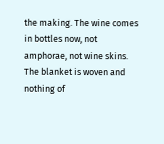the making. The wine comes in bottles now, not amphorae, not wine skins. The blanket is woven and nothing of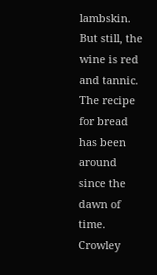lambskin. But still, the wine is red and tannic. The recipe for bread has been around since the dawn of time. Crowley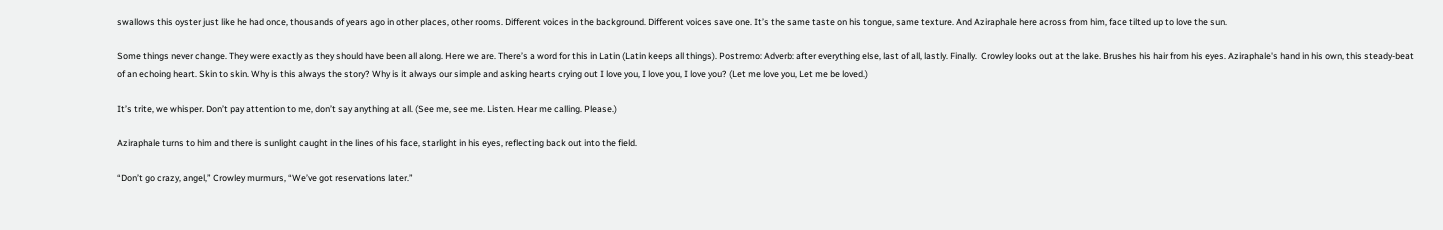swallows this oyster just like he had once, thousands of years ago in other places, other rooms. Different voices in the background. Different voices save one. It’s the same taste on his tongue, same texture. And Aziraphale here across from him, face tilted up to love the sun.

Some things never change. They were exactly as they should have been all along. Here we are. There’s a word for this in Latin (Latin keeps all things). Postremo: Adverb: after everything else, last of all, lastly. Finally.  Crowley looks out at the lake. Brushes his hair from his eyes. Aziraphale's hand in his own, this steady-beat of an echoing heart. Skin to skin. Why is this always the story? Why is it always our simple and asking hearts crying out I love you, I love you, I love you? (Let me love you, Let me be loved.)

It’s trite, we whisper. Don’t pay attention to me, don’t say anything at all. (See me, see me. Listen. Hear me calling. Please.)

Aziraphale turns to him and there is sunlight caught in the lines of his face, starlight in his eyes, reflecting back out into the field.

“Don’t go crazy, angel,” Crowley murmurs, “We’ve got reservations later.”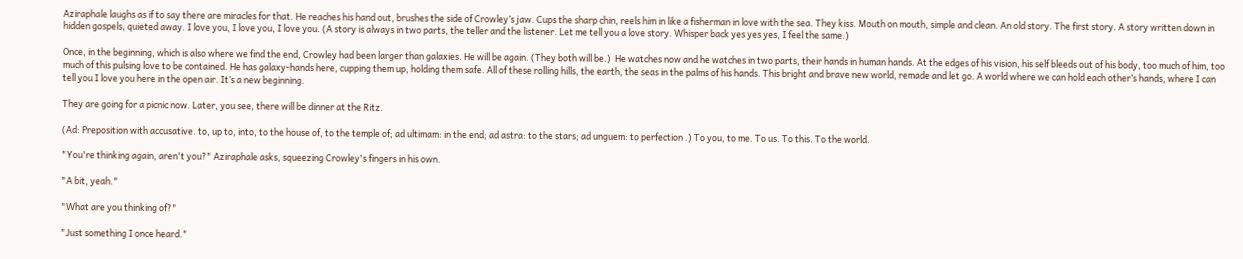Aziraphale laughs as if to say there are miracles for that. He reaches his hand out, brushes the side of Crowley’s jaw. Cups the sharp chin, reels him in like a fisherman in love with the sea. They kiss. Mouth on mouth, simple and clean. An old story. The first story. A story written down in hidden gospels, quieted away. I love you, I love you, I love you. (A story is always in two parts, the teller and the listener. Let me tell you a love story. Whisper back yes yes yes, I feel the same.)

Once, in the beginning, which is also where we find the end, Crowley had been larger than galaxies. He will be again. (They both will be.)  He watches now and he watches in two parts, their hands in human hands. At the edges of his vision, his self bleeds out of his body, too much of him, too much of this pulsing love to be contained. He has galaxy-hands here, cupping them up, holding them safe. All of these rolling hills, the earth, the seas in the palms of his hands. This bright and brave new world, remade and let go. A world where we can hold each other’s hands, where I can tell you I love you here in the open air. It’s a new beginning.

They are going for a picnic now. Later, you see, there will be dinner at the Ritz.

(Ad: Preposition with accusative. to, up to, into, to the house of, to the temple of; ad ultimam: in the end; ad astra: to the stars; ad unguem: to perfection .) To you, to me. To us. To this. To the world.

"You're thinking again, aren't you?" Aziraphale asks, squeezing Crowley's fingers in his own.

"A bit, yeah."

"What are you thinking of?"

"Just something I once heard."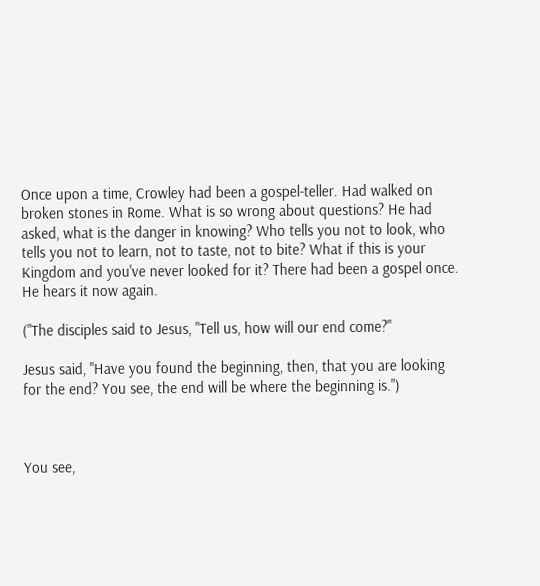Once upon a time, Crowley had been a gospel-teller. Had walked on broken stones in Rome. What is so wrong about questions? He had asked, what is the danger in knowing? Who tells you not to look, who tells you not to learn, not to taste, not to bite? What if this is your Kingdom and you've never looked for it? There had been a gospel once. He hears it now again.

("The disciples said to Jesus, "Tell us, how will our end come?"

Jesus said, "Have you found the beginning, then, that you are looking for the end? You see, the end will be where the beginning is.")



You see,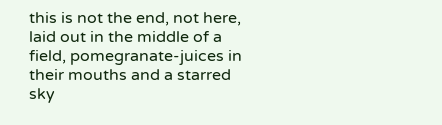this is not the end, not here, laid out in the middle of a field, pomegranate-juices in their mouths and a starred sky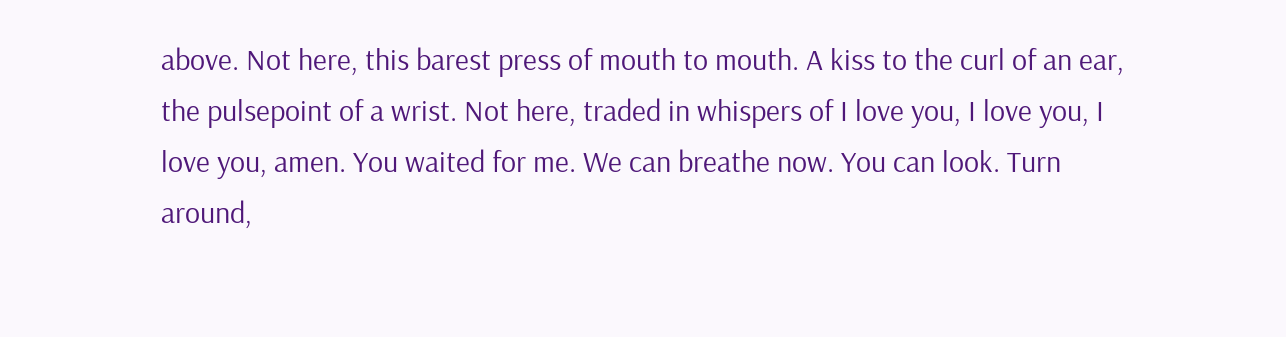above. Not here, this barest press of mouth to mouth. A kiss to the curl of an ear, the pulsepoint of a wrist. Not here, traded in whispers of I love you, I love you, I love you, amen. You waited for me. We can breathe now. You can look. Turn around,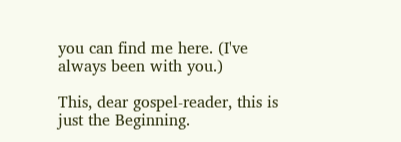you can find me here. (I've always been with you.)

This, dear gospel-reader, this is just the Beginning.